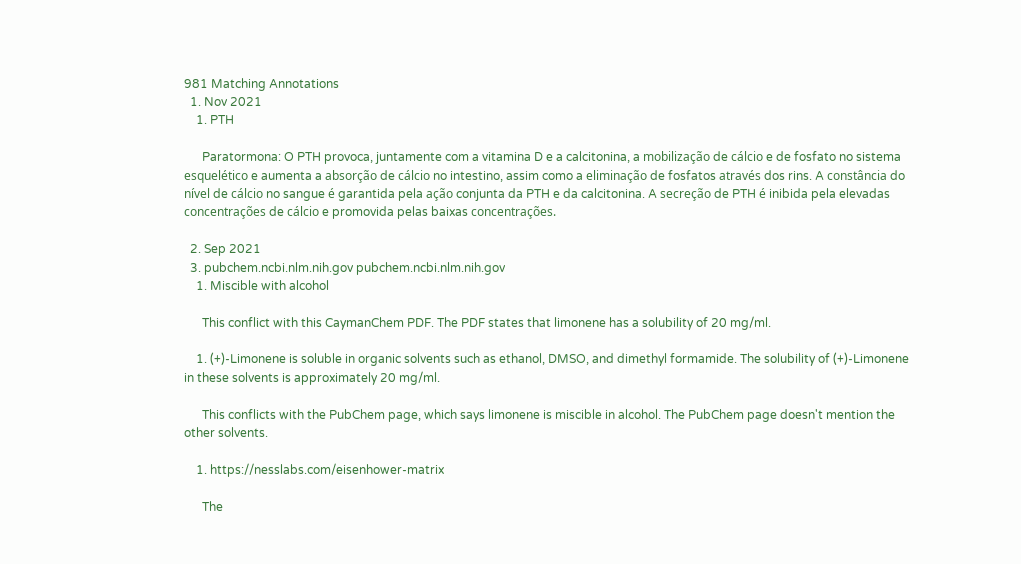981 Matching Annotations
  1. Nov 2021
    1. PTH

      Paratormona: O PTH provoca, juntamente com a vitamina D e a calcitonina, a mobilização de cálcio e de fosfato no sistema esquelético e aumenta a absorção de cálcio no intestino, assim como a eliminação de fosfatos através dos rins. A constância do nível de cálcio no sangue é garantida pela ação conjunta da PTH e da calcitonina. A secreção de PTH é inibida pela elevadas concentrações de cálcio e promovida pelas baixas concentrações.

  2. Sep 2021
  3. pubchem.ncbi.nlm.nih.gov pubchem.ncbi.nlm.nih.gov
    1. Miscible with alcohol

      This conflict with this CaymanChem PDF. The PDF states that limonene has a solubility of 20 mg/ml.

    1. (+)-Limonene is soluble in organic solvents such as ethanol, DMSO, and dimethyl formamide. The solubility of (+)-Limonene in these solvents is approximately 20 mg/ml.

      This conflicts with the PubChem page, which says limonene is miscible in alcohol. The PubChem page doesn't mention the other solvents.

    1. https://nesslabs.com/eisenhower-matrix

      The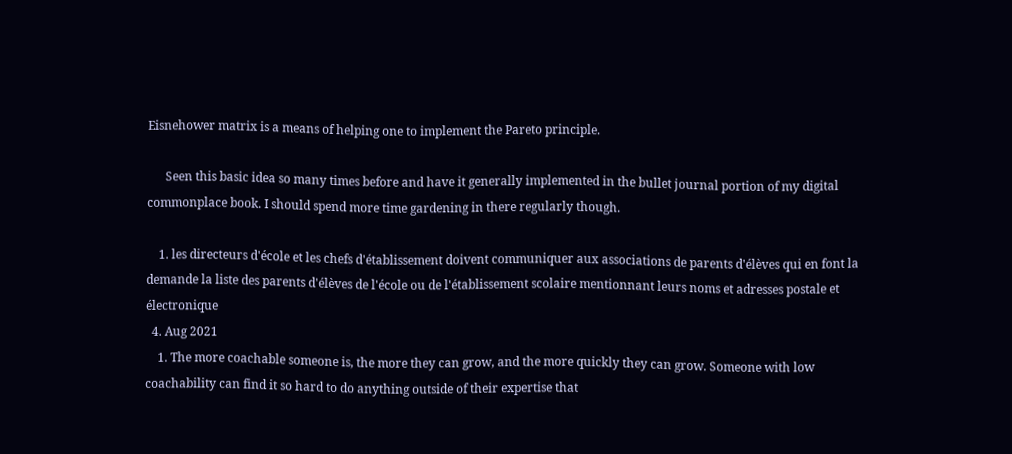Eisnehower matrix is a means of helping one to implement the Pareto principle.

      Seen this basic idea so many times before and have it generally implemented in the bullet journal portion of my digital commonplace book. I should spend more time gardening in there regularly though.

    1. les directeurs d'école et les chefs d'établissement doivent communiquer aux associations de parents d'élèves qui en font la demande la liste des parents d'élèves de l'école ou de l'établissement scolaire mentionnant leurs noms et adresses postale et électronique
  4. Aug 2021
    1. The more coachable someone is, the more they can grow, and the more quickly they can grow. Someone with low coachability can find it so hard to do anything outside of their expertise that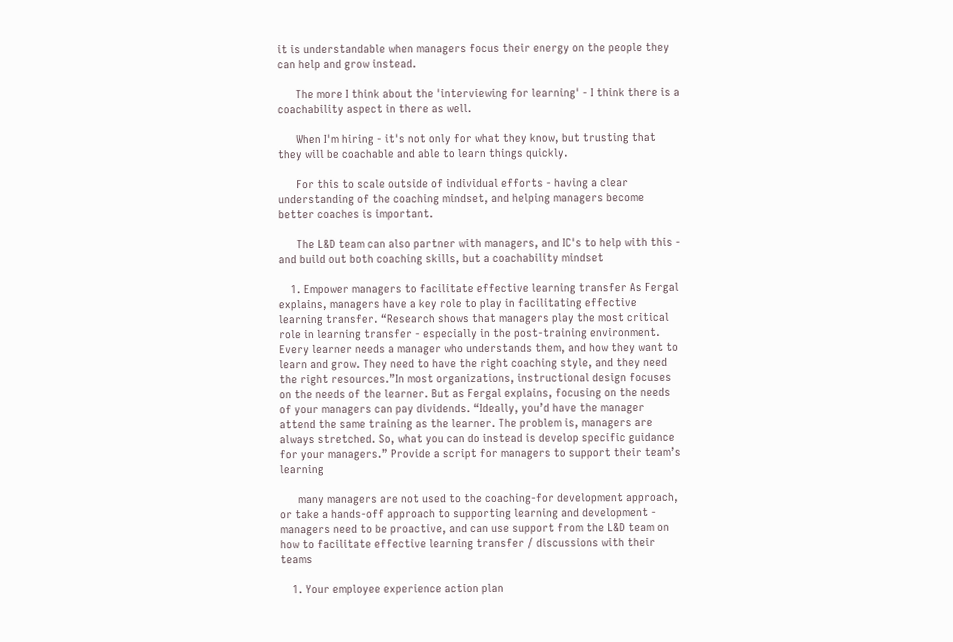it is understandable when managers focus their energy on the people they can help and grow instead.

      The more I think about the 'interviewing for learning' - I think there is a coachability aspect in there as well.

      When I'm hiring - it's not only for what they know, but trusting that they will be coachable and able to learn things quickly.

      For this to scale outside of individual efforts - having a clear understanding of the coaching mindset, and helping managers become better coaches is important.

      The L&D team can also partner with managers, and IC's to help with this - and build out both coaching skills, but a coachability mindset

    1. Empower managers to facilitate effective learning transfer As Fergal explains, managers have a key role to play in facilitating effective learning transfer. “Research shows that managers play the most critical role in learning transfer - especially in the post-training environment. Every learner needs a manager who understands them, and how they want to learn and grow. They need to have the right coaching style, and they need the right resources.”In most organizations, instructional design focuses on the needs of the learner. But as Fergal explains, focusing on the needs of your managers can pay dividends. “Ideally, you’d have the manager attend the same training as the learner. The problem is, managers are always stretched. So, what you can do instead is develop specific guidance for your managers.” Provide a script for managers to support their team’s learning

      many managers are not used to the coaching-for development approach, or take a hands-off approach to supporting learning and development - managers need to be proactive, and can use support from the L&D team on how to facilitate effective learning transfer / discussions with their teams

    1. Your employee experience action plan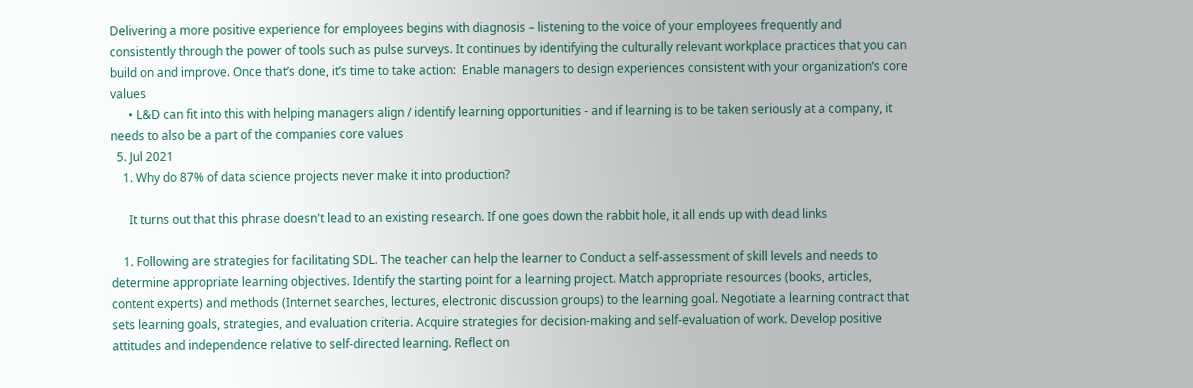Delivering a more positive experience for employees begins with diagnosis – listening to the voice of your employees frequently and consistently through the power of tools such as pulse surveys. It continues by identifying the culturally relevant workplace practices that you can build on and improve. Once that’s done, it’s time to take action:  Enable managers to design experiences consistent with your organization’s core values
      • L&D can fit into this with helping managers align / identify learning opportunities - and if learning is to be taken seriously at a company, it needs to also be a part of the companies core values
  5. Jul 2021
    1. Why do 87% of data science projects never make it into production?

      It turns out that this phrase doesn't lead to an existing research. If one goes down the rabbit hole, it all ends up with dead links

    1. Following are strategies for facilitating SDL. The teacher can help the learner to Conduct a self-assessment of skill levels and needs to determine appropriate learning objectives. Identify the starting point for a learning project. Match appropriate resources (books, articles, content experts) and methods (Internet searches, lectures, electronic discussion groups) to the learning goal. Negotiate a learning contract that sets learning goals, strategies, and evaluation criteria. Acquire strategies for decision-making and self-evaluation of work. Develop positive attitudes and independence relative to self-directed learning. Reflect on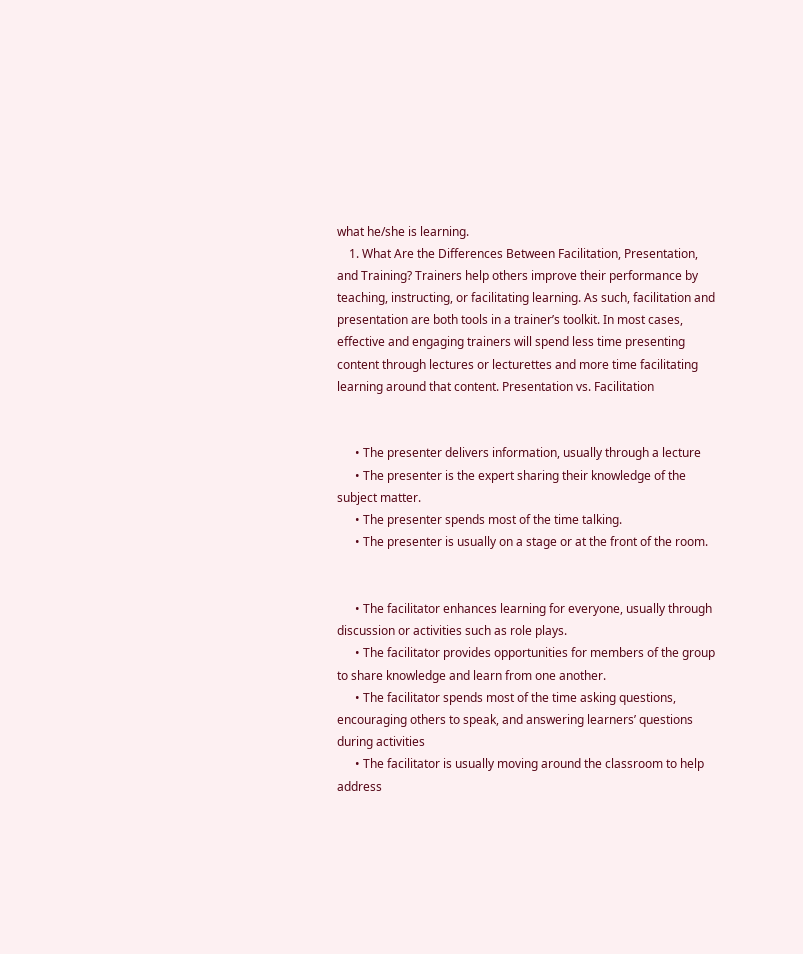what he/she is learning.
    1. What Are the Differences Between Facilitation, Presentation, and Training? Trainers help others improve their performance by teaching, instructing, or facilitating learning. As such, facilitation and presentation are both tools in a trainer’s toolkit. In most cases, effective and engaging trainers will spend less time presenting content through lectures or lecturettes and more time facilitating learning around that content. Presentation vs. Facilitation


      • The presenter delivers information, usually through a lecture
      • The presenter is the expert sharing their knowledge of the subject matter.
      • The presenter spends most of the time talking.
      • The presenter is usually on a stage or at the front of the room.


      • The facilitator enhances learning for everyone, usually through discussion or activities such as role plays.
      • The facilitator provides opportunities for members of the group to share knowledge and learn from one another.
      • The facilitator spends most of the time asking questions, encouraging others to speak, and answering learners’ questions during activities
      • The facilitator is usually moving around the classroom to help address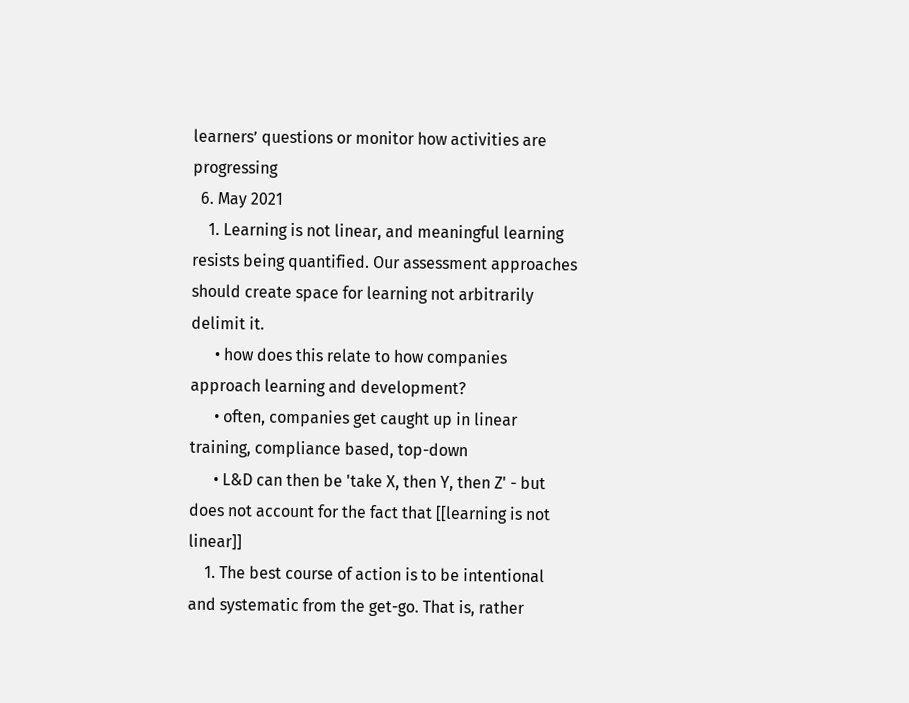learners’ questions or monitor how activities are progressing
  6. May 2021
    1. Learning is not linear, and meaningful learning resists being quantified. Our assessment approaches should create space for learning not arbitrarily delimit it.
      • how does this relate to how companies approach learning and development?
      • often, companies get caught up in linear training, compliance based, top-down
      • L&D can then be 'take X, then Y, then Z' - but does not account for the fact that [[learning is not linear]]
    1. The best course of action is to be intentional and systematic from the get-go. That is, rather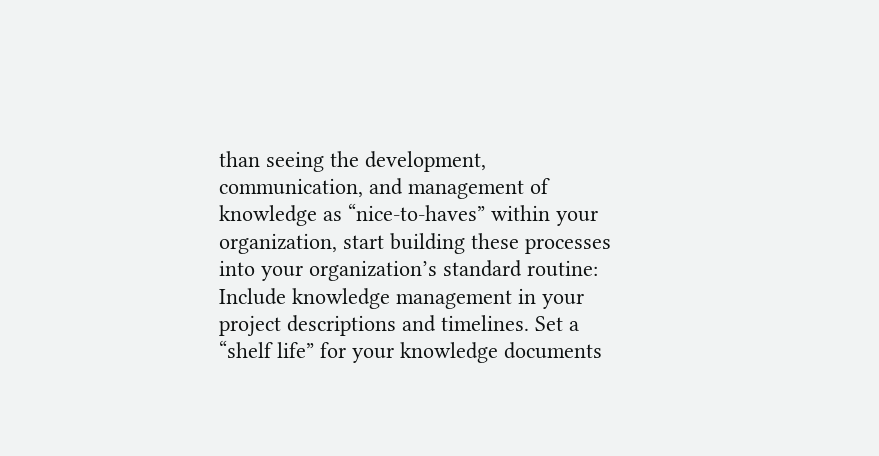than seeing the development, communication, and management of knowledge as “nice-to-haves” within your organization, start building these processes into your organization’s standard routine: Include knowledge management in your project descriptions and timelines. Set a “shelf life” for your knowledge documents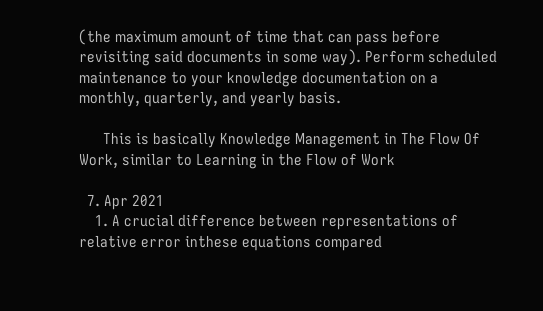(the maximum amount of time that can pass before revisiting said documents in some way). Perform scheduled maintenance to your knowledge documentation on a monthly, quarterly, and yearly basis.

      This is basically Knowledge Management in The Flow Of Work, similar to Learning in the Flow of Work

  7. Apr 2021
    1. A crucial difference between representations of relative error inthese equations compared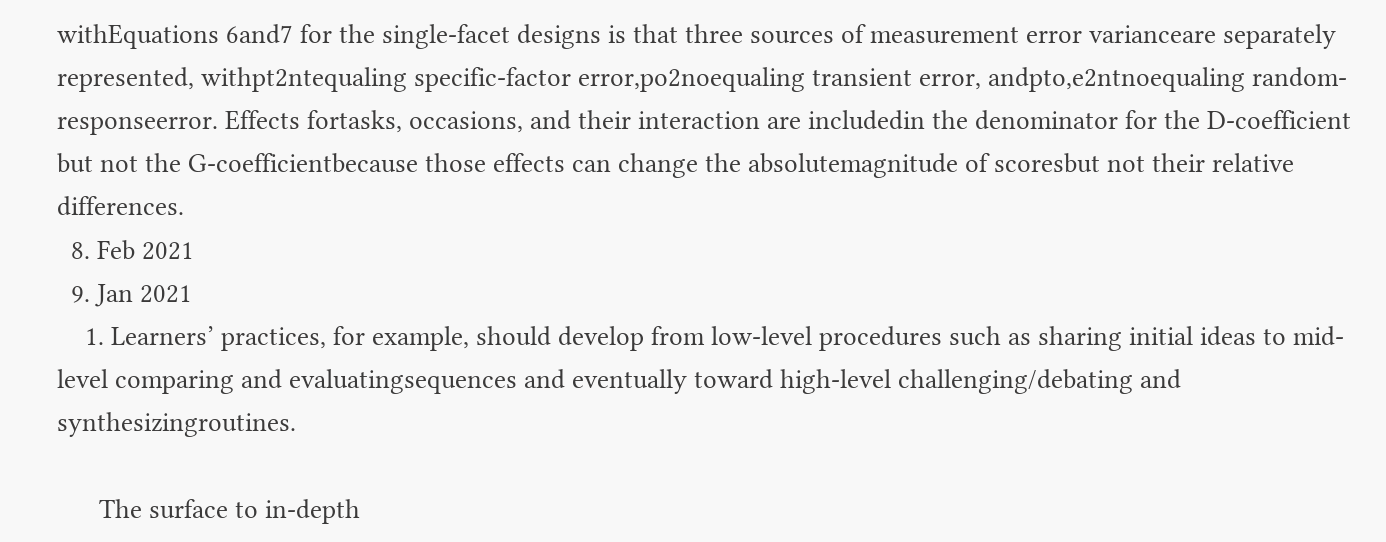withEquations 6and7 for the single-facet designs is that three sources of measurement error varianceare separately represented, withpt2ntequaling specific-factor error,po2noequaling transient error, andpto,e2ntnoequaling random-responseerror. Effects fortasks, occasions, and their interaction are includedin the denominator for the D-coefficient but not the G-coefficientbecause those effects can change the absolutemagnitude of scoresbut not their relative differences.
  8. Feb 2021
  9. Jan 2021
    1. Learners’ practices, for example, should develop from low-level procedures such as sharing initial ideas to mid-level comparing and evaluatingsequences and eventually toward high-level challenging/debating and synthesizingroutines.

      The surface to in-depth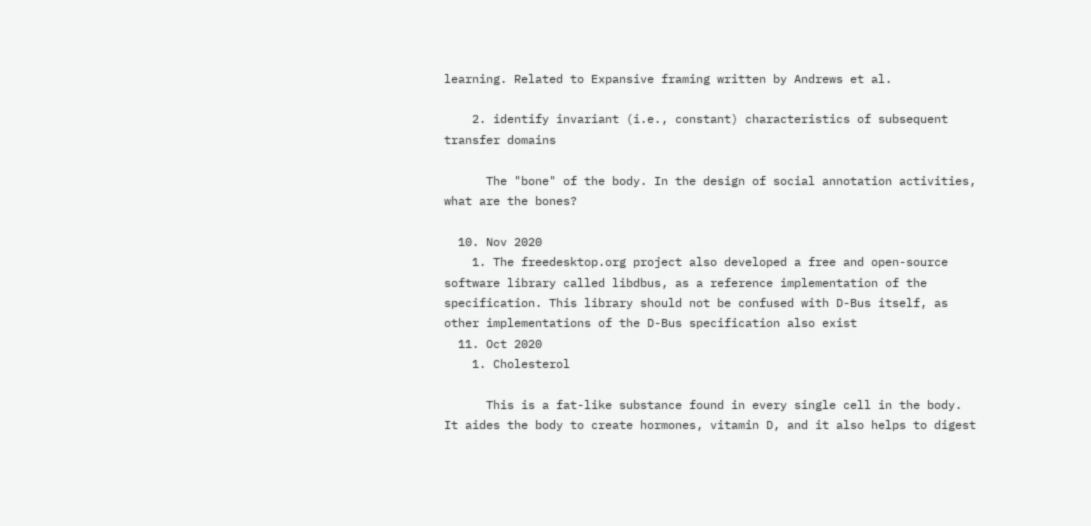learning. Related to Expansive framing written by Andrews et al.

    2. identify invariant (i.e., constant) characteristics of subsequent transfer domains

      The "bone" of the body. In the design of social annotation activities, what are the bones?

  10. Nov 2020
    1. The freedesktop.org project also developed a free and open-source software library called libdbus, as a reference implementation of the specification. This library should not be confused with D-Bus itself, as other implementations of the D-Bus specification also exist
  11. Oct 2020
    1. Cholesterol

      This is a fat-like substance found in every single cell in the body. It aides the body to create hormones, vitamin D, and it also helps to digest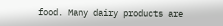food. Many dairy products are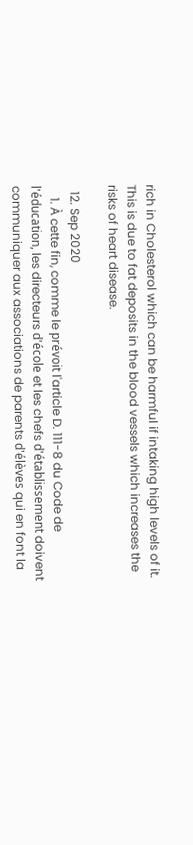rich in Cholesterol which can be harmful if intaking high levels of it. This is due to fat deposits in the blood vessels which increases the risks of heart disease.

  12. Sep 2020
    1. À cette fin, comme le prévoit l'article D. 111-8 du Code de l'éducation, les directeurs d'école et les chefs d'établissement doivent communiquer aux associations de parents d'élèves qui en font la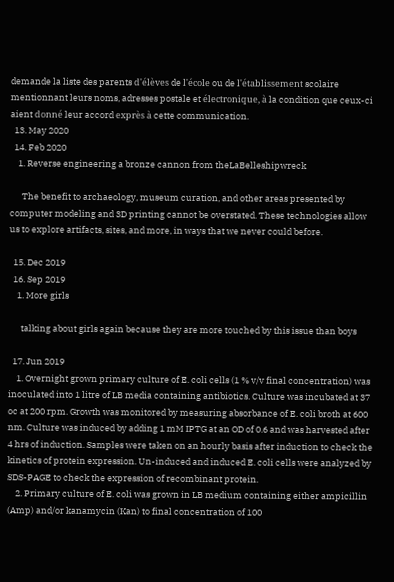demande la liste des parents d'élèves de l'école ou de l'établissement scolaire mentionnant leurs noms, adresses postale et électronique, à la condition que ceux-ci aient donné leur accord exprès à cette communication.
  13. May 2020
  14. Feb 2020
    1. Reverse engineering a bronze cannon from theLaBelleshipwreck

      The benefit to archaeology, museum curation, and other areas presented by computer modeling and 3D printing cannot be overstated. These technologies allow us to explore artifacts, sites, and more, in ways that we never could before.

  15. Dec 2019
  16. Sep 2019
    1. More girls

      talking about girls again because they are more touched by this issue than boys

  17. Jun 2019
    1. Overnight grown primary culture of E. coli cells (1 % v/v final concentration) was inoculated into 1 litre of LB media containing antibiotics. Culture was incubated at 37 oc at 200 rpm. Growth was monitored by measuring absorbance of E. coli broth at 600 nm. Culture was induced by adding 1 mM IPTG at an OD of 0.6 and was harvested after 4 hrs of induction. Samples were taken on an hourly basis after induction to check the kinetics of protein expression. Un-induced and induced E. coli cells were analyzed by SDS-PAGE to check the expression of recombinant protein.
    2. Primary culture of E. coli was grown in LB medium containing either ampicillin (Amp) and/or kanamycin (Kan) to final concentration of 100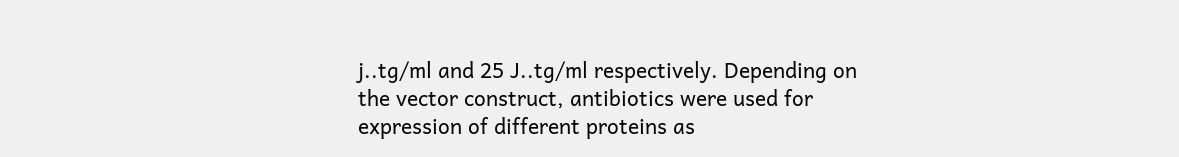j..tg/ml and 25 J..tg/ml respectively. Depending on the vector construct, antibiotics were used for expression of different proteins as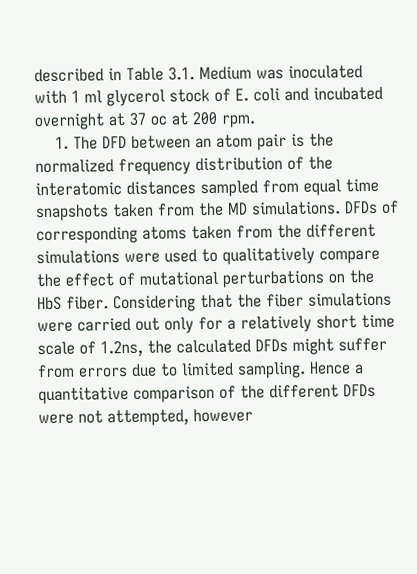described in Table 3.1. Medium was inoculated with 1 ml glycerol stock of E. coli and incubated overnight at 37 oc at 200 rpm.
    1. The DFD between an atom pair is the normalized frequency distribution of the interatomic distances sampled from equal time snapshots taken from the MD simulations. DFDs of corresponding atoms taken from the different simulations were used to qualitatively compare the effect of mutational perturbations on the HbS fiber. Considering that the fiber simulations were carried out only for a relatively short time scale of 1.2ns, the calculated DFDs might suffer from errors due to limited sampling. Hence a quantitative comparison of the different DFDs were not attempted, however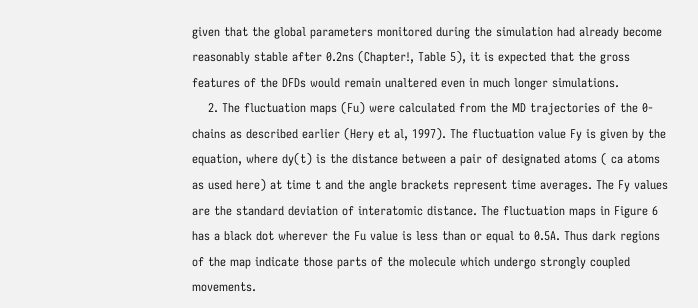given that the global parameters monitored during the simulation had already become reasonably stable after 0.2ns (Chapter!, Table 5), it is expected that the gross features of the DFDs would remain unaltered even in much longer simulations.
    2. The fluctuation maps (Fu) were calculated from the MD trajectories of the 0-chains as described earlier (Hery et al, 1997). The fluctuation value Fy is given by the equation, where dy(t) is the distance between a pair of designated atoms ( ca atoms as used here) at time t and the angle brackets represent time averages. The Fy values are the standard deviation of interatomic distance. The fluctuation maps in Figure 6 has a black dot wherever the Fu value is less than or equal to 0.5A. Thus dark regions of the map indicate those parts of the molecule which undergo strongly coupled movements.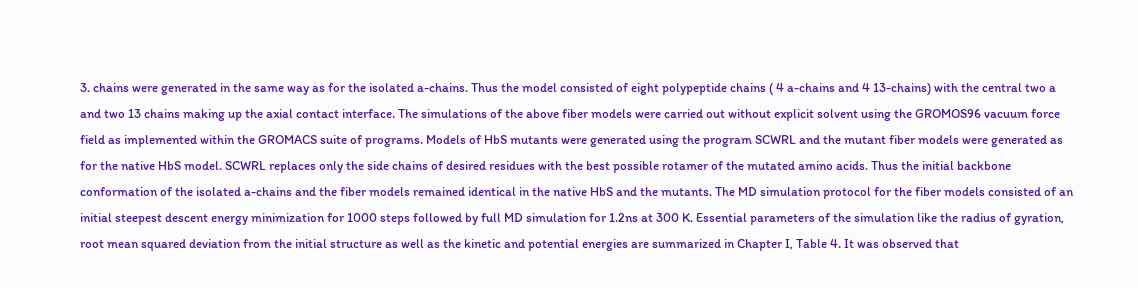3. chains were generated in the same way as for the isolated a-chains. Thus the model consisted of eight polypeptide chains ( 4 a-chains and 4 13-chains) with the central two a and two 13 chains making up the axial contact interface. The simulations of the above fiber models were carried out without explicit solvent using the GROMOS96 vacuum force field as implemented within the GROMACS suite of programs. Models of HbS mutants were generated using the program SCWRL and the mutant fiber models were generated as for the native HbS model. SCWRL replaces only the side chains of desired residues with the best possible rotamer of the mutated amino acids. Thus the initial backbone conformation of the isolated a-chains and the fiber models remained identical in the native HbS and the mutants. The MD simulation protocol for the fiber models consisted of an initial steepest descent energy minimization for 1000 steps followed by full MD simulation for 1.2ns at 300 K. Essential parameters of the simulation like the radius of gyration, root mean squared deviation from the initial structure as well as the kinetic and potential energies are summarized in Chapter I, Table 4. It was observed that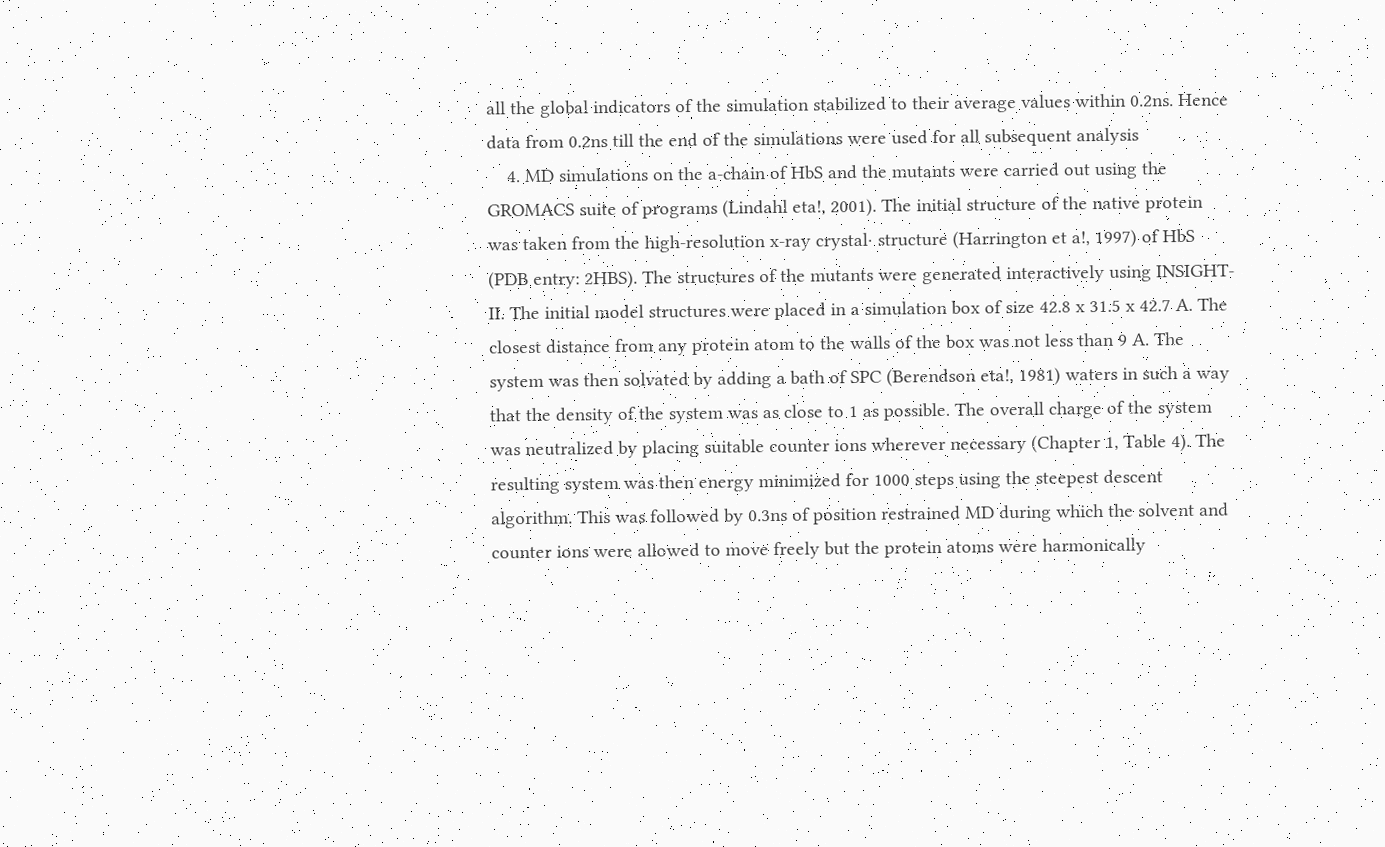all the global indicators of the simulation stabilized to their average values within 0.2ns. Hence data from 0.2ns till the end of the simulations were used for all subsequent analysis
    4. MD simulations on the a-chain of HbS and the mutants were carried out using the GROMACS suite of programs (Lindahl eta!, 2001). The initial structure of the native protein was taken from the high-resolution x-ray crystal· structure (Harrington et a!, 1997) of HbS (PDB entry: 2HBS). The structures of the mutants were generated interactively using INSIGHT-II. The initial model structures were placed in a simulation box of size 42.8 x 31.5 x 42.7 A. The closest distance from any protein atom to the walls of the box was not less than 9 A. The system was then solvated by adding a bath of SPC (Berendson eta!, 1981) waters in such a way that the density of the system was as close to 1 as possible. The overall charge of the system was neutralized by placing suitable counter ions wherever necessary (Chapter 1, Table 4). The resulting system was then energy minimized for 1000 steps using the steepest descent algorithm. This was followed by 0.3ns of position restrained MD during which the solvent and counter ions were allowed to move freely but the protein atoms were harmonically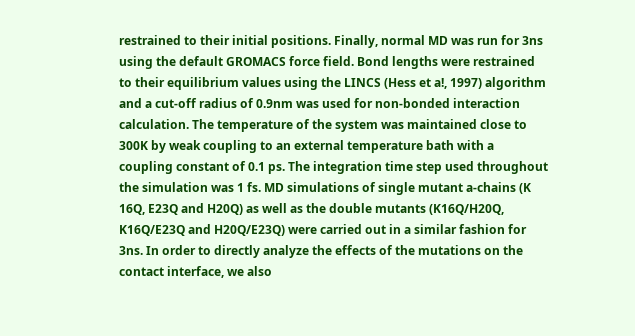restrained to their initial positions. Finally, normal MD was run for 3ns using the default GROMACS force field. Bond lengths were restrained to their equilibrium values using the LINCS (Hess et a!, 1997) algorithm and a cut-off radius of 0.9nm was used for non-bonded interaction calculation. The temperature of the system was maintained close to 300K by weak coupling to an external temperature bath with a coupling constant of 0.1 ps. The integration time step used throughout the simulation was 1 fs. MD simulations of single mutant a-chains (K 16Q, E23Q and H20Q) as well as the double mutants (K16Q/H20Q, K16Q/E23Q and H20Q/E23Q) were carried out in a similar fashion for 3ns. In order to directly analyze the effects of the mutations on the contact interface, we also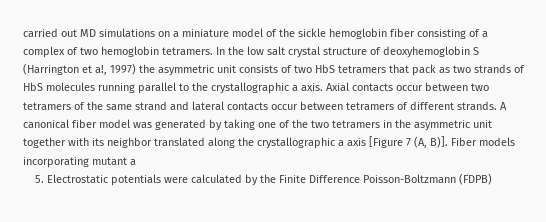carried out MD simulations on a miniature model of the sickle hemoglobin fiber consisting of a complex of two hemoglobin tetramers. In the low salt crystal structure of deoxyhemoglobin S (Harrington et a!, 1997) the asymmetric unit consists of two HbS tetramers that pack as two strands of HbS molecules running parallel to the crystallographic a axis. Axial contacts occur between two tetramers of the same strand and lateral contacts occur between tetramers of different strands. A canonical fiber model was generated by taking one of the two tetramers in the asymmetric unit together with its neighbor translated along the crystallographic a axis [Figure 7 (A, B)]. Fiber models incorporating mutant a
    5. Electrostatic potentials were calculated by the Finite Difference Poisson-Boltzmann (FDPB)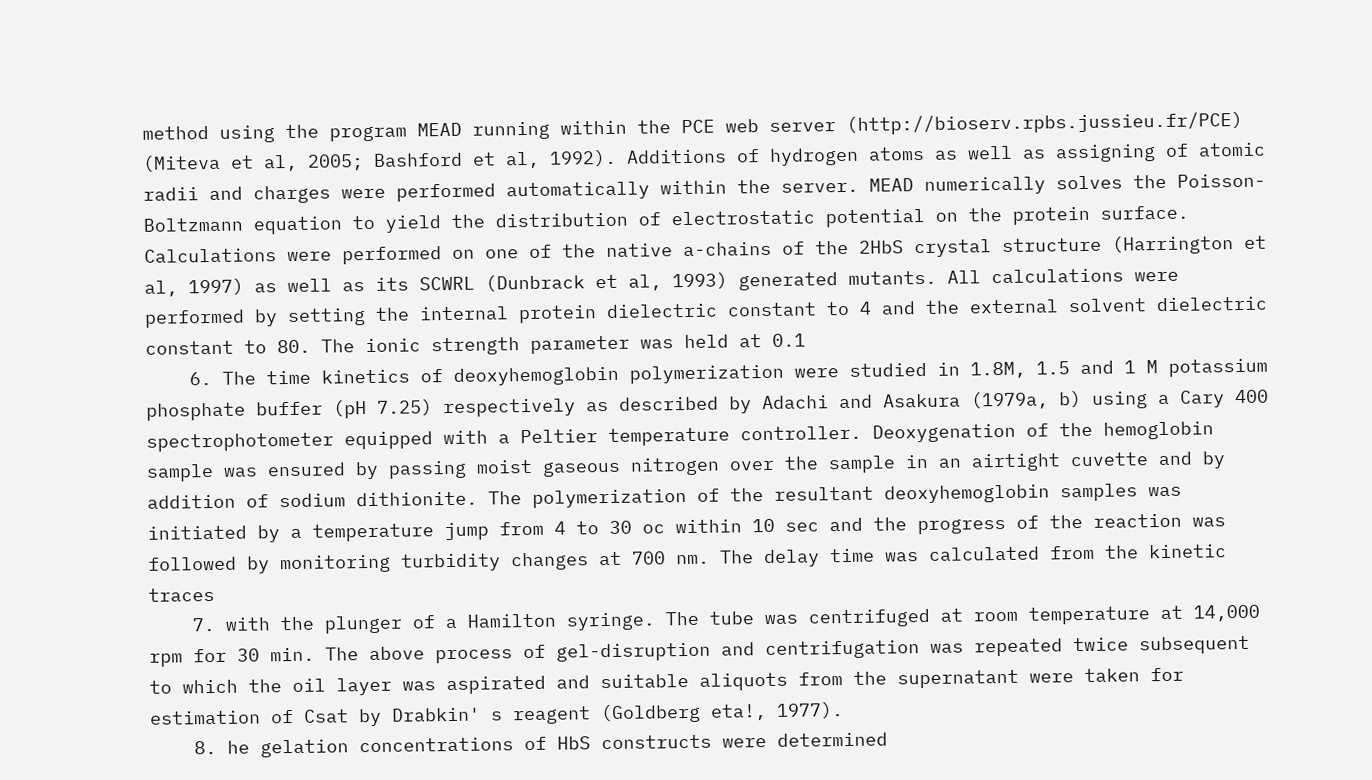method using the program MEAD running within the PCE web server (http://bioserv.rpbs.jussieu.fr/PCE) (Miteva et al, 2005; Bashford et al, 1992). Additions of hydrogen atoms as well as assigning of atomic radii and charges were performed automatically within the server. MEAD numerically solves the Poisson-Boltzmann equation to yield the distribution of electrostatic potential on the protein surface. Calculations were performed on one of the native a-chains of the 2HbS crystal structure (Harrington et al, 1997) as well as its SCWRL (Dunbrack et al, 1993) generated mutants. All calculations were performed by setting the internal protein dielectric constant to 4 and the external solvent dielectric constant to 80. The ionic strength parameter was held at 0.1
    6. The time kinetics of deoxyhemoglobin polymerization were studied in 1.8M, 1.5 and 1 M potassium phosphate buffer (pH 7.25) respectively as described by Adachi and Asakura (1979a, b) using a Cary 400 spectrophotometer equipped with a Peltier temperature controller. Deoxygenation of the hemoglobin sample was ensured by passing moist gaseous nitrogen over the sample in an airtight cuvette and by addition of sodium dithionite. The polymerization of the resultant deoxyhemoglobin samples was initiated by a temperature jump from 4 to 30 oc within 10 sec and the progress of the reaction was followed by monitoring turbidity changes at 700 nm. The delay time was calculated from the kinetic traces
    7. with the plunger of a Hamilton syringe. The tube was centrifuged at room temperature at 14,000 rpm for 30 min. The above process of gel-disruption and centrifugation was repeated twice subsequent to which the oil layer was aspirated and suitable aliquots from the supernatant were taken for estimation of Csat by Drabkin' s reagent (Goldberg eta!, 1977).
    8. he gelation concentrations of HbS constructs were determined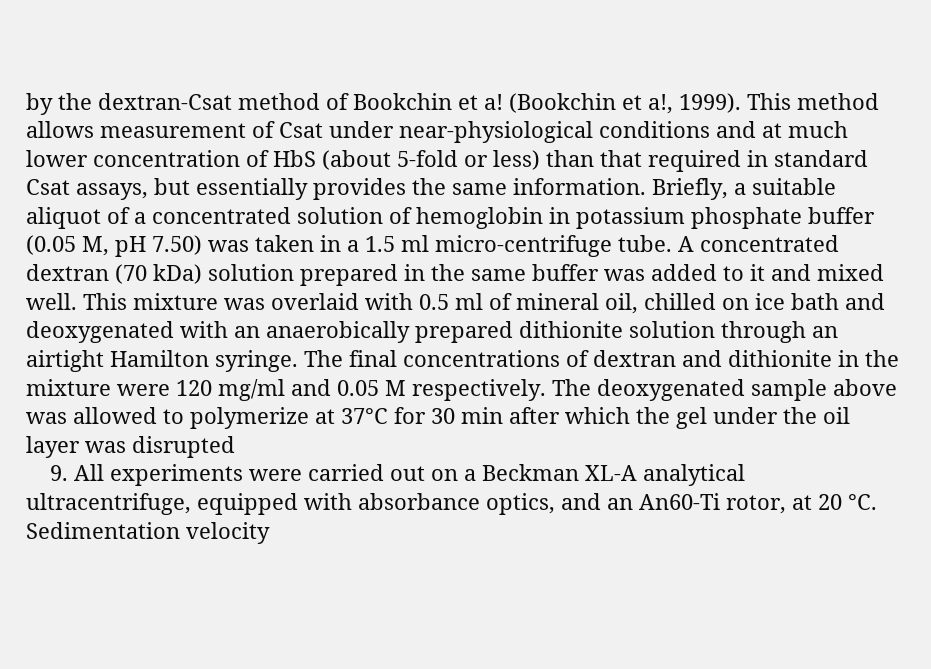by the dextran-Csat method of Bookchin et a! (Bookchin et a!, 1999). This method allows measurement of Csat under near-physiological conditions and at much lower concentration of HbS (about 5-fold or less) than that required in standard Csat assays, but essentially provides the same information. Briefly, a suitable aliquot of a concentrated solution of hemoglobin in potassium phosphate buffer (0.05 M, pH 7.50) was taken in a 1.5 ml micro-centrifuge tube. A concentrated dextran (70 kDa) solution prepared in the same buffer was added to it and mixed well. This mixture was overlaid with 0.5 ml of mineral oil, chilled on ice bath and deoxygenated with an anaerobically prepared dithionite solution through an airtight Hamilton syringe. The final concentrations of dextran and dithionite in the mixture were 120 mg/ml and 0.05 M respectively. The deoxygenated sample above was allowed to polymerize at 37°C for 30 min after which the gel under the oil layer was disrupted
    9. All experiments were carried out on a Beckman XL-A analytical ultracentrifuge, equipped with absorbance optics, and an An60-Ti rotor, at 20 °C. Sedimentation velocity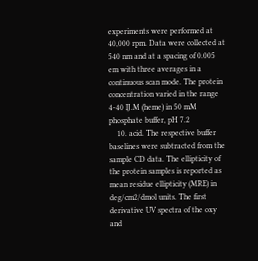experiments were performed at 40,000 rpm. Data were collected at 540 nm and at a spacing of 0.005 em with three averages in a continuous scan mode. The protein concentration varied in the range 4-40 IJ.M (heme) in 50 mM phosphate buffer, pH 7.2
    10. acid. The respective buffer baselines were subtracted from the sample CD data. The ellipticity of the protein samples is reported as mean residue ellipticity (MRE) in deg/cm2/dmol units. The first derivative UV spectra of the oxy and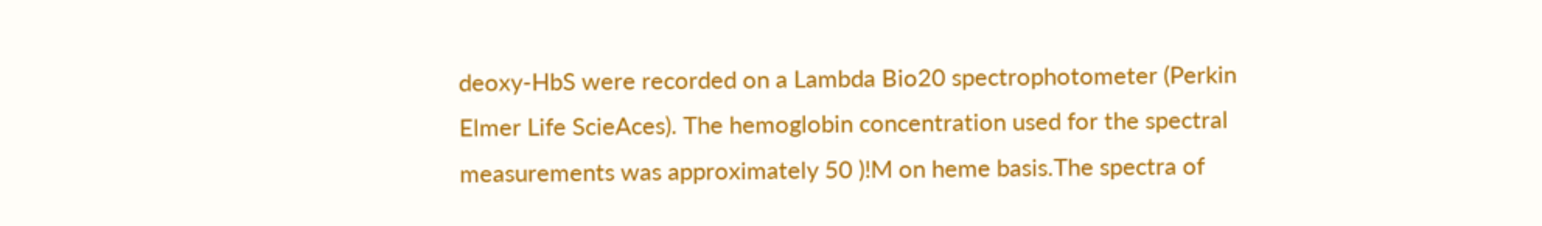deoxy-HbS were recorded on a Lambda Bio20 spectrophotometer (Perkin Elmer Life ScieAces). The hemoglobin concentration used for the spectral measurements was approximately 50 )!M on heme basis.The spectra of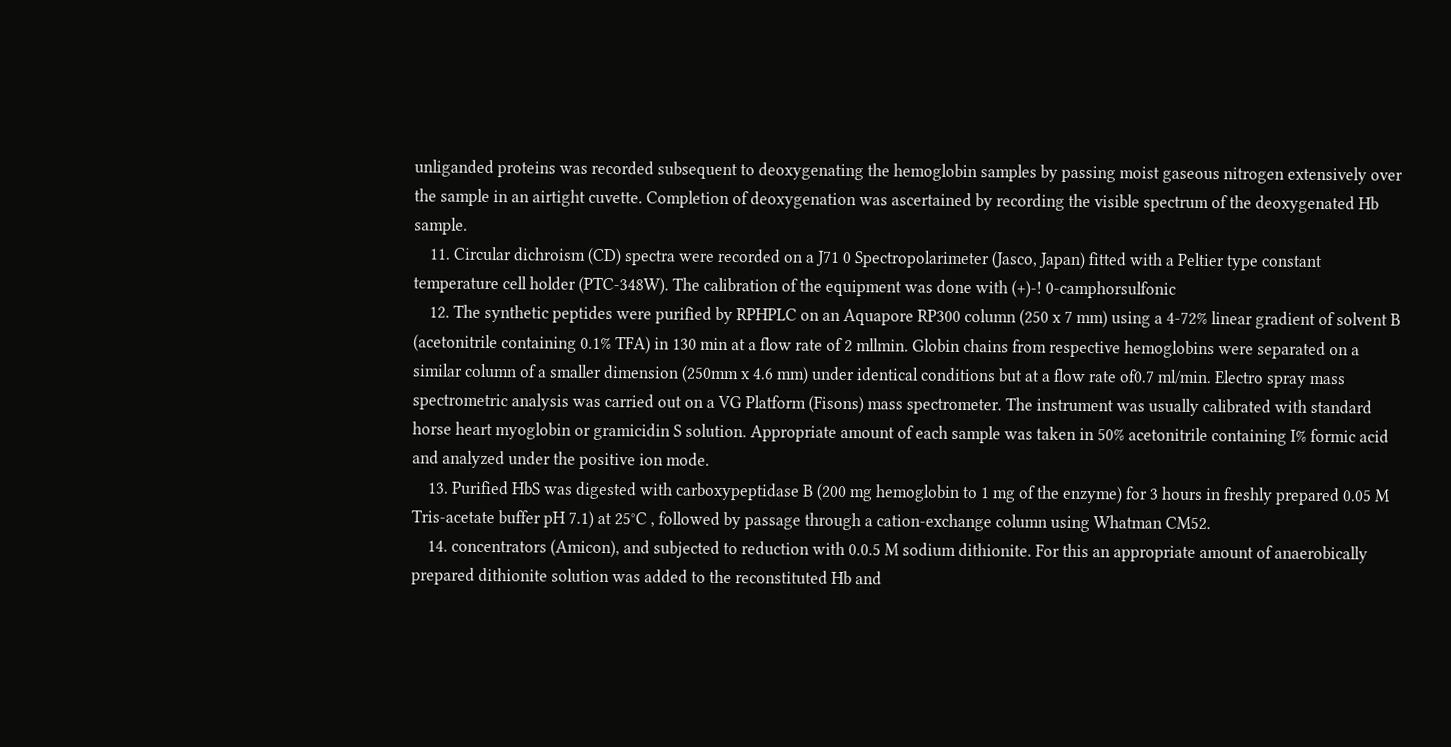unliganded proteins was recorded subsequent to deoxygenating the hemoglobin samples by passing moist gaseous nitrogen extensively over the sample in an airtight cuvette. Completion of deoxygenation was ascertained by recording the visible spectrum of the deoxygenated Hb sample.
    11. Circular dichroism (CD) spectra were recorded on a J71 0 Spectropolarimeter (Jasco, Japan) fitted with a Peltier type constant temperature cell holder (PTC-348W). The calibration of the equipment was done with (+)-! 0-camphorsulfonic
    12. The synthetic peptides were purified by RPHPLC on an Aquapore RP300 column (250 x 7 mm) using a 4-72% linear gradient of solvent B (acetonitrile containing 0.1% TFA) in 130 min at a flow rate of 2 mllmin. Globin chains from respective hemoglobins were separated on a similar column of a smaller dimension (250mm x 4.6 mm) under identical conditions but at a flow rate of0.7 ml/min. Electro spray mass spectrometric analysis was carried out on a VG Platform (Fisons) mass spectrometer. The instrument was usually calibrated with standard horse heart myoglobin or gramicidin S solution. Appropriate amount of each sample was taken in 50% acetonitrile containing I% formic acid and analyzed under the positive ion mode.
    13. Purified HbS was digested with carboxypeptidase B (200 mg hemoglobin to 1 mg of the enzyme) for 3 hours in freshly prepared 0.05 M Tris-acetate buffer pH 7.1) at 25°C , followed by passage through a cation-exchange column using Whatman CM52.
    14. concentrators (Amicon), and subjected to reduction with 0.0.5 M sodium dithionite. For this an appropriate amount of anaerobically prepared dithionite solution was added to the reconstituted Hb and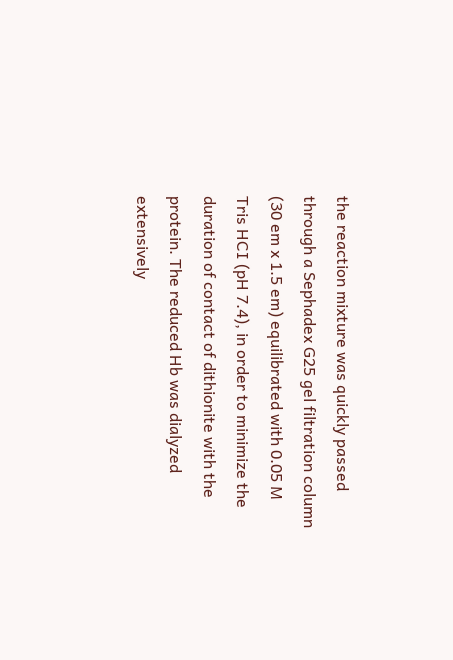the reaction mixture was quickly passed through a Sephadex G25 gel filtration column (30 em x 1.5 em) equilibrated with 0.05 M Tris HCI (pH 7.4), in order to minimize the duration of contact of dithionite with the protein. The reduced Hb was dialyzed extensively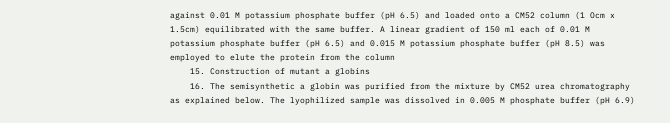against 0.01 M potassium phosphate buffer (pH 6.5) and loaded onto a CM52 column (1 Ocm x 1.5cm) equilibrated with the same buffer. A linear gradient of 150 ml each of 0.01 M potassium phosphate buffer (pH 6.5) and 0.015 M potassium phosphate buffer (pH 8.5) was employed to elute the protein from the column
    15. Construction of mutant a globins
    16. The semisynthetic a globin was purified from the mixture by CM52 urea chromatography as explained below. The lyophilized sample was dissolved in 0.005 M phosphate buffer (pH 6.9)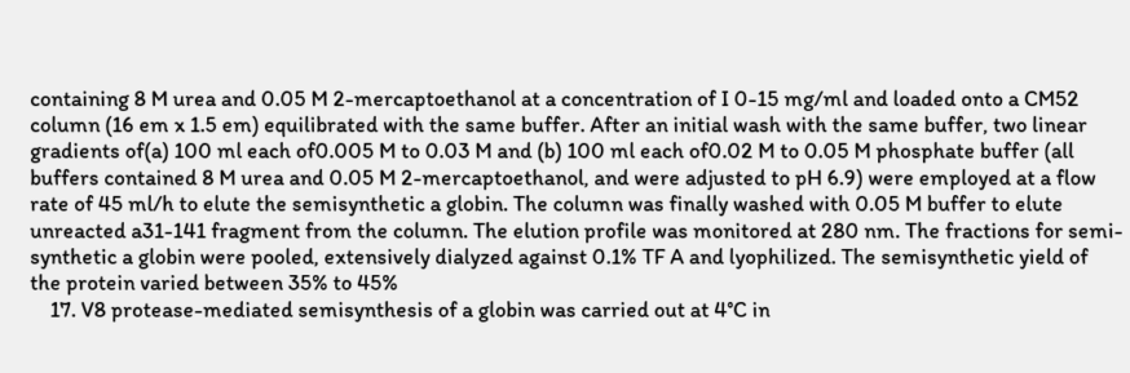containing 8 M urea and 0.05 M 2-mercaptoethanol at a concentration of I 0-15 mg/ml and loaded onto a CM52 column (16 em x 1.5 em) equilibrated with the same buffer. After an initial wash with the same buffer, two linear gradients of(a) 100 ml each of0.005 M to 0.03 M and (b) 100 ml each of0.02 M to 0.05 M phosphate buffer (all buffers contained 8 M urea and 0.05 M 2-mercaptoethanol, and were adjusted to pH 6.9) were employed at a flow rate of 45 ml/h to elute the semisynthetic a globin. The column was finally washed with 0.05 M buffer to elute unreacted a31-141 fragment from the column. The elution profile was monitored at 280 nm. The fractions for semi-synthetic a globin were pooled, extensively dialyzed against 0.1% TF A and lyophilized. The semisynthetic yield of the protein varied between 35% to 45%
    17. V8 protease-mediated semisynthesis of a globin was carried out at 4°C in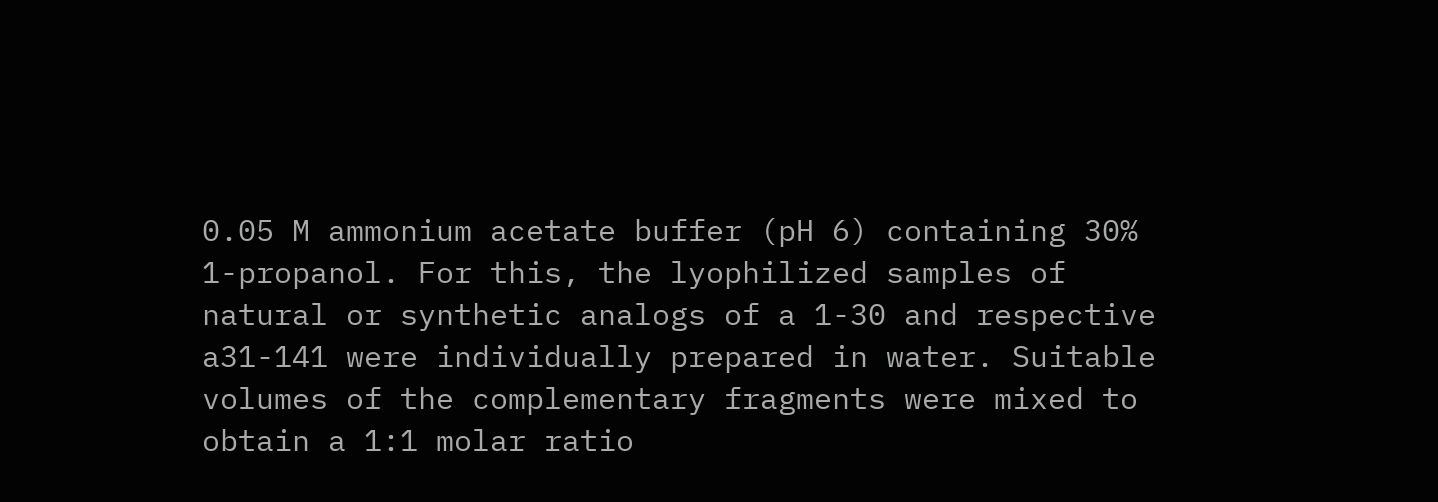0.05 M ammonium acetate buffer (pH 6) containing 30% 1-propanol. For this, the lyophilized samples of natural or synthetic analogs of a 1-30 and respective a31-141 were individually prepared in water. Suitable volumes of the complementary fragments were mixed to obtain a 1:1 molar ratio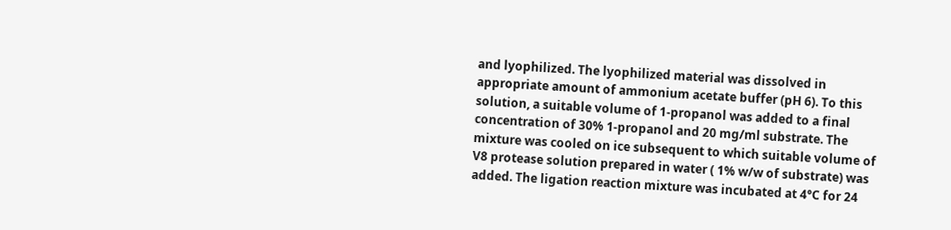and lyophilized. The lyophilized material was dissolved in appropriate amount of ammonium acetate buffer (pH 6). To this solution, a suitable volume of 1-propanol was added to a final concentration of 30% 1-propanol and 20 mg/ml substrate. The mixture was cooled on ice subsequent to which suitable volume of V8 protease solution prepared in water ( 1% w/w of substrate) was added. The ligation reaction mixture was incubated at 4°C for 24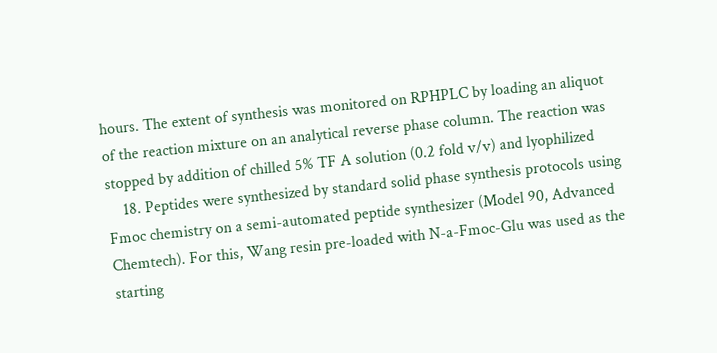hours. The extent of synthesis was monitored on RPHPLC by loading an aliquot of the reaction mixture on an analytical reverse phase column. The reaction was stopped by addition of chilled 5% TF A solution (0.2 fold v/v) and lyophilized
    18. Peptides were synthesized by standard solid phase synthesis protocols using Fmoc chemistry on a semi-automated peptide synthesizer (Model 90, Advanced Chemtech). For this, Wang resin pre-loaded with N-a-Fmoc-Glu was used as the starting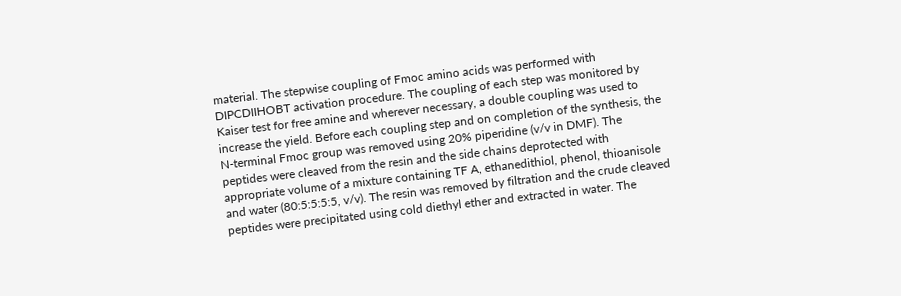material. The stepwise coupling of Fmoc amino acids was performed with DIPCDIIHOBT activation procedure. The coupling of each step was monitored by Kaiser test for free amine and wherever necessary, a double coupling was used to increase the yield. Before each coupling step and on completion of the synthesis, the N-terminal Fmoc group was removed using 20% piperidine (v/v in DMF). The peptides were cleaved from the resin and the side chains deprotected with appropriate volume of a mixture containing TF A, ethanedithiol, phenol, thioanisole and water (80:5:5:5:5, v/v). The resin was removed by filtration and the crude cleaved peptides were precipitated using cold diethyl ether and extracted in water. The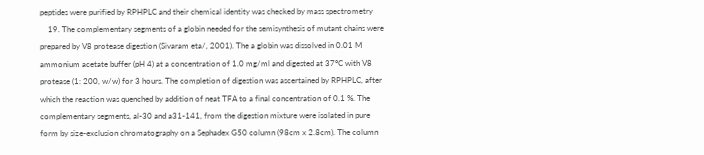peptides were purified by RPHPLC and their chemical identity was checked by mass spectrometry
    19. The complementary segments of a globin needed for the semisynthesis of mutant chains were prepared by V8 protease digestion (Sivaram eta/, 2001). The a globin was dissolved in 0.01 M ammonium acetate buffer (pH 4) at a concentration of 1.0 mg/ml and digested at 37°C with V8 protease (1: 200, w/w) for 3 hours. The completion of digestion was ascertained by RPHPLC, after which the reaction was quenched by addition of neat TFA to a final concentration of 0.1 %. The complementary segments, al-30 and a31-141, from the digestion mixture were isolated in pure form by size-exclusion chromatography on a Sephadex G50 column (98cm x 2.8cm). The column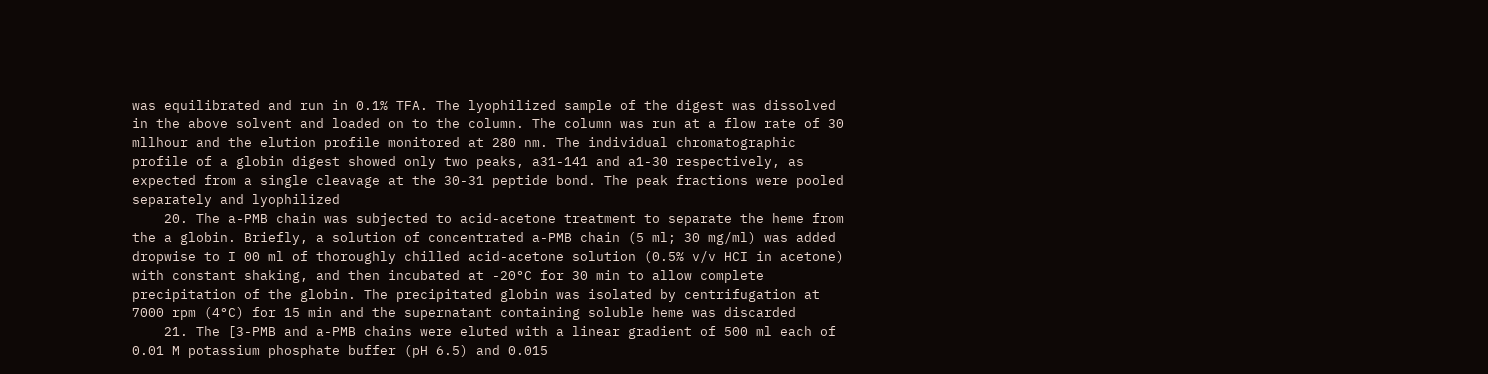was equilibrated and run in 0.1% TFA. The lyophilized sample of the digest was dissolved in the above solvent and loaded on to the column. The column was run at a flow rate of 30 mllhour and the elution profile monitored at 280 nm. The individual chromatographic profile of a globin digest showed only two peaks, a31-141 and a1-30 respectively, as expected from a single cleavage at the 30-31 peptide bond. The peak fractions were pooled separately and lyophilized
    20. The a-PMB chain was subjected to acid-acetone treatment to separate the heme from the a globin. Briefly, a solution of concentrated a-PMB chain (5 ml; 30 mg/ml) was added dropwise to I 00 ml of thoroughly chilled acid-acetone solution (0.5% v/v HCI in acetone) with constant shaking, and then incubated at -20°C for 30 min to allow complete precipitation of the globin. The precipitated globin was isolated by centrifugation at 7000 rpm (4°C) for 15 min and the supernatant containing soluble heme was discarded
    21. The [3-PMB and a-PMB chains were eluted with a linear gradient of 500 ml each of 0.01 M potassium phosphate buffer (pH 6.5) and 0.015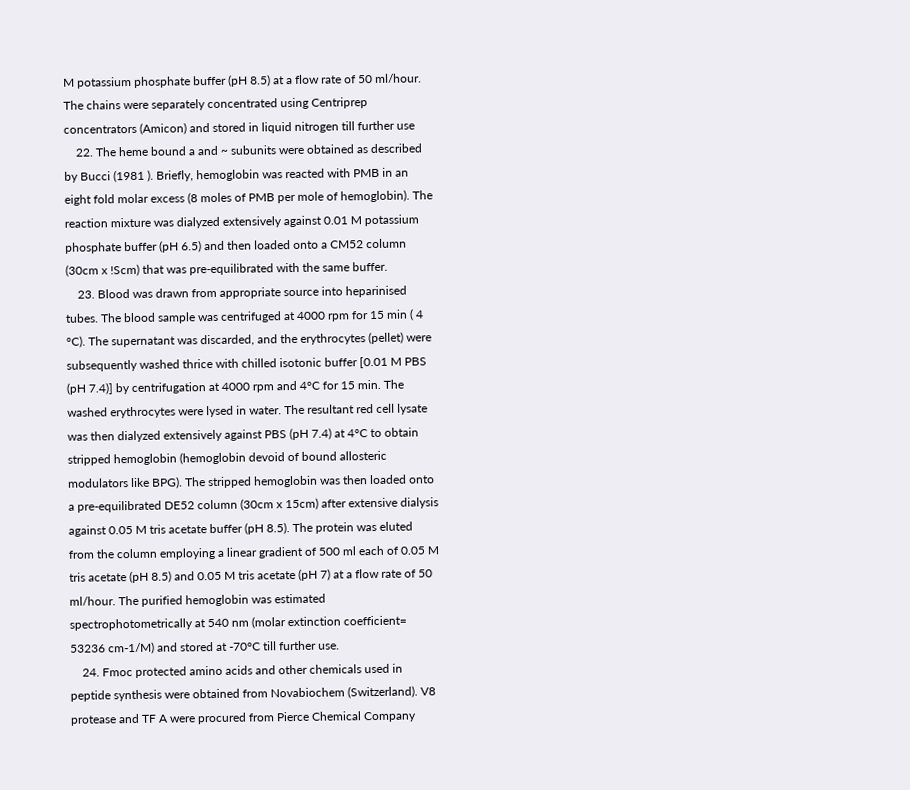M potassium phosphate buffer (pH 8.5) at a flow rate of 50 ml/hour. The chains were separately concentrated using Centriprep concentrators (Amicon) and stored in liquid nitrogen till further use
    22. The heme bound a and ~ subunits were obtained as described by Bucci (1981 ). Briefly, hemoglobin was reacted with PMB in an eight fold molar excess (8 moles of PMB per mole of hemoglobin). The reaction mixture was dialyzed extensively against 0.01 M potassium phosphate buffer (pH 6.5) and then loaded onto a CM52 column (30cm x !Scm) that was pre-equilibrated with the same buffer.
    23. Blood was drawn from appropriate source into heparinised tubes. The blood sample was centrifuged at 4000 rpm for 15 min ( 4 °C). The supernatant was discarded, and the erythrocytes (pellet) were subsequently washed thrice with chilled isotonic buffer [0.01 M PBS (pH 7.4)] by centrifugation at 4000 rpm and 4°C for 15 min. The washed erythrocytes were lysed in water. The resultant red cell lysate was then dialyzed extensively against PBS (pH 7.4) at 4°C to obtain stripped hemoglobin (hemoglobin devoid of bound allosteric modulators like BPG). The stripped hemoglobin was then loaded onto a pre-equilibrated DE52 column (30cm x 15cm) after extensive dialysis against 0.05 M tris acetate buffer (pH 8.5). The protein was eluted from the column employing a linear gradient of 500 ml each of 0.05 M tris acetate (pH 8.5) and 0.05 M tris acetate (pH 7) at a flow rate of 50 ml/hour. The purified hemoglobin was estimated spectrophotometrically at 540 nm (molar extinction coefficient= 53236 cm-1/M) and stored at -70°C till further use.
    24. Fmoc protected amino acids and other chemicals used in peptide synthesis were obtained from Novabiochem (Switzerland). V8 protease and TF A were procured from Pierce Chemical Company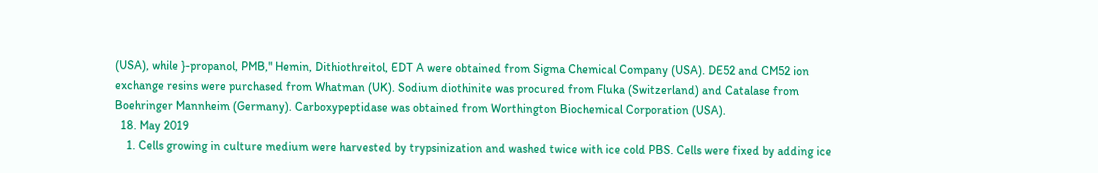(USA), while }-propanol, PMB," Hemin, Dithiothreitol, EDT A were obtained from Sigma Chemical Company (USA). DE52 and CM52 ion exchange resins were purchased from Whatman (UK). Sodium diothinite was procured from Fluka (Switzerland) and Catalase from Boehringer Mannheim (Germany). Carboxypeptidase was obtained from Worthington Biochemical Corporation (USA).
  18. May 2019
    1. Cells growing in culture medium were harvested by trypsinization and washed twice with ice cold PBS. Cells were fixed by adding ice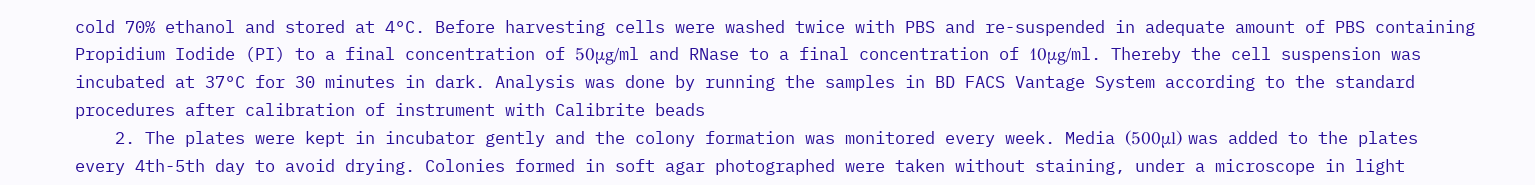cold 70% ethanol and stored at 4°C. Before harvesting cells were washed twice with PBS and re-suspended in adequate amount of PBS containing Propidium Iodide (PI) to a final concentration of 50μg/ml and RNase to a final concentration of 10μg/ml. Thereby the cell suspension was incubated at 37°C for 30 minutes in dark. Analysis was done by running the samples in BD FACS Vantage System according to the standard procedures after calibration of instrument with Calibrite beads
    2. The plates were kept in incubator gently and the colony formation was monitored every week. Media (500μl) was added to the plates every 4th-5th day to avoid drying. Colonies formed in soft agar photographed were taken without staining, under a microscope in light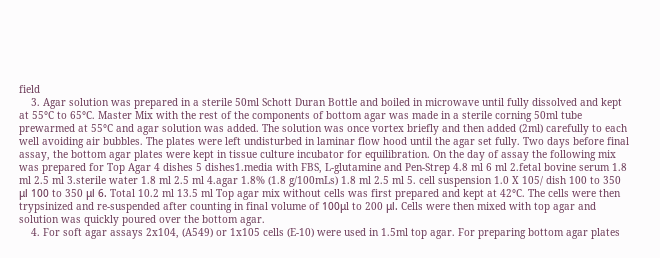field
    3. Agar solution was prepared in a sterile 50ml Schott Duran Bottle and boiled in microwave until fully dissolved and kept at 55°C to 65°C. Master Mix with the rest of the components of bottom agar was made in a sterile corning 50ml tube prewarmed at 55°C and agar solution was added. The solution was once vortex briefly and then added (2ml) carefully to each well avoiding air bubbles. The plates were left undisturbed in laminar flow hood until the agar set fully. Two days before final assay, the bottom agar plates were kept in tissue culture incubator for equilibration. On the day of assay the following mix was prepared for Top Agar 4 dishes 5 dishes1.media with FBS, L-glutamine and Pen-Strep 4.8 ml 6 ml 2.fetal bovine serum 1.8 ml 2.5 ml 3.sterile water 1.8 ml 2.5 ml 4.agar 1.8% (1.8 g/100mLs) 1.8 ml 2.5 ml 5. cell suspension 1.0 X 105/ dish 100 to 350 μl 100 to 350 μl 6. Total 10.2 ml 13.5 ml Top agar mix without cells was first prepared and kept at 42°C. The cells were then trypsinized and re-suspended after counting in final volume of 100μl to 200 μl. Cells were then mixed with top agar and solution was quickly poured over the bottom agar.
    4. For soft agar assays 2x104, (A549) or 1x105 cells (E-10) were used in 1.5ml top agar. For preparing bottom agar plates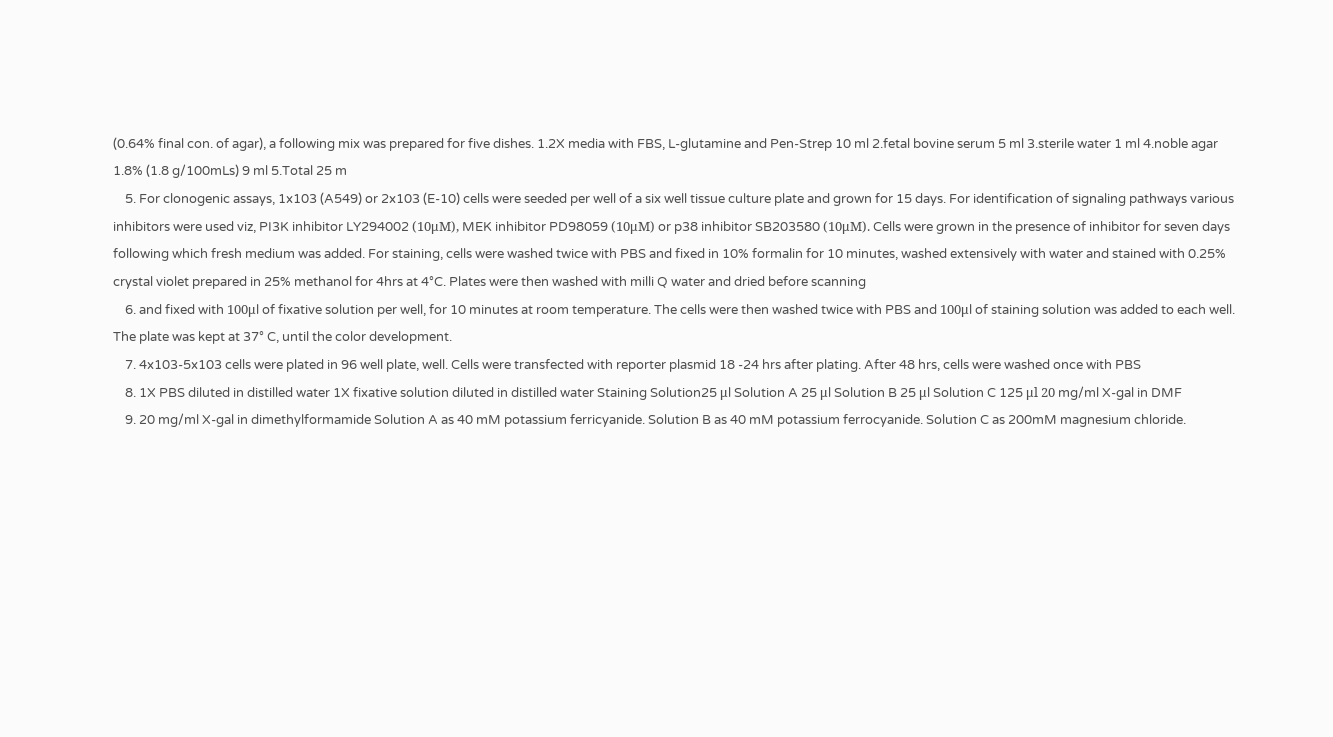(0.64% final con. of agar), a following mix was prepared for five dishes. 1.2X media with FBS, L-glutamine and Pen-Strep 10 ml 2.fetal bovine serum 5 ml 3.sterile water 1 ml 4.noble agar 1.8% (1.8 g/100mLs) 9 ml 5.Total 25 m
    5. For clonogenic assays, 1x103 (A549) or 2x103 (E-10) cells were seeded per well of a six well tissue culture plate and grown for 15 days. For identification of signaling pathways various inhibitors were used viz, PI3K inhibitor LY294002 (10μM), MEK inhibitor PD98059 (10μM) or p38 inhibitor SB203580 (10μM). Cells were grown in the presence of inhibitor for seven days following which fresh medium was added. For staining, cells were washed twice with PBS and fixed in 10% formalin for 10 minutes, washed extensively with water and stained with 0.25% crystal violet prepared in 25% methanol for 4hrs at 4°C. Plates were then washed with milli Q water and dried before scanning
    6. and fixed with 100μl of fixative solution per well, for 10 minutes at room temperature. The cells were then washed twice with PBS and 100μl of staining solution was added to each well. The plate was kept at 37° C, until the color development.
    7. 4x103-5x103 cells were plated in 96 well plate, well. Cells were transfected with reporter plasmid 18 -24 hrs after plating. After 48 hrs, cells were washed once with PBS
    8. 1X PBS diluted in distilled water 1X fixative solution diluted in distilled water Staining Solution25 μl Solution A 25 μl Solution B 25 μl Solution C 125 μl 20 mg/ml X-gal in DMF
    9. 20 mg/ml X-gal in dimethylformamide Solution A as 40 mM potassium ferricyanide. Solution B as 40 mM potassium ferrocyanide. Solution C as 200mM magnesium chloride.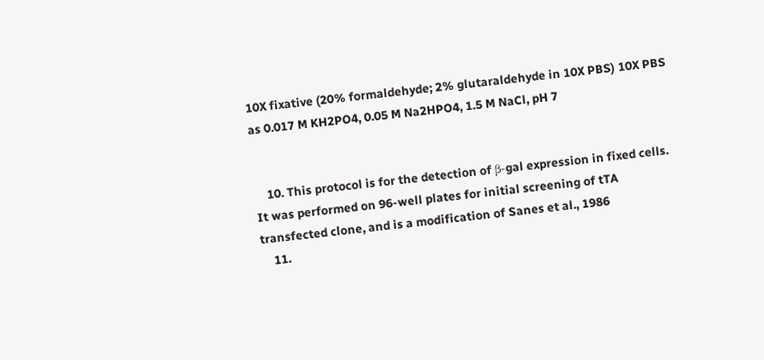10X fixative (20% formaldehyde; 2% glutaraldehyde in 10X PBS) 10X PBS as 0.017 M KH2PO4, 0.05 M Na2HPO4, 1.5 M NaCl, pH 7


    10. This protocol is for the detection of β-gal expression in fixed cells. It was performed on 96-well plates for initial screening of tTA transfected clone, and is a modification of Sanes et al., 1986
    11.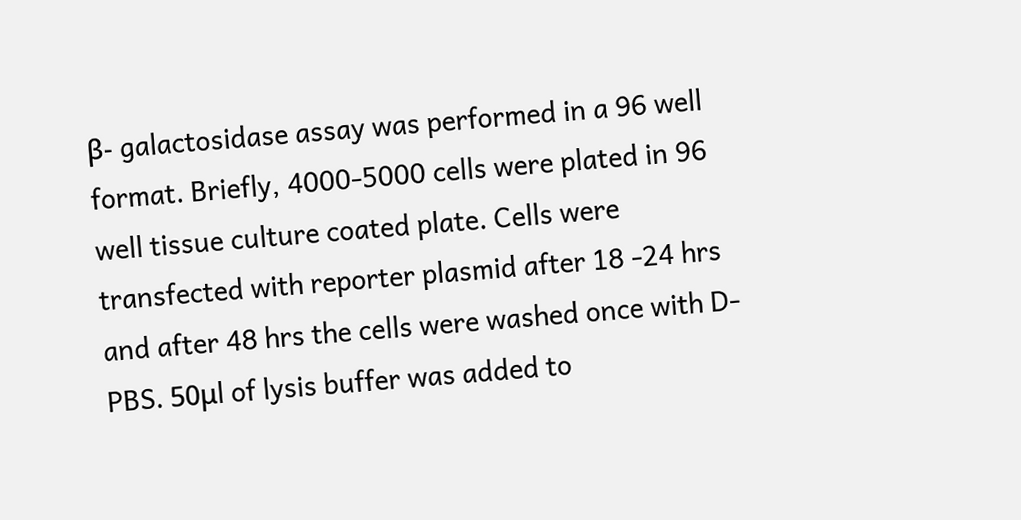β- galactosidase assay was performed in a 96 well format. Briefly, 4000-5000 cells were plated in 96 well tissue culture coated plate. Cells were transfected with reporter plasmid after 18 -24 hrs and after 48 hrs the cells were washed once with D-PBS. 50μl of lysis buffer was added to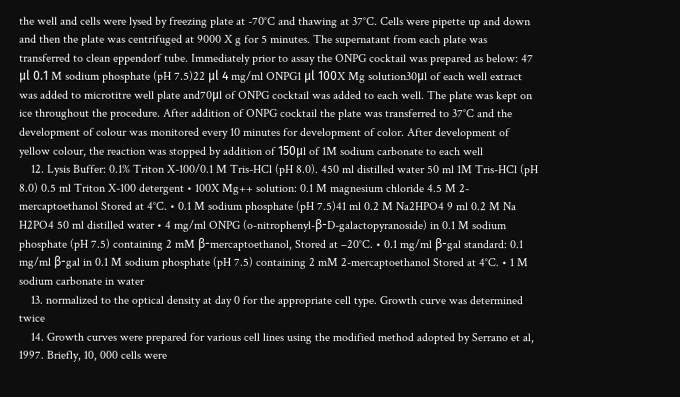the well and cells were lysed by freezing plate at -70°C and thawing at 37°C. Cells were pipette up and down and then the plate was centrifuged at 9000 X g for 5 minutes. The supernatant from each plate was transferred to clean eppendorf tube. Immediately prior to assay the ONPG cocktail was prepared as below: 47 μl 0.1 M sodium phosphate (pH 7.5)22 μl 4 mg/ml ONPG1 μl 100X Mg solution30μl of each well extract was added to microtitre well plate and70μl of ONPG cocktail was added to each well. The plate was kept on ice throughout the procedure. After addition of ONPG cocktail the plate was transferred to 37°C and the development of colour was monitored every 10 minutes for development of color. After development of yellow colour, the reaction was stopped by addition of 150μl of 1M sodium carbonate to each well
    12. Lysis Buffer: 0.1% Triton X-100/0.1 M Tris-HCl (pH 8.0). 450 ml distilled water 50 ml 1M Tris-HCl (pH 8.0) 0.5 ml Triton X-100 detergent • 100X Mg++ solution: 0.1 M magnesium chloride 4.5 M 2-mercaptoethanol Stored at 4°C. • 0.1 M sodium phosphate (pH 7.5)41 ml 0.2 M Na2HPO4 9 ml 0.2 M Na H2PO4 50 ml distilled water • 4 mg/ml ONPG (o-nitrophenyl-β-D-galactopyranoside) in 0.1 M sodium phosphate (pH 7.5) containing 2 mM β-mercaptoethanol, Stored at –20°C. • 0.1 mg/ml β-gal standard: 0.1 mg/ml β-gal in 0.1 M sodium phosphate (pH 7.5) containing 2 mM 2-mercaptoethanol Stored at 4°C. • 1 M sodium carbonate in water
    13. normalized to the optical density at day 0 for the appropriate cell type. Growth curve was determined twice
    14. Growth curves were prepared for various cell lines using the modified method adopted by Serrano et al, 1997. Briefly, 10, 000 cells were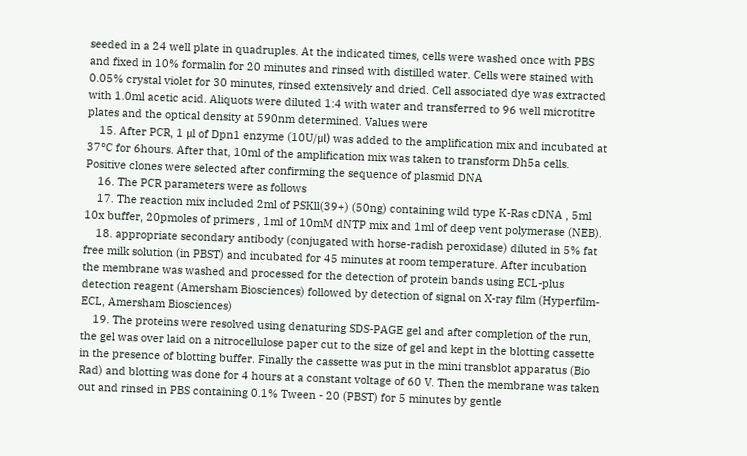seeded in a 24 well plate in quadruples. At the indicated times, cells were washed once with PBS and fixed in 10% formalin for 20 minutes and rinsed with distilled water. Cells were stained with 0.05% crystal violet for 30 minutes, rinsed extensively and dried. Cell associated dye was extracted with 1.0ml acetic acid. Aliquots were diluted 1:4 with water and transferred to 96 well microtitre plates and the optical density at 590nm determined. Values were
    15. After PCR, 1 μl of Dpn1 enzyme (10U/μl) was added to the amplification mix and incubated at 37°C for 6hours. After that, 10ml of the amplification mix was taken to transform Dh5a cells. Positive clones were selected after confirming the sequence of plasmid DNA
    16. The PCR parameters were as follows
    17. The reaction mix included 2ml of PSKll(39+) (50ng) containing wild type K-Ras cDNA , 5ml 10x buffer, 20pmoles of primers , 1ml of 10mM dNTP mix and 1ml of deep vent polymerase (NEB).
    18. appropriate secondary antibody (conjugated with horse-radish peroxidase) diluted in 5% fat free milk solution (in PBST) and incubated for 45 minutes at room temperature. After incubation the membrane was washed and processed for the detection of protein bands using ECL-plus detection reagent (Amersham Biosciences) followed by detection of signal on X-ray film (Hyperfilm-ECL, Amersham Biosciences)
    19. The proteins were resolved using denaturing SDS-PAGE gel and after completion of the run, the gel was over laid on a nitrocellulose paper cut to the size of gel and kept in the blotting cassette in the presence of blotting buffer. Finally the cassette was put in the mini transblot apparatus (Bio Rad) and blotting was done for 4 hours at a constant voltage of 60 V. Then the membrane was taken out and rinsed in PBS containing 0.1% Tween - 20 (PBST) for 5 minutes by gentle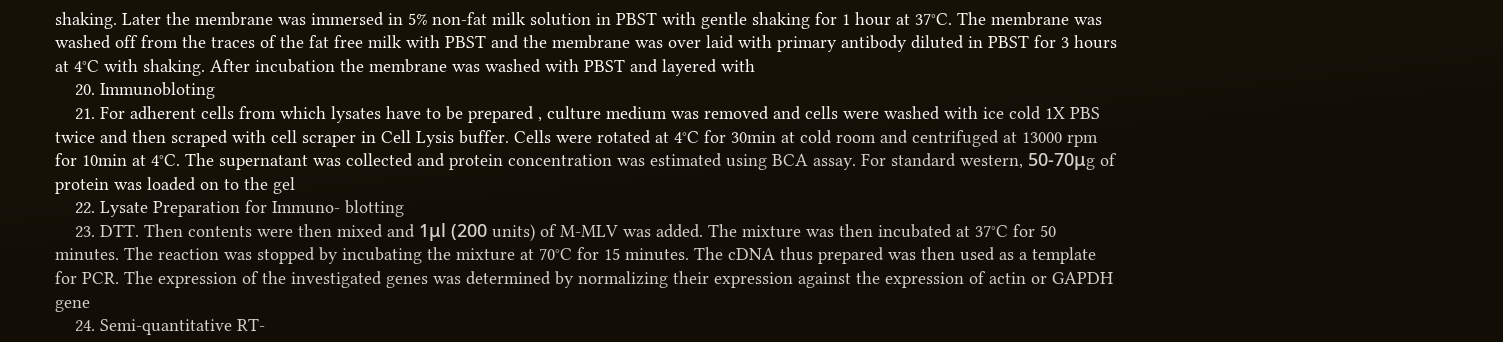shaking. Later the membrane was immersed in 5% non-fat milk solution in PBST with gentle shaking for 1 hour at 37°C. The membrane was washed off from the traces of the fat free milk with PBST and the membrane was over laid with primary antibody diluted in PBST for 3 hours at 4°C with shaking. After incubation the membrane was washed with PBST and layered with
    20. Immunobloting
    21. For adherent cells from which lysates have to be prepared , culture medium was removed and cells were washed with ice cold 1X PBS twice and then scraped with cell scraper in Cell Lysis buffer. Cells were rotated at 4°C for 30min at cold room and centrifuged at 13000 rpm for 10min at 4°C. The supernatant was collected and protein concentration was estimated using BCA assay. For standard western, 50-70μg of protein was loaded on to the gel
    22. Lysate Preparation for Immuno- blotting
    23. DTT. Then contents were then mixed and 1μl (200 units) of M-MLV was added. The mixture was then incubated at 37°C for 50 minutes. The reaction was stopped by incubating the mixture at 70°C for 15 minutes. The cDNA thus prepared was then used as a template for PCR. The expression of the investigated genes was determined by normalizing their expression against the expression of actin or GAPDH gene
    24. Semi-quantitative RT-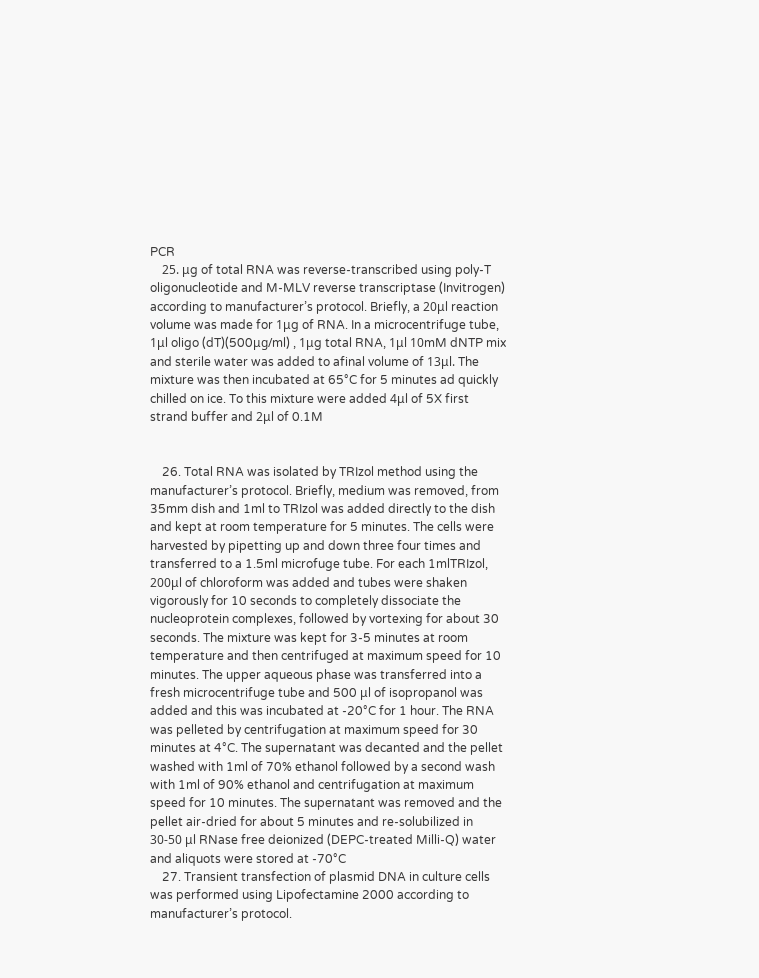PCR
    25. μg of total RNA was reverse-transcribed using poly-T oligonucleotide and M-MLV reverse transcriptase (Invitrogen) according to manufacturer’s protocol. Briefly, a 20μl reaction volume was made for 1μg of RNA. In a microcentrifuge tube, 1μl oligo (dT)(500μg/ml) , 1μg total RNA, 1μl 10mM dNTP mix and sterile water was added to afinal volume of 13μl. The mixture was then incubated at 65°C for 5 minutes ad quickly chilled on ice. To this mixture were added 4μl of 5X first strand buffer and 2μl of 0.1M


    26. Total RNA was isolated by TRIzol method using the manufacturer’s protocol. Briefly, medium was removed, from 35mm dish and 1ml to TRIzol was added directly to the dish and kept at room temperature for 5 minutes. The cells were harvested by pipetting up and down three four times and transferred to a 1.5ml microfuge tube. For each 1mlTRIzol, 200μl of chloroform was added and tubes were shaken vigorously for 10 seconds to completely dissociate the nucleoprotein complexes, followed by vortexing for about 30 seconds. The mixture was kept for 3-5 minutes at room temperature and then centrifuged at maximum speed for 10 minutes. The upper aqueous phase was transferred into a fresh microcentrifuge tube and 500 μl of isopropanol was added and this was incubated at -20°C for 1 hour. The RNA was pelleted by centrifugation at maximum speed for 30 minutes at 4°C. The supernatant was decanted and the pellet washed with 1ml of 70% ethanol followed by a second wash with 1ml of 90% ethanol and centrifugation at maximum speed for 10 minutes. The supernatant was removed and the pellet air-dried for about 5 minutes and re-solubilized in 30-50 μl RNase free deionized (DEPC-treated Milli-Q) water and aliquots were stored at -70°C
    27. Transient transfection of plasmid DNA in culture cells was performed using Lipofectamine 2000 according to manufacturer’s protocol.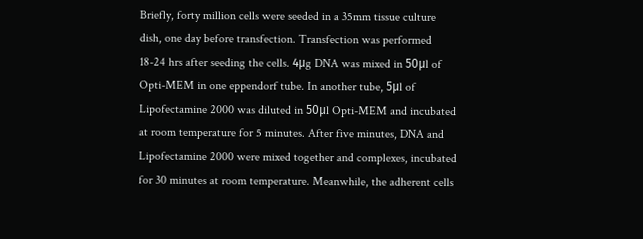Briefly, forty million cells were seeded in a 35mm tissue culture dish, one day before transfection. Transfection was performed 18-24 hrs after seeding the cells. 4μg DNA was mixed in 50μl of Opti-MEM in one eppendorf tube. In another tube, 5μl of Lipofectamine 2000 was diluted in 50μl Opti-MEM and incubated at room temperature for 5 minutes. After five minutes, DNA and Lipofectamine 2000 were mixed together and complexes, incubated for 30 minutes at room temperature. Meanwhile, the adherent cells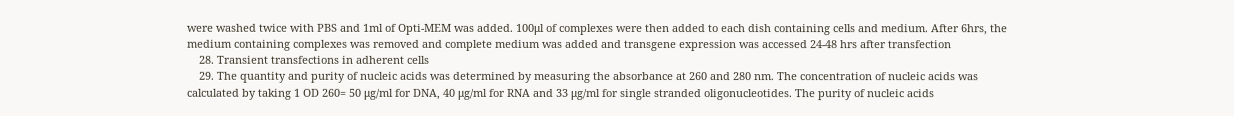were washed twice with PBS and 1ml of Opti-MEM was added. 100μl of complexes were then added to each dish containing cells and medium. After 6hrs, the medium containing complexes was removed and complete medium was added and transgene expression was accessed 24-48 hrs after transfection
    28. Transient transfections in adherent cells
    29. The quantity and purity of nucleic acids was determined by measuring the absorbance at 260 and 280 nm. The concentration of nucleic acids was calculated by taking 1 OD 260= 50 μg/ml for DNA, 40 μg/ml for RNA and 33 μg/ml for single stranded oligonucleotides. The purity of nucleic acids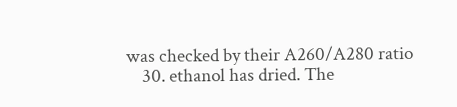was checked by their A260/A280 ratio
    30. ethanol has dried. The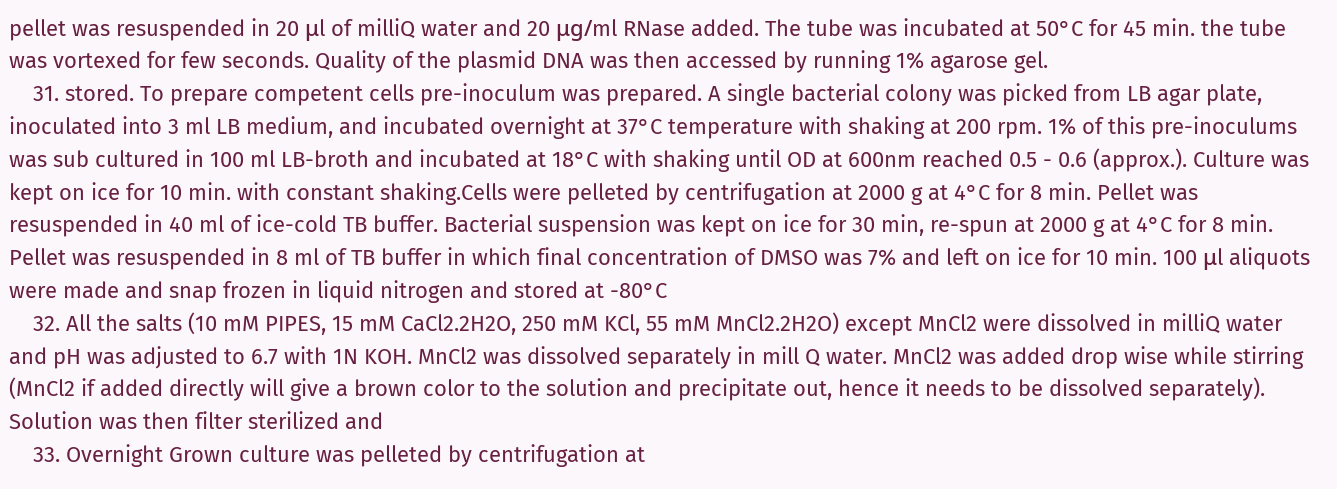pellet was resuspended in 20 μl of milliQ water and 20 μg/ml RNase added. The tube was incubated at 50°C for 45 min. the tube was vortexed for few seconds. Quality of the plasmid DNA was then accessed by running 1% agarose gel.
    31. stored. To prepare competent cells pre-inoculum was prepared. A single bacterial colony was picked from LB agar plate, inoculated into 3 ml LB medium, and incubated overnight at 37°C temperature with shaking at 200 rpm. 1% of this pre-inoculums was sub cultured in 100 ml LB-broth and incubated at 18°C with shaking until OD at 600nm reached 0.5 - 0.6 (approx.). Culture was kept on ice for 10 min. with constant shaking.Cells were pelleted by centrifugation at 2000 g at 4°C for 8 min. Pellet was resuspended in 40 ml of ice-cold TB buffer. Bacterial suspension was kept on ice for 30 min, re-spun at 2000 g at 4°C for 8 min. Pellet was resuspended in 8 ml of TB buffer in which final concentration of DMSO was 7% and left on ice for 10 min. 100 μl aliquots were made and snap frozen in liquid nitrogen and stored at -80°C
    32. All the salts (10 mM PIPES, 15 mM CaCl2.2H2O, 250 mM KCl, 55 mM MnCl2.2H2O) except MnCl2 were dissolved in milliQ water and pH was adjusted to 6.7 with 1N KOH. MnCl2 was dissolved separately in mill Q water. MnCl2 was added drop wise while stirring (MnCl2 if added directly will give a brown color to the solution and precipitate out, hence it needs to be dissolved separately). Solution was then filter sterilized and
    33. Overnight Grown culture was pelleted by centrifugation at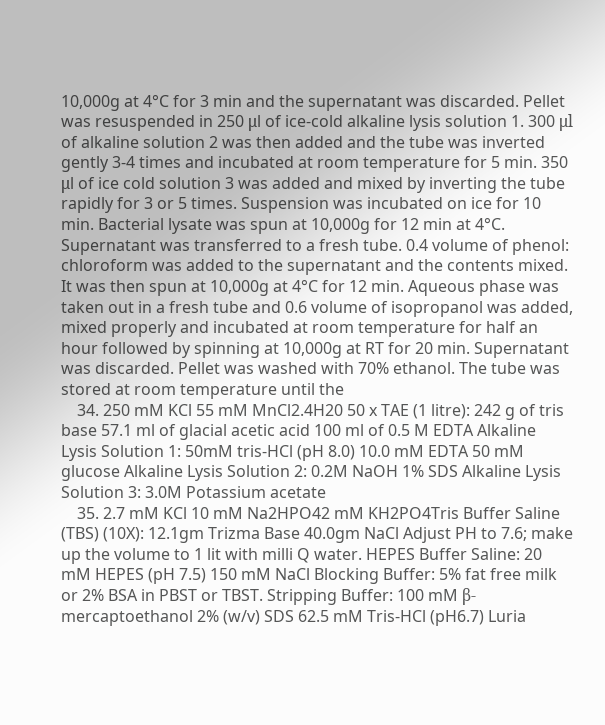10,000g at 4°C for 3 min and the supernatant was discarded. Pellet was resuspended in 250 μl of ice-cold alkaline lysis solution 1. 300 μl of alkaline solution 2 was then added and the tube was inverted gently 3-4 times and incubated at room temperature for 5 min. 350 μl of ice cold solution 3 was added and mixed by inverting the tube rapidly for 3 or 5 times. Suspension was incubated on ice for 10 min. Bacterial lysate was spun at 10,000g for 12 min at 4°C. Supernatant was transferred to a fresh tube. 0.4 volume of phenol: chloroform was added to the supernatant and the contents mixed. It was then spun at 10,000g at 4°C for 12 min. Aqueous phase was taken out in a fresh tube and 0.6 volume of isopropanol was added, mixed properly and incubated at room temperature for half an hour followed by spinning at 10,000g at RT for 20 min. Supernatant was discarded. Pellet was washed with 70% ethanol. The tube was stored at room temperature until the
    34. 250 mM KCl 55 mM MnCl2.4H20 50 x TAE (1 litre): 242 g of tris base 57.1 ml of glacial acetic acid 100 ml of 0.5 M EDTA Alkaline Lysis Solution 1: 50mM tris-HCl (pH 8.0) 10.0 mM EDTA 50 mM glucose Alkaline Lysis Solution 2: 0.2M NaOH 1% SDS Alkaline Lysis Solution 3: 3.0M Potassium acetate
    35. 2.7 mM KCl 10 mM Na2HPO42 mM KH2PO4Tris Buffer Saline (TBS) (10X): 12.1gm Trizma Base 40.0gm NaCl Adjust PH to 7.6; make up the volume to 1 lit with milli Q water. HEPES Buffer Saline: 20 mM HEPES (pH 7.5) 150 mM NaCl Blocking Buffer: 5% fat free milk or 2% BSA in PBST or TBST. Stripping Buffer: 100 mM β-mercaptoethanol 2% (w/v) SDS 62.5 mM Tris-HCl (pH6.7) Luria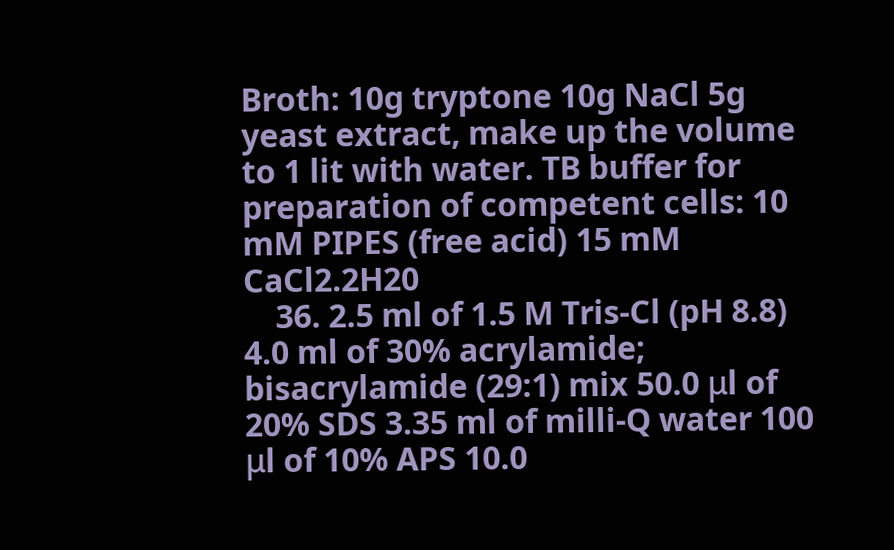Broth: 10g tryptone 10g NaCl 5g yeast extract, make up the volume to 1 lit with water. TB buffer for preparation of competent cells: 10 mM PIPES (free acid) 15 mM CaCl2.2H20
    36. 2.5 ml of 1.5 M Tris-Cl (pH 8.8) 4.0 ml of 30% acrylamide; bisacrylamide (29:1) mix 50.0 μl of 20% SDS 3.35 ml of milli-Q water 100 μl of 10% APS 10.0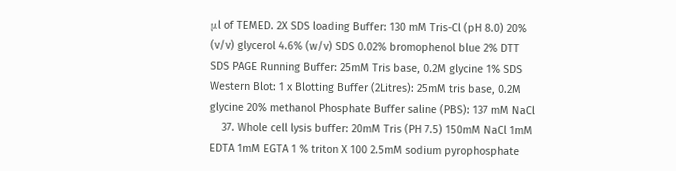μl of TEMED. 2X SDS loading Buffer: 130 mM Tris-Cl (pH 8.0) 20% (v/v) glycerol 4.6% (w/v) SDS 0.02% bromophenol blue 2% DTT SDS PAGE Running Buffer: 25mM Tris base, 0.2M glycine 1% SDS Western Blot: 1 x Blotting Buffer (2Litres): 25mM tris base, 0.2M glycine 20% methanol Phosphate Buffer saline (PBS): 137 mM NaCl
    37. Whole cell lysis buffer: 20mM Tris (PH 7.5) 150mM NaCl 1mM EDTA 1mM EGTA 1 % triton X 100 2.5mM sodium pyrophosphate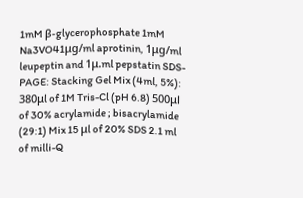1mM β-glycerophosphate 1mM Na3VO41μg/ml aprotinin, 1μg/ml leupeptin and 1μ.ml pepstatin SDS-PAGE: Stacking Gel Mix (4ml, 5%): 380μl of 1M Tris-Cl (pH 6.8) 500μl of 30% acrylamide ; bisacrylamide (29:1) Mix 15 μl of 20% SDS 2.1 ml of milli-Q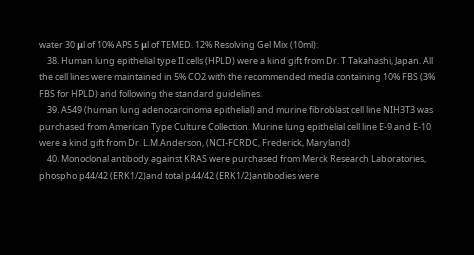water 30 μl of 10% APS 5 μl of TEMED. 12% Resolving Gel Mix (10ml):
    38. Human lung epithelial type II cells (HPLD) were a kind gift from Dr. T Takahashi, Japan. All the cell lines were maintained in 5% CO2 with the recommended media containing 10% FBS (3% FBS for HPLD) and following the standard guidelines.
    39. A549 (human lung adenocarcinoma epithelial) and murine fibroblast cell line NIH3T3 was purchased from American Type Culture Collection. Murine lung epithelial cell line E-9 and E-10 were a kind gift from Dr. L.M.Anderson, (NCI-FCRDC, Frederick, Maryland)
    40. Monoclonal antibody against KRAS were purchased from Merck Research Laboratories, phospho p44/42 (ERK1/2)and total p44/42 (ERK1/2)antibodies were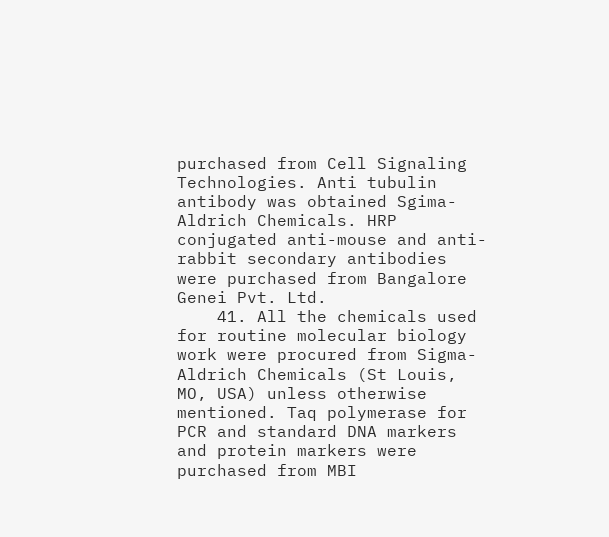purchased from Cell Signaling Technologies. Anti tubulin antibody was obtained Sgima-Aldrich Chemicals. HRP conjugated anti-mouse and anti-rabbit secondary antibodies were purchased from Bangalore Genei Pvt. Ltd.
    41. All the chemicals used for routine molecular biology work were procured from Sigma-Aldrich Chemicals (St Louis, MO, USA) unless otherwise mentioned. Taq polymerase for PCR and standard DNA markers and protein markers were purchased from MBI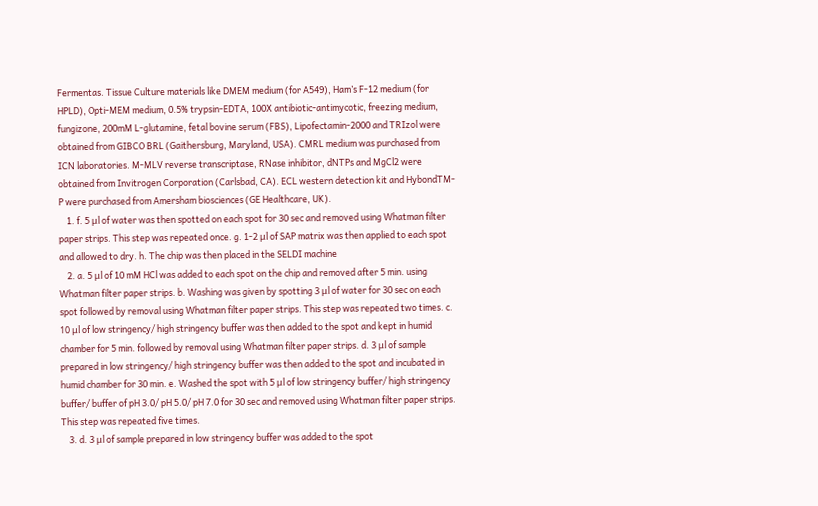Fermentas. Tissue Culture materials like DMEM medium (for A549), Ham’s F-12 medium (for HPLD), Opti-MEM medium, 0.5% trypsin-EDTA, 100X antibiotic-antimycotic, freezing medium, fungizone, 200mM L-glutamine, fetal bovine serum (FBS), Lipofectamin-2000 and TRIzol were obtained from GIBCO BRL (Gaithersburg, Maryland, USA). CMRL medium was purchased from ICN laboratories. M-MLV reverse transcriptase, RNase inhibitor, dNTPs and MgCl2 were obtained from Invitrogen Corporation (Carlsbad, CA). ECL western detection kit and HybondTM- P were purchased from Amersham biosciences (GE Healthcare, UK).
    1. f. 5 μl of water was then spotted on each spot for 30 sec and removed using Whatman filter paper strips. This step was repeated once. g. 1-2 μl of SAP matrix was then applied to each spot and allowed to dry. h. The chip was then placed in the SELDI machine
    2. a. 5 μl of 10 mM HCl was added to each spot on the chip and removed after 5 min. using Whatman filter paper strips. b. Washing was given by spotting 3 μl of water for 30 sec on each spot followed by removal using Whatman filter paper strips. This step was repeated two times. c. 10 μl of low stringency/ high stringency buffer was then added to the spot and kept in humid chamber for 5 min. followed by removal using Whatman filter paper strips. d. 3 μl of sample prepared in low stringency/ high stringency buffer was then added to the spot and incubated in humid chamber for 30 min. e. Washed the spot with 5 μl of low stringency buffer/ high stringency buffer/ buffer of pH 3.0/ pH 5.0/ pH 7.0 for 30 sec and removed using Whatman filter paper strips. This step was repeated five times.
    3. d. 3 μl of sample prepared in low stringency buffer was added to the spot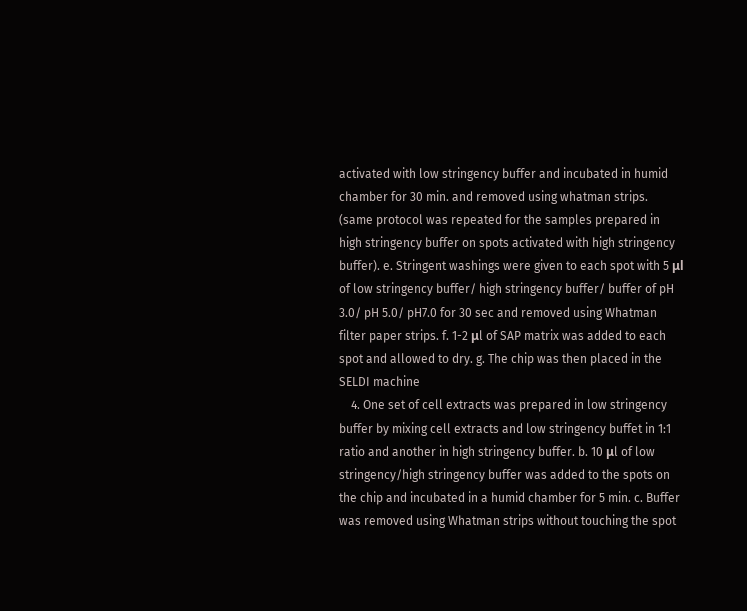activated with low stringency buffer and incubated in humid chamber for 30 min. and removed using whatman strips. (same protocol was repeated for the samples prepared in high stringency buffer on spots activated with high stringency buffer). e. Stringent washings were given to each spot with 5 μl of low stringency buffer/ high stringency buffer/ buffer of pH 3.0/ pH 5.0/ pH7.0 for 30 sec and removed using Whatman filter paper strips. f. 1-2 μl of SAP matrix was added to each spot and allowed to dry. g. The chip was then placed in the SELDI machine
    4. One set of cell extracts was prepared in low stringency buffer by mixing cell extracts and low stringency buffet in 1:1 ratio and another in high stringency buffer. b. 10 μl of low stringency/high stringency buffer was added to the spots on the chip and incubated in a humid chamber for 5 min. c. Buffer was removed using Whatman strips without touching the spot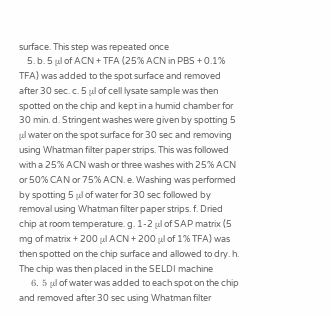surface. This step was repeated once
    5. b. 5 μl of ACN + TFA (25% ACN in PBS + 0.1% TFA) was added to the spot surface and removed after 30 sec. c. 5 μl of cell lysate sample was then spotted on the chip and kept in a humid chamber for 30 min. d. Stringent washes were given by spotting 5 μl water on the spot surface for 30 sec and removing using Whatman filter paper strips. This was followed with a 25% ACN wash or three washes with 25% ACN or 50% CAN or 75% ACN. e. Washing was performed by spotting 5 μl of water for 30 sec followed by removal using Whatman filter paper strips. f. Dried chip at room temperature. g. 1-2 μl of SAP matrix (5 mg of matrix + 200 μl ACN + 200 μl of 1% TFA) was then spotted on the chip surface and allowed to dry. h. The chip was then placed in the SELDI machine
    6. 5 μl of water was added to each spot on the chip and removed after 30 sec using Whatman filter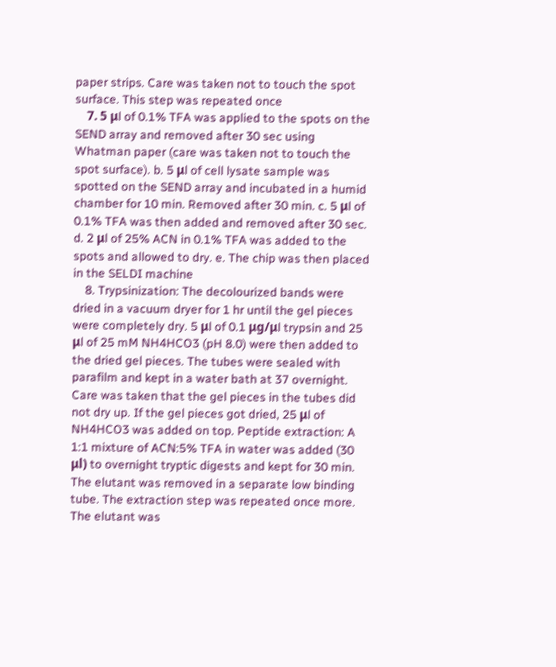paper strips. Care was taken not to touch the spot surface. This step was repeated once
    7. 5 μl of 0.1% TFA was applied to the spots on the SEND array and removed after 30 sec using Whatman paper (care was taken not to touch the spot surface). b. 5 μl of cell lysate sample was spotted on the SEND array and incubated in a humid chamber for 10 min. Removed after 30 min. c. 5 μl of 0.1% TFA was then added and removed after 30 sec. d. 2 μl of 25% ACN in 0.1% TFA was added to the spots and allowed to dry. e. The chip was then placed in the SELDI machine
    8. Trypsinization: The decolourized bands were dried in a vacuum dryer for 1 hr until the gel pieces were completely dry. 5 μl of 0.1 μg/μl trypsin and 25 μl of 25 mM NH4HCO3 (pH 8.0) were then added to the dried gel pieces. The tubes were sealed with parafilm and kept in a water bath at 37 overnight. Care was taken that the gel pieces in the tubes did not dry up. If the gel pieces got dried, 25 μl of NH4HCO3 was added on top. Peptide extraction: A 1:1 mixture of ACN:5% TFA in water was added (30 μl) to overnight tryptic digests and kept for 30 min. The elutant was removed in a separate low binding tube. The extraction step was repeated once more. The elutant was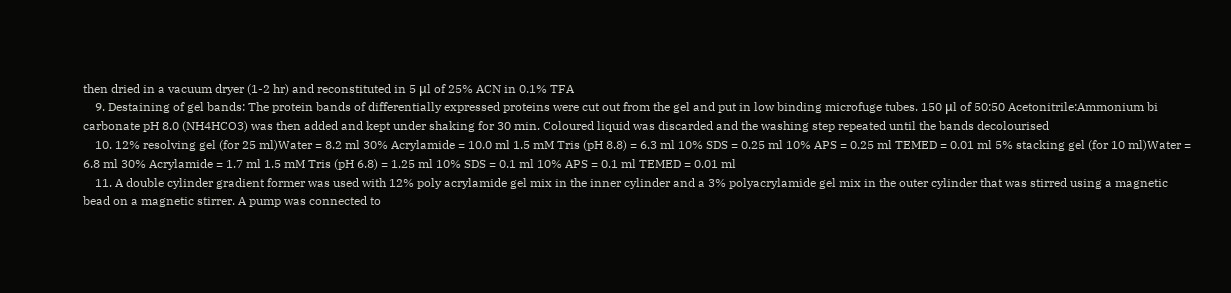then dried in a vacuum dryer (1-2 hr) and reconstituted in 5 μl of 25% ACN in 0.1% TFA
    9. Destaining of gel bands: The protein bands of differentially expressed proteins were cut out from the gel and put in low binding microfuge tubes. 150 μl of 50:50 Acetonitrile:Ammonium bi carbonate pH 8.0 (NH4HCO3) was then added and kept under shaking for 30 min. Coloured liquid was discarded and the washing step repeated until the bands decolourised
    10. 12% resolving gel (for 25 ml)Water = 8.2 ml 30% Acrylamide = 10.0 ml 1.5 mM Tris (pH 8.8) = 6.3 ml 10% SDS = 0.25 ml 10% APS = 0.25 ml TEMED = 0.01 ml 5% stacking gel (for 10 ml)Water = 6.8 ml 30% Acrylamide = 1.7 ml 1.5 mM Tris (pH 6.8) = 1.25 ml 10% SDS = 0.1 ml 10% APS = 0.1 ml TEMED = 0.01 ml
    11. A double cylinder gradient former was used with 12% poly acrylamide gel mix in the inner cylinder and a 3% polyacrylamide gel mix in the outer cylinder that was stirred using a magnetic bead on a magnetic stirrer. A pump was connected to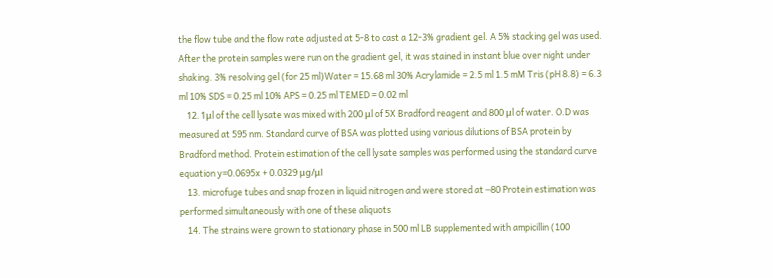the flow tube and the flow rate adjusted at 5-8 to cast a 12-3% gradient gel. A 5% stacking gel was used. After the protein samples were run on the gradient gel, it was stained in instant blue over night under shaking. 3% resolving gel (for 25 ml)Water = 15.68 ml 30% Acrylamide = 2.5 ml 1.5 mM Tris (pH 8.8) = 6.3 ml 10% SDS = 0.25 ml 10% APS = 0.25 ml TEMED = 0.02 ml
    12. 1μl of the cell lysate was mixed with 200 μl of 5X Bradford reagent and 800 μl of water. O.D was measured at 595 nm. Standard curve of BSA was plotted using various dilutions of BSA protein by Bradford method. Protein estimation of the cell lysate samples was performed using the standard curve equation y=0.0695x + 0.0329 μg/μl
    13. microfuge tubes and snap frozen in liquid nitrogen and were stored at ─80 Protein estimation was performed simultaneously with one of these aliquots
    14. The strains were grown to stationary phase in 500 ml LB supplemented with ampicillin (100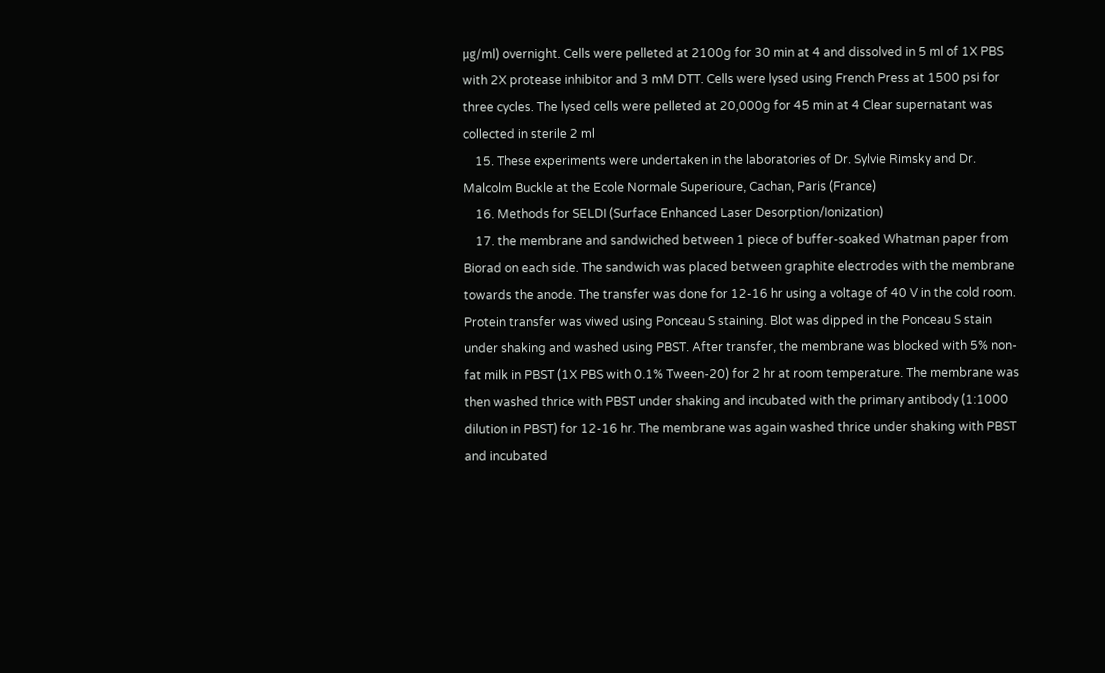μg/ml) overnight. Cells were pelleted at 2100g for 30 min at 4 and dissolved in 5 ml of 1X PBS with 2X protease inhibitor and 3 mM DTT. Cells were lysed using French Press at 1500 psi for three cycles. The lysed cells were pelleted at 20,000g for 45 min at 4 Clear supernatant was collected in sterile 2 ml
    15. These experiments were undertaken in the laboratories of Dr. Sylvie Rimsky and Dr. Malcolm Buckle at the Ecole Normale Superioure, Cachan, Paris (France)
    16. Methods for SELDI (Surface Enhanced Laser Desorption/Ionization)
    17. the membrane and sandwiched between 1 piece of buffer-soaked Whatman paper from Biorad on each side. The sandwich was placed between graphite electrodes with the membrane towards the anode. The transfer was done for 12-16 hr using a voltage of 40 V in the cold room. Protein transfer was viwed using Ponceau S staining. Blot was dipped in the Ponceau S stain under shaking and washed using PBST. After transfer, the membrane was blocked with 5% non-fat milk in PBST (1X PBS with 0.1% Tween-20) for 2 hr at room temperature. The membrane was then washed thrice with PBST under shaking and incubated with the primary antibody (1:1000 dilution in PBST) for 12-16 hr. The membrane was again washed thrice under shaking with PBST and incubated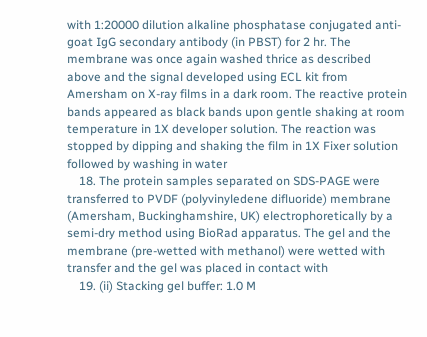with 1:20000 dilution alkaline phosphatase conjugated anti-goat IgG secondary antibody (in PBST) for 2 hr. The membrane was once again washed thrice as described above and the signal developed using ECL kit from Amersham on X-ray films in a dark room. The reactive protein bands appeared as black bands upon gentle shaking at room temperature in 1X developer solution. The reaction was stopped by dipping and shaking the film in 1X Fixer solution followed by washing in water
    18. The protein samples separated on SDS-PAGE were transferred to PVDF (polyvinyledene difluoride) membrane (Amersham, Buckinghamshire, UK) electrophoretically by a semi-dry method using BioRad apparatus. The gel and the membrane (pre-wetted with methanol) were wetted with transfer and the gel was placed in contact with
    19. (ii) Stacking gel buffer: 1.0 M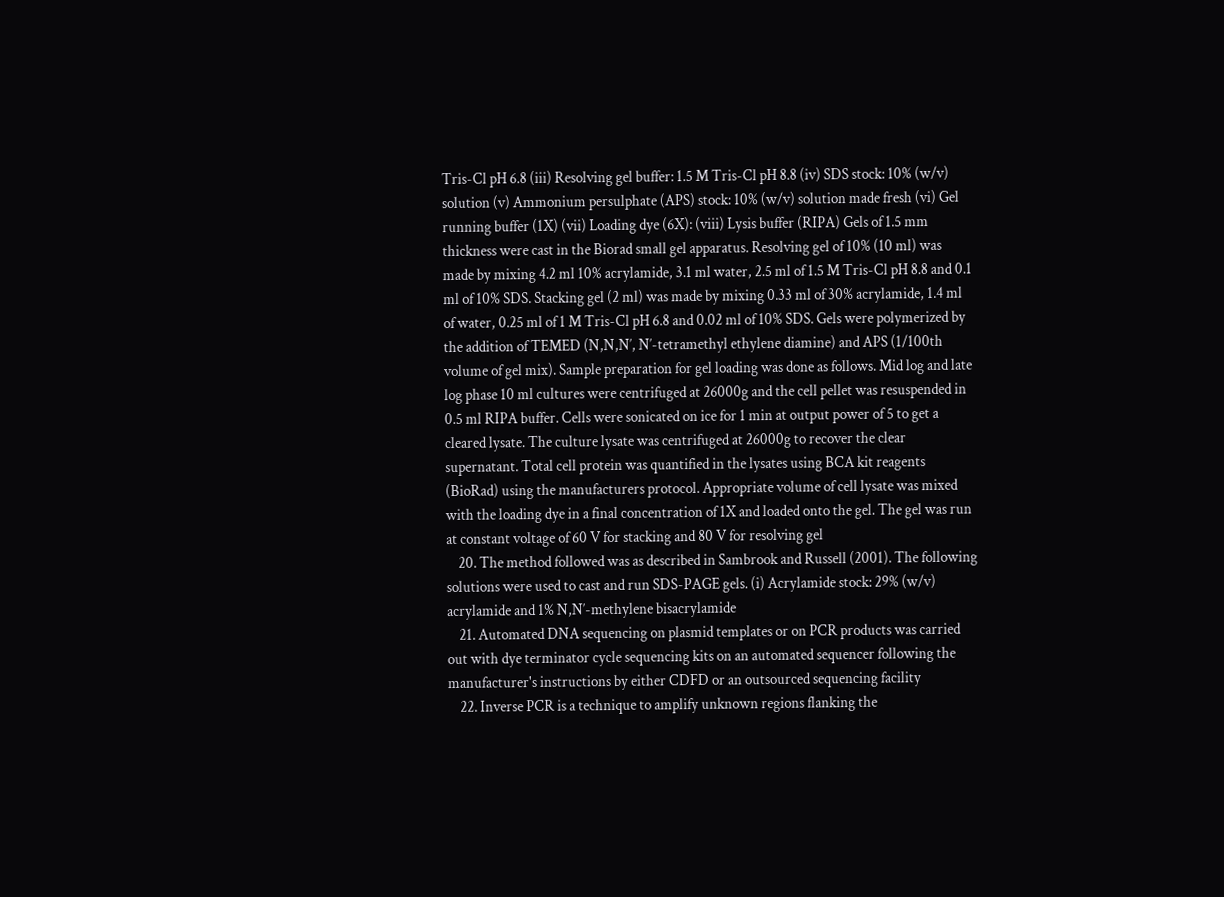Tris-Cl pH 6.8 (iii) Resolving gel buffer: 1.5 M Tris-Cl pH 8.8 (iv) SDS stock: 10% (w/v) solution (v) Ammonium persulphate (APS) stock: 10% (w/v) solution made fresh (vi) Gel running buffer (1X) (vii) Loading dye (6X): (viii) Lysis buffer (RIPA) Gels of 1.5 mm thickness were cast in the Biorad small gel apparatus. Resolving gel of 10% (10 ml) was made by mixing 4.2 ml 10% acrylamide, 3.1 ml water, 2.5 ml of 1.5 M Tris-Cl pH 8.8 and 0.1 ml of 10% SDS. Stacking gel (2 ml) was made by mixing 0.33 ml of 30% acrylamide, 1.4 ml of water, 0.25 ml of 1 M Tris-Cl pH 6.8 and 0.02 ml of 10% SDS. Gels were polymerized by the addition of TEMED (N,N,N′, N′-tetramethyl ethylene diamine) and APS (1/100th volume of gel mix). Sample preparation for gel loading was done as follows. Mid log and late log phase 10 ml cultures were centrifuged at 26000g and the cell pellet was resuspended in 0.5 ml RIPA buffer. Cells were sonicated on ice for 1 min at output power of 5 to get a cleared lysate. The culture lysate was centrifuged at 26000g to recover the clear supernatant. Total cell protein was quantified in the lysates using BCA kit reagents (BioRad) using the manufacturers protocol. Appropriate volume of cell lysate was mixed with the loading dye in a final concentration of 1X and loaded onto the gel. The gel was run at constant voltage of 60 V for stacking and 80 V for resolving gel
    20. The method followed was as described in Sambrook and Russell (2001). The following solutions were used to cast and run SDS-PAGE gels. (i) Acrylamide stock: 29% (w/v) acrylamide and 1% N,N′-methylene bisacrylamide
    21. Automated DNA sequencing on plasmid templates or on PCR products was carried out with dye terminator cycle sequencing kits on an automated sequencer following the manufacturer's instructions by either CDFD or an outsourced sequencing facility
    22. Inverse PCR is a technique to amplify unknown regions flanking the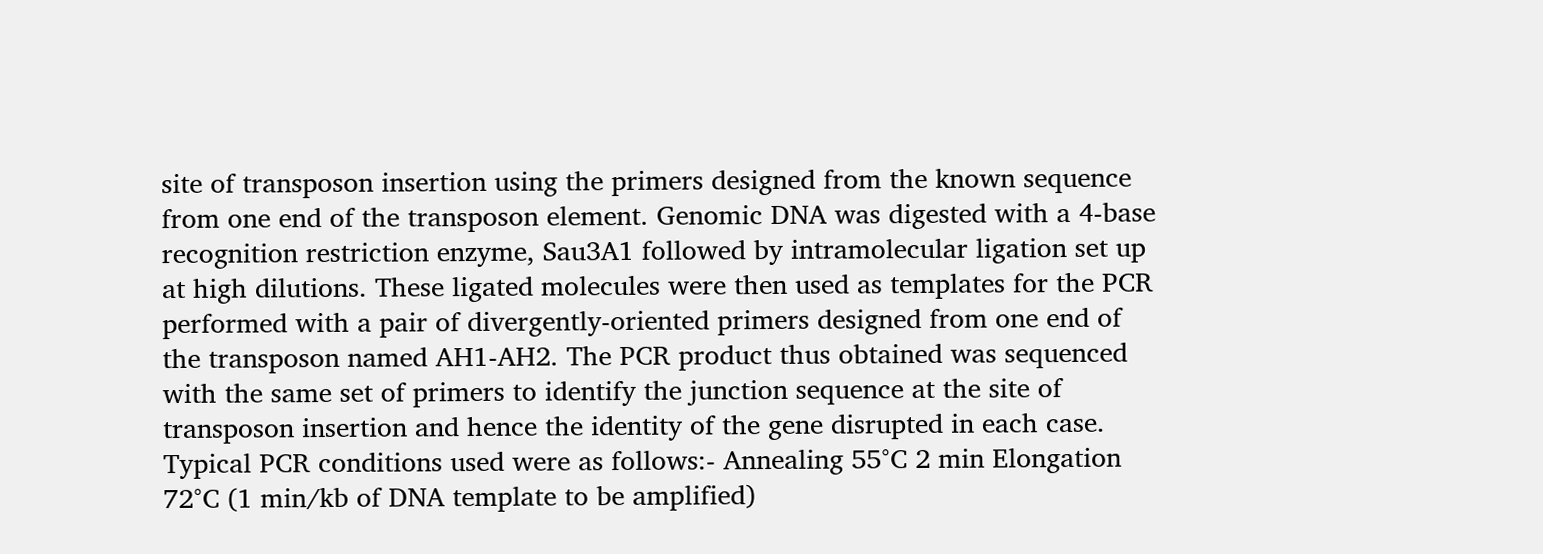site of transposon insertion using the primers designed from the known sequence from one end of the transposon element. Genomic DNA was digested with a 4-base recognition restriction enzyme, Sau3A1 followed by intramolecular ligation set up at high dilutions. These ligated molecules were then used as templates for the PCR performed with a pair of divergently-oriented primers designed from one end of the transposon named AH1-AH2. The PCR product thus obtained was sequenced with the same set of primers to identify the junction sequence at the site of transposon insertion and hence the identity of the gene disrupted in each case. Typical PCR conditions used were as follows:- Annealing 55°C 2 min Elongation 72°C (1 min/kb of DNA template to be amplified)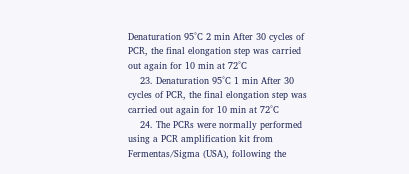Denaturation 95°C 2 min After 30 cycles of PCR, the final elongation step was carried out again for 10 min at 72°C
    23. Denaturation 95°C 1 min After 30 cycles of PCR, the final elongation step was carried out again for 10 min at 72°C
    24. The PCRs were normally performed using a PCR amplification kit from Fermentas/Sigma (USA), following the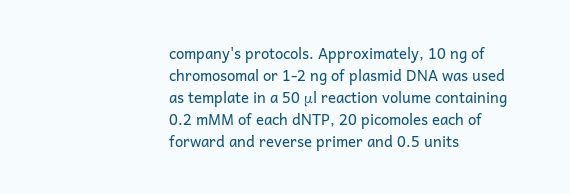company's protocols. Approximately, 10 ng of chromosomal or 1-2 ng of plasmid DNA was used as template in a 50 μl reaction volume containing 0.2 mMM of each dNTP, 20 picomoles each of forward and reverse primer and 0.5 units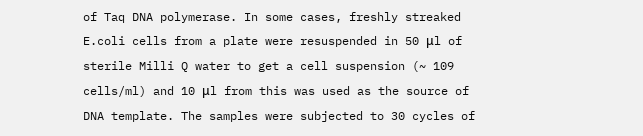of Taq DNA polymerase. In some cases, freshly streaked E.coli cells from a plate were resuspended in 50 μl of sterile Milli Q water to get a cell suspension (~ 109 cells/ml) and 10 μl from this was used as the source of DNA template. The samples were subjected to 30 cycles of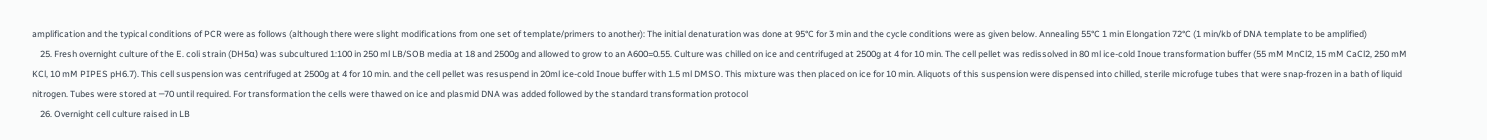amplification and the typical conditions of PCR were as follows (although there were slight modifications from one set of template/primers to another): The initial denaturation was done at 95°C for 3 min and the cycle conditions were as given below. Annealing 55°C 1 min Elongation 72°C (1 min/kb of DNA template to be amplified)
    25. Fresh overnight culture of the E. coli strain (DH5α) was subcultured 1:100 in 250 ml LB/SOB media at 18 and 2500g and allowed to grow to an A600=0.55. Culture was chilled on ice and centrifuged at 2500g at 4 for 10 min. The cell pellet was redissolved in 80 ml ice-cold Inoue transformation buffer (55 mM MnCl2, 15 mM CaCl2, 250 mM KCl, 10 mM PIPES pH6.7). This cell suspension was centrifuged at 2500g at 4 for 10 min. and the cell pellet was resuspend in 20ml ice-cold Inoue buffer with 1.5 ml DMSO. This mixture was then placed on ice for 10 min. Aliquots of this suspension were dispensed into chilled, sterile microfuge tubes that were snap-frozen in a bath of liquid nitrogen. Tubes were stored at ─70 until required. For transformation the cells were thawed on ice and plasmid DNA was added followed by the standard transformation protocol
    26. Overnight cell culture raised in LB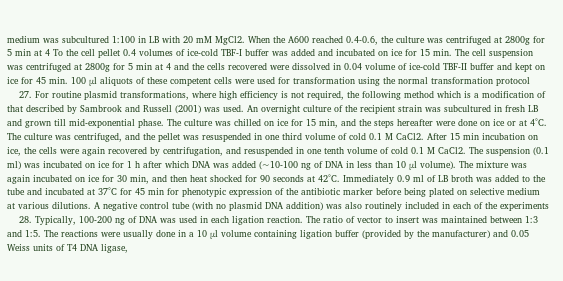medium was subcultured 1:100 in LB with 20 mM MgCl2. When the A600 reached 0.4-0.6, the culture was centrifuged at 2800g for 5 min at 4 To the cell pellet 0.4 volumes of ice-cold TBF-I buffer was added and incubated on ice for 15 min. The cell suspension was centrifuged at 2800g for 5 min at 4 and the cells recovered were dissolved in 0.04 volume of ice-cold TBF-II buffer and kept on ice for 45 min. 100 μl aliquots of these competent cells were used for transformation using the normal transformation protocol
    27. For routine plasmid transformations, where high efficiency is not required, the following method which is a modification of that described by Sambrook and Russell (2001) was used. An overnight culture of the recipient strain was subcultured in fresh LB and grown till mid-exponential phase. The culture was chilled on ice for 15 min, and the steps hereafter were done on ice or at 4°C. The culture was centrifuged, and the pellet was resuspended in one third volume of cold 0.1 M CaCl2. After 15 min incubation on ice, the cells were again recovered by centrifugation, and resuspended in one tenth volume of cold 0.1 M CaCl2. The suspension (0.1 ml) was incubated on ice for 1 h after which DNA was added (~10-100 ng of DNA in less than 10 μl volume). The mixture was again incubated on ice for 30 min, and then heat shocked for 90 seconds at 42°C. Immediately 0.9 ml of LB broth was added to the tube and incubated at 37°C for 45 min for phenotypic expression of the antibiotic marker before being plated on selective medium at various dilutions. A negative control tube (with no plasmid DNA addition) was also routinely included in each of the experiments
    28. Typically, 100-200 ng of DNA was used in each ligation reaction. The ratio of vector to insert was maintained between 1:3 and 1:5. The reactions were usually done in a 10 μl volume containing ligation buffer (provided by the manufacturer) and 0.05 Weiss units of T4 DNA ligase,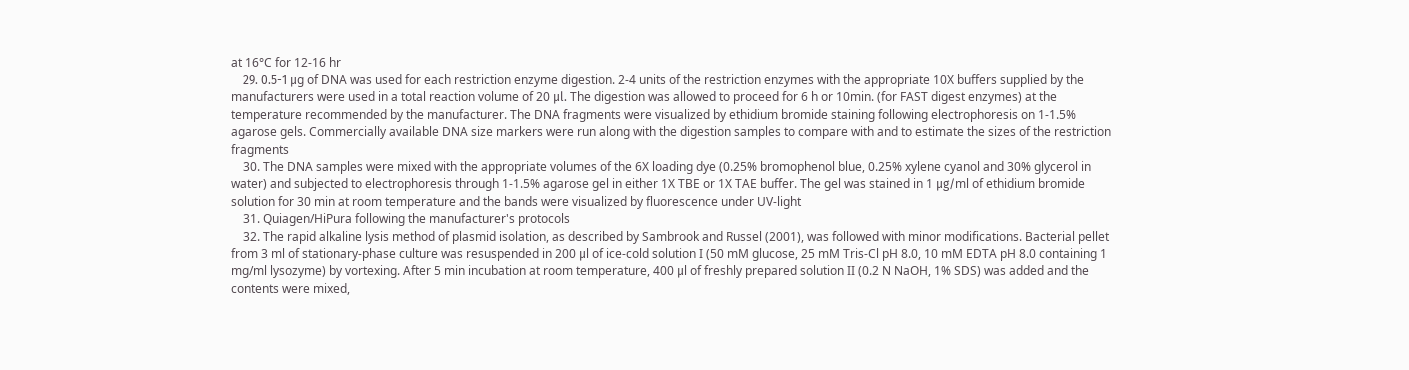at 16°C for 12-16 hr
    29. 0.5-1 μg of DNA was used for each restriction enzyme digestion. 2-4 units of the restriction enzymes with the appropriate 10X buffers supplied by the manufacturers were used in a total reaction volume of 20 μl. The digestion was allowed to proceed for 6 h or 10min. (for FAST digest enzymes) at the temperature recommended by the manufacturer. The DNA fragments were visualized by ethidium bromide staining following electrophoresis on 1-1.5% agarose gels. Commercially available DNA size markers were run along with the digestion samples to compare with and to estimate the sizes of the restriction fragments
    30. The DNA samples were mixed with the appropriate volumes of the 6X loading dye (0.25% bromophenol blue, 0.25% xylene cyanol and 30% glycerol in water) and subjected to electrophoresis through 1-1.5% agarose gel in either 1X TBE or 1X TAE buffer. The gel was stained in 1 μg/ml of ethidium bromide solution for 30 min at room temperature and the bands were visualized by fluorescence under UV-light
    31. Quiagen/HiPura following the manufacturer's protocols
    32. The rapid alkaline lysis method of plasmid isolation, as described by Sambrook and Russel (2001), was followed with minor modifications. Bacterial pellet from 3 ml of stationary-phase culture was resuspended in 200 μl of ice-cold solution I (50 mM glucose, 25 mM Tris-Cl pH 8.0, 10 mM EDTA pH 8.0 containing 1 mg/ml lysozyme) by vortexing. After 5 min incubation at room temperature, 400 μl of freshly prepared solution II (0.2 N NaOH, 1% SDS) was added and the contents were mixed,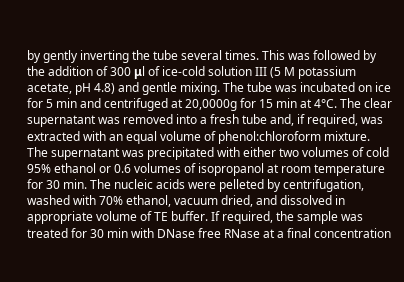by gently inverting the tube several times. This was followed by the addition of 300 μl of ice-cold solution III (5 M potassium acetate, pH 4.8) and gentle mixing. The tube was incubated on ice for 5 min and centrifuged at 20,0000g for 15 min at 4°C. The clear supernatant was removed into a fresh tube and, if required, was extracted with an equal volume of phenol:chloroform mixture. The supernatant was precipitated with either two volumes of cold 95% ethanol or 0.6 volumes of isopropanol at room temperature for 30 min. The nucleic acids were pelleted by centrifugation, washed with 70% ethanol, vacuum dried, and dissolved in appropriate volume of TE buffer. If required, the sample was treated for 30 min with DNase free RNase at a final concentration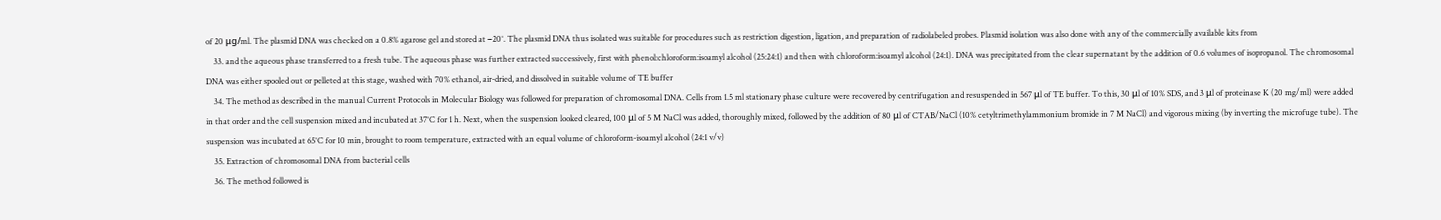of 20 μg/ml. The plasmid DNA was checked on a 0.8% agarose gel and stored at −20°. The plasmid DNA thus isolated was suitable for procedures such as restriction digestion, ligation, and preparation of radiolabeled probes. Plasmid isolation was also done with any of the commercially available kits from
    33. and the aqueous phase transferred to a fresh tube. The aqueous phase was further extracted successively, first with phenol:chloroform:isoamyl alcohol (25:24:1) and then with chloroform:isoamyl alcohol (24:1). DNA was precipitated from the clear supernatant by the addition of 0.6 volumes of isopropanol. The chromosomal DNA was either spooled out or pelleted at this stage, washed with 70% ethanol, air-dried, and dissolved in suitable volume of TE buffer
    34. The method as described in the manual Current Protocols in Molecular Biology was followed for preparation of chromosomal DNA. Cells from 1.5 ml stationary phase culture were recovered by centrifugation and resuspended in 567 μl of TE buffer. To this, 30 μl of 10% SDS, and 3 μl of proteinase K (20 mg/ml) were added in that order and the cell suspension mixed and incubated at 37°C for 1 h. Next, when the suspension looked cleared, 100 μl of 5 M NaCl was added, thoroughly mixed, followed by the addition of 80 μl of CTAB/NaCl (10% cetyltrimethylammonium bromide in 7 M NaCl) and vigorous mixing (by inverting the microfuge tube). The suspension was incubated at 65°C for 10 min, brought to room temperature, extracted with an equal volume of chloroform-isoamyl alcohol (24:1 v/v)
    35. Extraction of chromosomal DNA from bacterial cells
    36. The method followed is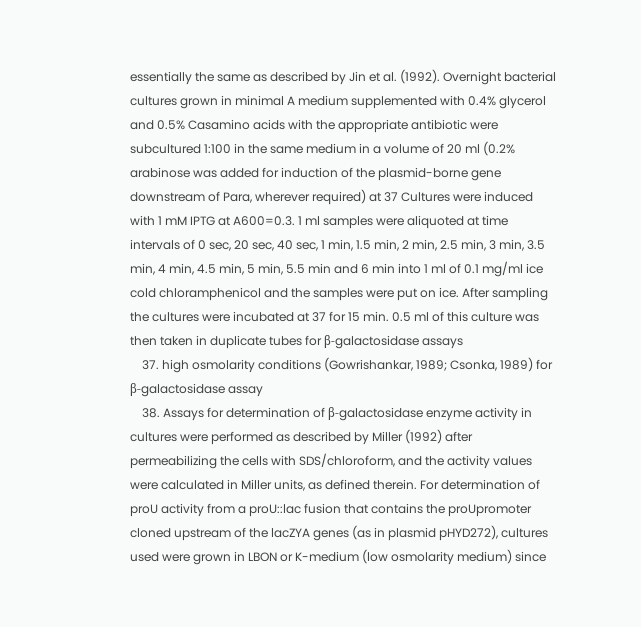essentially the same as described by Jin et al. (1992). Overnight bacterial cultures grown in minimal A medium supplemented with 0.4% glycerol and 0.5% Casamino acids with the appropriate antibiotic were subcultured 1:100 in the same medium in a volume of 20 ml (0.2% arabinose was added for induction of the plasmid-borne gene downstream of Para, wherever required) at 37 Cultures were induced with 1 mM IPTG at A600=0.3. 1 ml samples were aliquoted at time intervals of 0 sec, 20 sec, 40 sec, 1 min, 1.5 min, 2 min, 2.5 min, 3 min, 3.5 min, 4 min, 4.5 min, 5 min, 5.5 min and 6 min into 1 ml of 0.1 mg/ml ice cold chloramphenicol and the samples were put on ice. After sampling the cultures were incubated at 37 for 15 min. 0.5 ml of this culture was then taken in duplicate tubes for β-galactosidase assays
    37. high osmolarity conditions (Gowrishankar, 1989; Csonka, 1989) for β-galactosidase assay
    38. Assays for determination of β-galactosidase enzyme activity in cultures were performed as described by Miller (1992) after permeabilizing the cells with SDS/chloroform, and the activity values were calculated in Miller units, as defined therein. For determination of proU activity from a proU::lac fusion that contains the proUpromoter cloned upstream of the lacZYA genes (as in plasmid pHYD272), cultures used were grown in LBON or K-medium (low osmolarity medium) since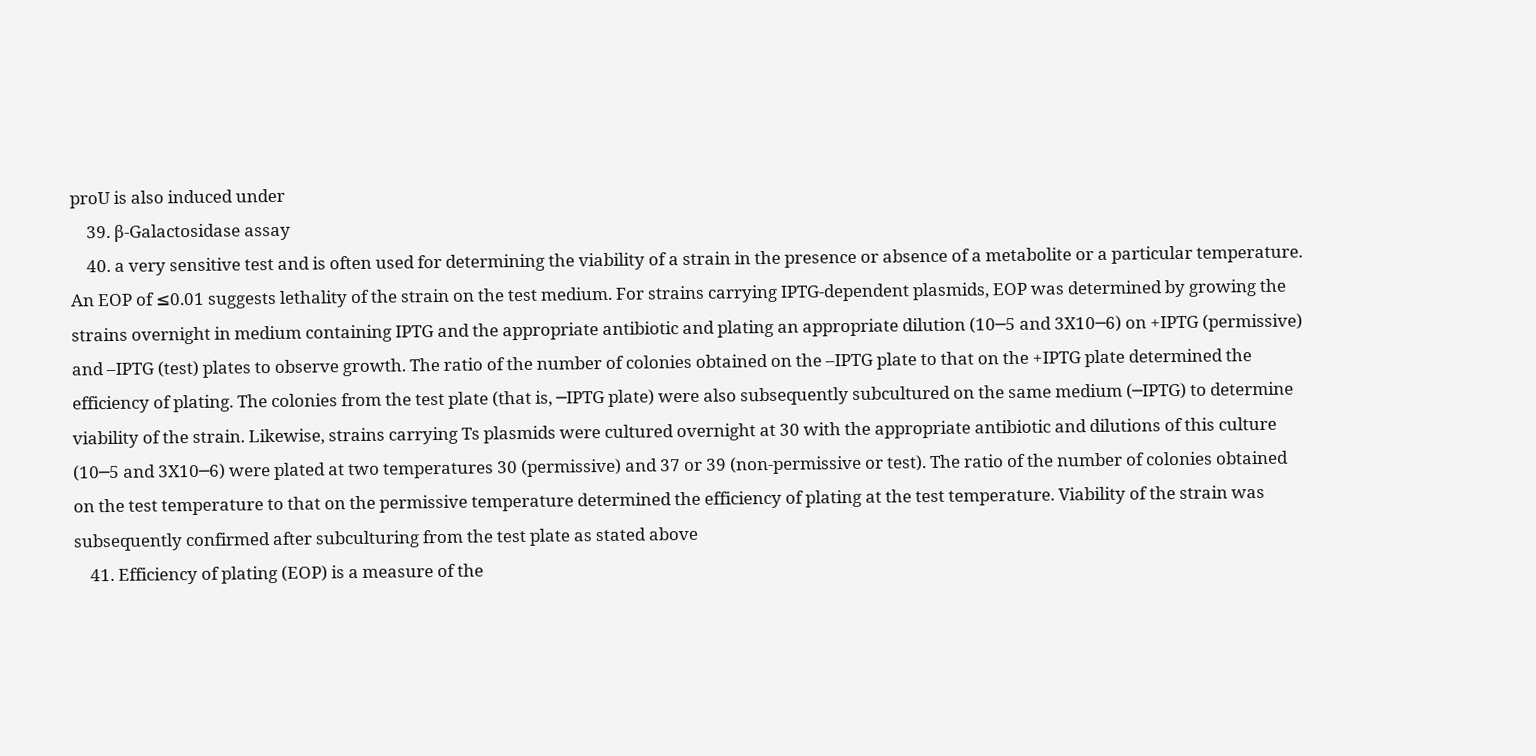proU is also induced under
    39. β-Galactosidase assay
    40. a very sensitive test and is often used for determining the viability of a strain in the presence or absence of a metabolite or a particular temperature. An EOP of ≤0.01 suggests lethality of the strain on the test medium. For strains carrying IPTG-dependent plasmids, EOP was determined by growing the strains overnight in medium containing IPTG and the appropriate antibiotic and plating an appropriate dilution (10─5 and 3X10─6) on +IPTG (permissive) and –IPTG (test) plates to observe growth. The ratio of the number of colonies obtained on the –IPTG plate to that on the +IPTG plate determined the efficiency of plating. The colonies from the test plate (that is, ─IPTG plate) were also subsequently subcultured on the same medium (─IPTG) to determine viability of the strain. Likewise, strains carrying Ts plasmids were cultured overnight at 30 with the appropriate antibiotic and dilutions of this culture (10─5 and 3X10─6) were plated at two temperatures 30 (permissive) and 37 or 39 (non-permissive or test). The ratio of the number of colonies obtained on the test temperature to that on the permissive temperature determined the efficiency of plating at the test temperature. Viability of the strain was subsequently confirmed after subculturing from the test plate as stated above
    41. Efficiency of plating (EOP) is a measure of the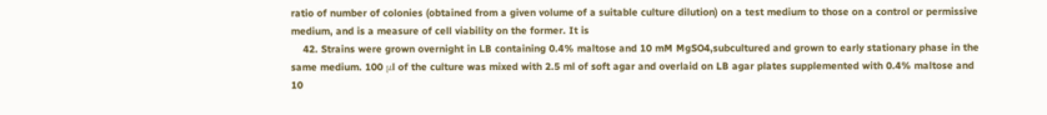ratio of number of colonies (obtained from a given volume of a suitable culture dilution) on a test medium to those on a control or permissive medium, and is a measure of cell viability on the former. It is
    42. Strains were grown overnight in LB containing 0.4% maltose and 10 mM MgSO4,subcultured and grown to early stationary phase in the same medium. 100 μl of the culture was mixed with 2.5 ml of soft agar and overlaid on LB agar plates supplemented with 0.4% maltose and 10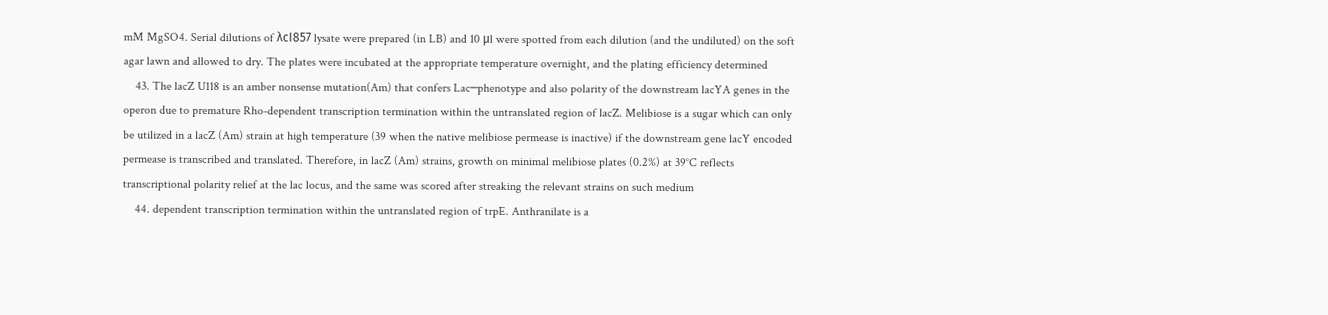mM MgSO4. Serial dilutions of λcI857 lysate were prepared (in LB) and 10 μl were spotted from each dilution (and the undiluted) on the soft agar lawn and allowed to dry. The plates were incubated at the appropriate temperature overnight, and the plating efficiency determined
    43. The lacZ U118 is an amber nonsense mutation(Am) that confers Lac─phenotype and also polarity of the downstream lacYA genes in the operon due to premature Rho-dependent transcription termination within the untranslated region of lacZ. Melibiose is a sugar which can only be utilized in a lacZ (Am) strain at high temperature (39 when the native melibiose permease is inactive) if the downstream gene lacY encoded permease is transcribed and translated. Therefore, in lacZ (Am) strains, growth on minimal melibiose plates (0.2%) at 39°C reflects transcriptional polarity relief at the lac locus, and the same was scored after streaking the relevant strains on such medium
    44. dependent transcription termination within the untranslated region of trpE. Anthranilate is a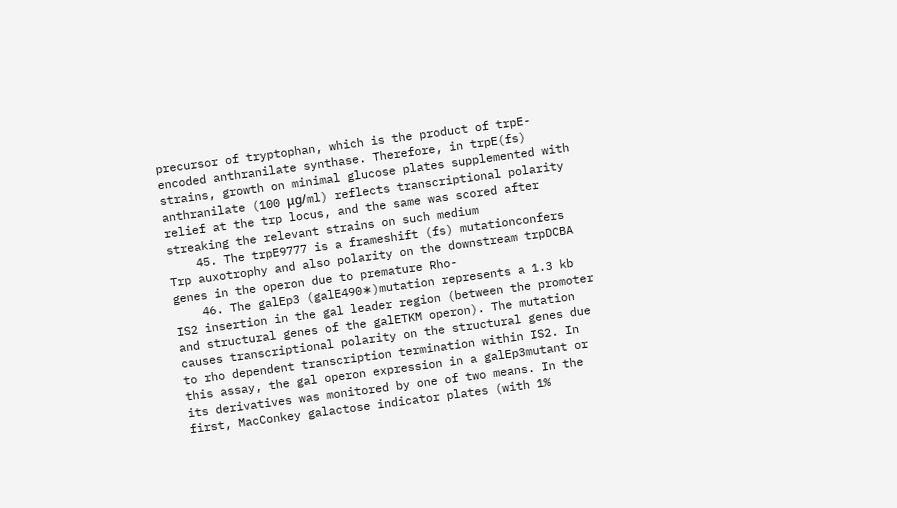precursor of tryptophan, which is the product of trpE-encoded anthranilate synthase. Therefore, in trpE(fs) strains, growth on minimal glucose plates supplemented with anthranilate (100 μg/ml) reflects transcriptional polarity relief at the trp locus, and the same was scored after streaking the relevant strains on such medium
    45. The trpE9777 is a frameshift (fs) mutationconfers Trp auxotrophy and also polarity on the downstream trpDCBA genes in the operon due to premature Rho-
    46. The galEp3 (galE490∗)mutation represents a 1.3 kb IS2 insertion in the gal leader region (between the promoter and structural genes of the galETKM operon). The mutation causes transcriptional polarity on the structural genes due to rho dependent transcription termination within IS2. In this assay, the gal operon expression in a galEp3mutant or its derivatives was monitored by one of two means. In the first, MacConkey galactose indicator plates (with 1%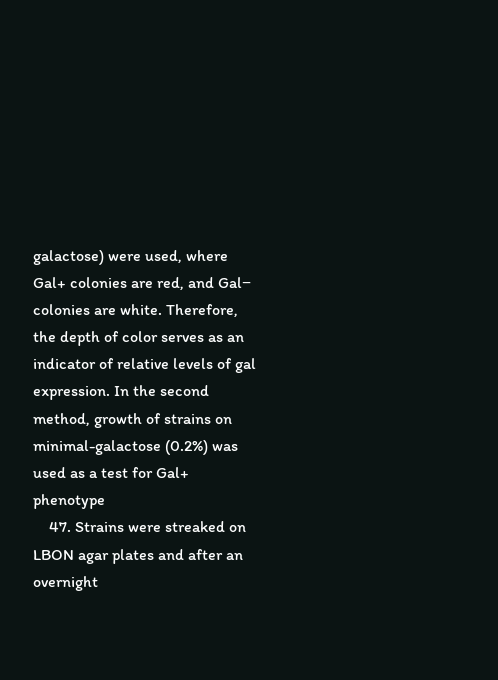galactose) were used, where Gal+ colonies are red, and Gal− colonies are white. Therefore, the depth of color serves as an indicator of relative levels of gal expression. In the second method, growth of strains on minimal-galactose (0.2%) was used as a test for Gal+ phenotype
    47. Strains were streaked on LBON agar plates and after an overnight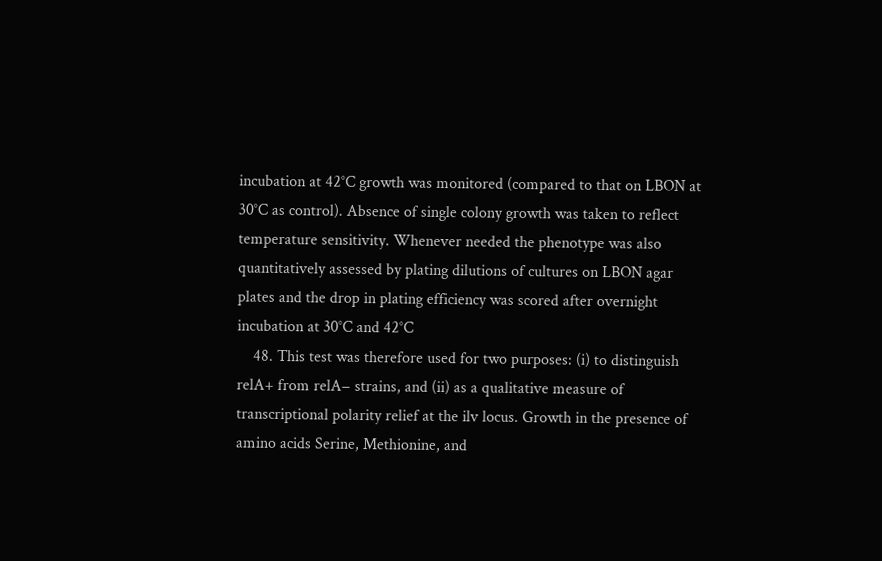incubation at 42°C growth was monitored (compared to that on LBON at 30°C as control). Absence of single colony growth was taken to reflect temperature sensitivity. Whenever needed the phenotype was also quantitatively assessed by plating dilutions of cultures on LBON agar plates and the drop in plating efficiency was scored after overnight incubation at 30°C and 42°C
    48. This test was therefore used for two purposes: (i) to distinguish relA+ from relA− strains, and (ii) as a qualitative measure of transcriptional polarity relief at the ilv locus. Growth in the presence of amino acids Serine, Methionine, and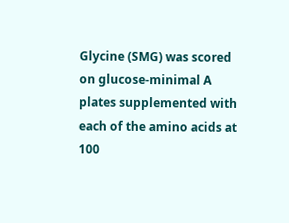Glycine (SMG) was scored on glucose-minimal A plates supplemented with each of the amino acids at 100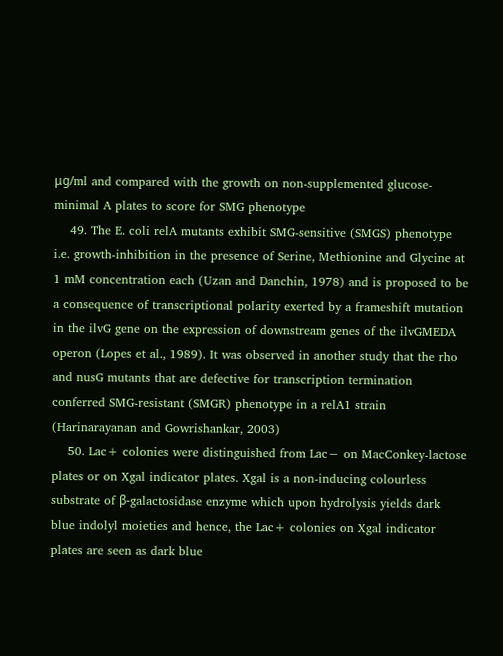μg/ml and compared with the growth on non-supplemented glucose-minimal A plates to score for SMG phenotype
    49. The E. coli relA mutants exhibit SMG-sensitive (SMGS) phenotype i.e. growth-inhibition in the presence of Serine, Methionine and Glycine at 1 mM concentration each (Uzan and Danchin, 1978) and is proposed to be a consequence of transcriptional polarity exerted by a frameshift mutation in the ilvG gene on the expression of downstream genes of the ilvGMEDA operon (Lopes et al., 1989). It was observed in another study that the rho and nusG mutants that are defective for transcription termination conferred SMG-resistant (SMGR) phenotype in a relA1 strain (Harinarayanan and Gowrishankar, 2003)
    50. Lac+ colonies were distinguished from Lac− on MacConkey-lactose plates or on Xgal indicator plates. Xgal is a non-inducing colourless substrate of β-galactosidase enzyme which upon hydrolysis yields dark blue indolyl moieties and hence, the Lac+ colonies on Xgal indicator plates are seen as dark blue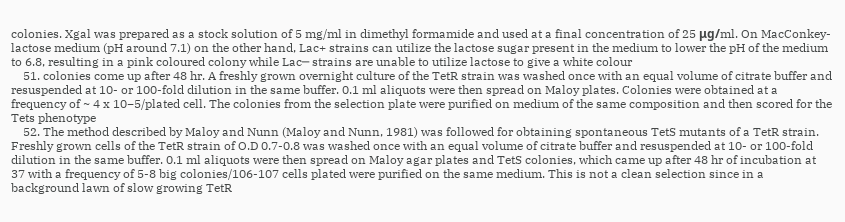colonies. Xgal was prepared as a stock solution of 5 mg/ml in dimethyl formamide and used at a final concentration of 25 μg/ml. On MacConkey-lactose medium (pH around 7.1) on the other hand, Lac+ strains can utilize the lactose sugar present in the medium to lower the pH of the medium to 6.8, resulting in a pink coloured colony while Lac─ strains are unable to utilize lactose to give a white colour
    51. colonies come up after 48 hr. A freshly grown overnight culture of the TetR strain was washed once with an equal volume of citrate buffer and resuspended at 10- or 100-fold dilution in the same buffer. 0.1 ml aliquots were then spread on Maloy plates. Colonies were obtained at a frequency of ~ 4 x 10−5/plated cell. The colonies from the selection plate were purified on medium of the same composition and then scored for the Tets phenotype
    52. The method described by Maloy and Nunn (Maloy and Nunn, 1981) was followed for obtaining spontaneous TetS mutants of a TetR strain. Freshly grown cells of the TetR strain of O.D 0.7-0.8 was washed once with an equal volume of citrate buffer and resuspended at 10- or 100-fold dilution in the same buffer. 0.1 ml aliquots were then spread on Maloy agar plates and TetS colonies, which came up after 48 hr of incubation at 37 with a frequency of 5-8 big colonies/106-107 cells plated were purified on the same medium. This is not a clean selection since in a background lawn of slow growing TetR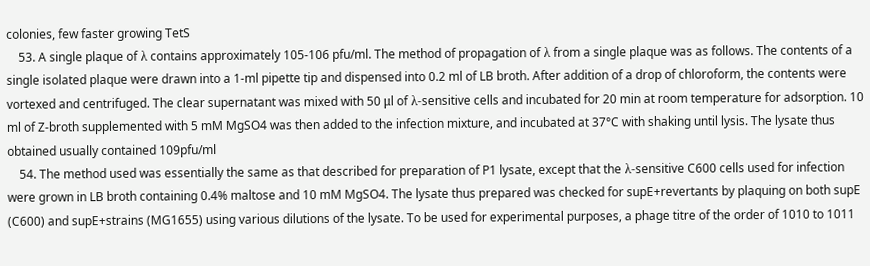colonies, few faster growing TetS
    53. A single plaque of λ contains approximately 105-106 pfu/ml. The method of propagation of λ from a single plaque was as follows. The contents of a single isolated plaque were drawn into a 1-ml pipette tip and dispensed into 0.2 ml of LB broth. After addition of a drop of chloroform, the contents were vortexed and centrifuged. The clear supernatant was mixed with 50 μl of λ-sensitive cells and incubated for 20 min at room temperature for adsorption. 10 ml of Z-broth supplemented with 5 mM MgSO4 was then added to the infection mixture, and incubated at 37°C with shaking until lysis. The lysate thus obtained usually contained 109pfu/ml
    54. The method used was essentially the same as that described for preparation of P1 lysate, except that the λ-sensitive C600 cells used for infection were grown in LB broth containing 0.4% maltose and 10 mM MgSO4. The lysate thus prepared was checked for supE+revertants by plaquing on both supE (C600) and supE+strains (MG1655) using various dilutions of the lysate. To be used for experimental purposes, a phage titre of the order of 1010 to 1011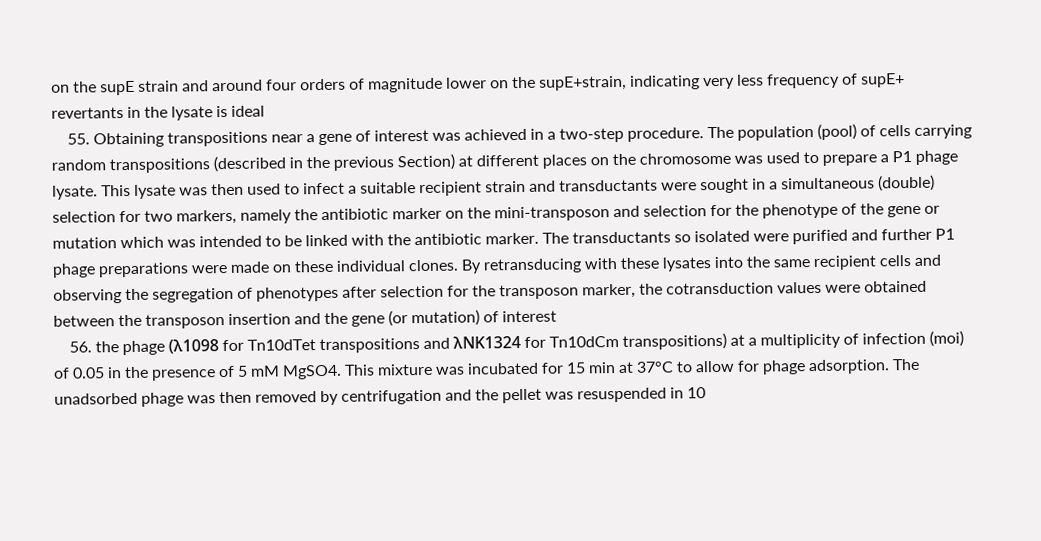on the supE strain and around four orders of magnitude lower on the supE+strain, indicating very less frequency of supE+ revertants in the lysate is ideal
    55. Obtaining transpositions near a gene of interest was achieved in a two-step procedure. The population (pool) of cells carrying random transpositions (described in the previous Section) at different places on the chromosome was used to prepare a P1 phage lysate. This lysate was then used to infect a suitable recipient strain and transductants were sought in a simultaneous (double) selection for two markers, namely the antibiotic marker on the mini-transposon and selection for the phenotype of the gene or mutation which was intended to be linked with the antibiotic marker. The transductants so isolated were purified and further P1 phage preparations were made on these individual clones. By retransducing with these lysates into the same recipient cells and observing the segregation of phenotypes after selection for the transposon marker, the cotransduction values were obtained between the transposon insertion and the gene (or mutation) of interest
    56. the phage (λ1098 for Tn10dTet transpositions and λNK1324 for Tn10dCm transpositions) at a multiplicity of infection (moi) of 0.05 in the presence of 5 mM MgSO4. This mixture was incubated for 15 min at 37°C to allow for phage adsorption. The unadsorbed phage was then removed by centrifugation and the pellet was resuspended in 10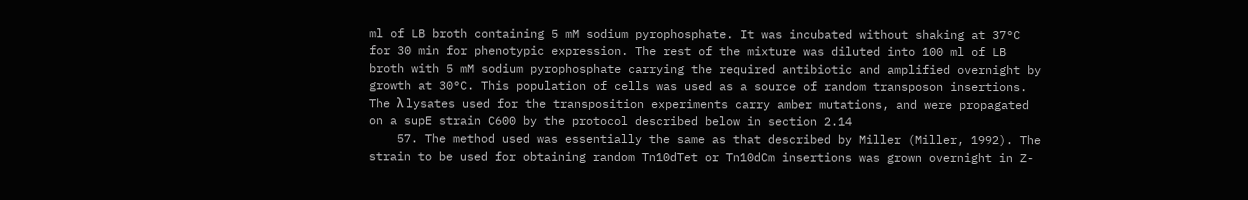ml of LB broth containing 5 mM sodium pyrophosphate. It was incubated without shaking at 37°C for 30 min for phenotypic expression. The rest of the mixture was diluted into 100 ml of LB broth with 5 mM sodium pyrophosphate carrying the required antibiotic and amplified overnight by growth at 30°C. This population of cells was used as a source of random transposon insertions. The λ lysates used for the transposition experiments carry amber mutations, and were propagated on a supE strain C600 by the protocol described below in section 2.14
    57. The method used was essentially the same as that described by Miller (Miller, 1992). The strain to be used for obtaining random Tn10dTet or Tn10dCm insertions was grown overnight in Z-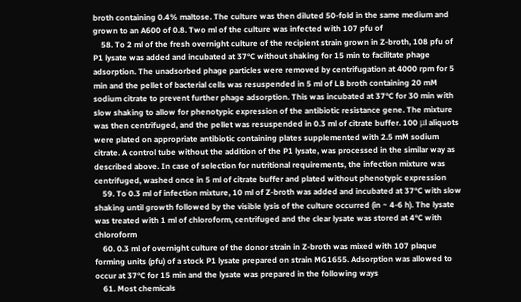broth containing 0.4% maltose. The culture was then diluted 50-fold in the same medium and grown to an A600 of 0.8. Two ml of the culture was infected with 107 pfu of
    58. To 2 ml of the fresh overnight culture of the recipient strain grown in Z-broth, 108 pfu of P1 lysate was added and incubated at 37°C without shaking for 15 min to facilitate phage adsorption. The unadsorbed phage particles were removed by centrifugation at 4000 rpm for 5 min and the pellet of bacterial cells was resuspended in 5 ml of LB broth containing 20 mM sodium citrate to prevent further phage adsorption. This was incubated at 37°C for 30 min with slow shaking to allow for phenotypic expression of the antibiotic resistance gene. The mixture was then centrifuged, and the pellet was resuspended in 0.3 ml of citrate buffer. 100 μl aliquots were plated on appropriate antibiotic containing plates supplemented with 2.5 mM sodium citrate. A control tube without the addition of the P1 lysate, was processed in the similar way as described above. In case of selection for nutritional requirements, the infection mixture was centrifuged, washed once in 5 ml of citrate buffer and plated without phenotypic expression
    59. To 0.3 ml of infection mixture, 10 ml of Z-broth was added and incubated at 37°C with slow shaking until growth followed by the visible lysis of the culture occurred (in ~ 4-6 h). The lysate was treated with 1 ml of chloroform, centrifuged and the clear lysate was stored at 4°C with chloroform
    60. 0.3 ml of overnight culture of the donor strain in Z-broth was mixed with 107 plaque forming units (pfu) of a stock P1 lysate prepared on strain MG1655. Adsorption was allowed to occur at 37°C for 15 min and the lysate was prepared in the following ways
    61. Most chemicals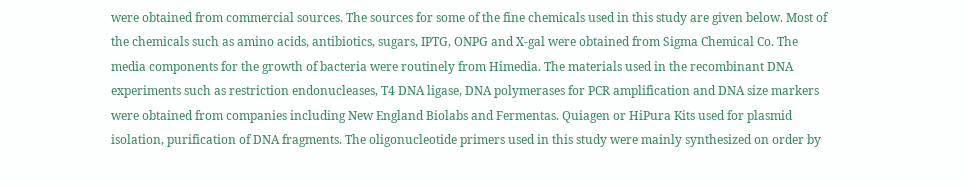were obtained from commercial sources. The sources for some of the fine chemicals used in this study are given below. Most of the chemicals such as amino acids, antibiotics, sugars, IPTG, ONPG and X-gal were obtained from Sigma Chemical Co. The media components for the growth of bacteria were routinely from Himedia. The materials used in the recombinant DNA experiments such as restriction endonucleases, T4 DNA ligase, DNA polymerases for PCR amplification and DNA size markers were obtained from companies including New England Biolabs and Fermentas. Quiagen or HiPura Kits used for plasmid isolation, purification of DNA fragments. The oligonucleotide primers used in this study were mainly synthesized on order by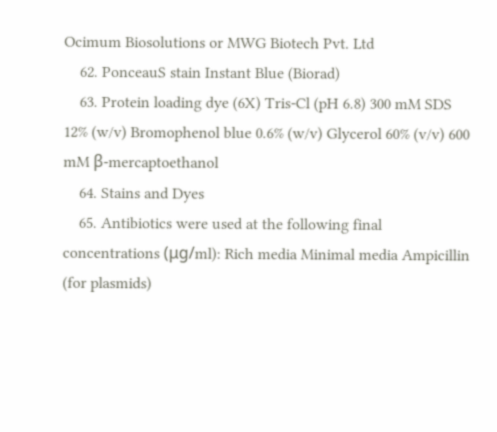Ocimum Biosolutions or MWG Biotech Pvt. Ltd
    62. PonceauS stain Instant Blue (Biorad)
    63. Protein loading dye (6X) Tris-Cl (pH 6.8) 300 mM SDS 12% (w/v) Bromophenol blue 0.6% (w/v) Glycerol 60% (v/v) 600 mM β-mercaptoethanol
    64. Stains and Dyes
    65. Antibiotics were used at the following final concentrations (μg/ml): Rich media Minimal media Ampicillin (for plasmids)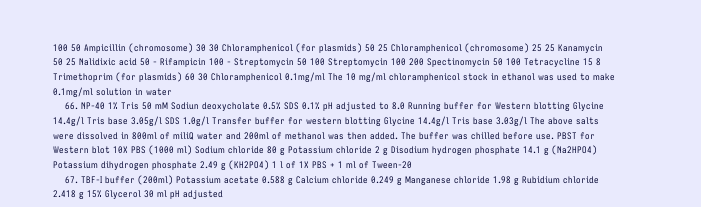100 50 Ampicillin (chromosome) 30 30 Chloramphenicol (for plasmids) 50 25 Chloramphenicol (chromosome) 25 25 Kanamycin 50 25 Nalidixic acid 50 - Rifampicin 100 - Streptomycin 50 100 Streptomycin 100 200 Spectinomycin 50 100 Tetracycline 15 8 Trimethoprim (for plasmids) 60 30 Chloramphenicol 0.1mg/ml The 10 mg/ml chloramphenicol stock in ethanol was used to make 0.1mg/ml solution in water
    66. NP-40 1% Tris 50 mM Sodiun deoxycholate 0.5% SDS 0.1% pH adjusted to 8.0 Running buffer for Western blotting Glycine 14.4g/l Tris base 3.05g/l SDS 1.0g/l Transfer buffer for western blotting Glycine 14.4g/l Tris base 3.03g/l The above salts were dissolved in 800ml of miliQ water and 200ml of methanol was then added. The buffer was chilled before use. PBST for Western blot 10X PBS (1000 ml) Sodium chloride 80 g Potassium chloride 2 g Disodium hydrogen phosphate 14.1 g (Na2HPO4) Potassium dihydrogen phosphate 2.49 g (KH2PO4) 1 l of 1X PBS + 1 ml of Tween-20
    67. TBF-I buffer (200ml) Potassium acetate 0.588 g Calcium chloride 0.249 g Manganese chloride 1.98 g Rubidium chloride 2.418 g 15% Glycerol 30 ml pH adjusted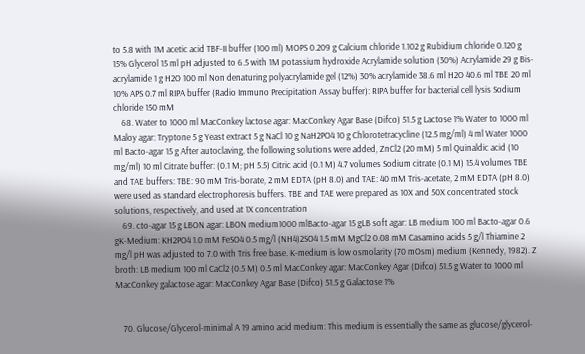to 5.8 with 1M acetic acid TBF-II buffer (100 ml) MOPS 0.209 g Calcium chloride 1.102 g Rubidium chloride 0.120 g 15% Glycerol 15 ml pH adjusted to 6.5 with 1M potassium hydroxide Acrylamide solution (30%) Acrylamide 29 g Bis-acrylamide 1 g H2O 100 ml Non denaturing polyacrylamide gel (12%) 30% acrylamide 38.6 ml H2O 40.6 ml TBE 20 ml 10% APS 0.7 ml RIPA buffer (Radio Immuno Precipitation Assay buffer): RIPA buffer for bacterial cell lysis Sodium chloride 150 mM
    68. Water to 1000 ml MacConkey lactose agar: MacConkey Agar Base (Difco) 51.5 g Lactose 1% Water to 1000 ml Maloy agar: Tryptone 5 g Yeast extract 5 g NaCl 10 g NaH2PO4 10 g Chlorotetracycline (12.5 mg/ml) 4 ml Water 1000 ml Bacto-agar 15 g After autoclaving, the following solutions were added, ZnCl2 (20 mM) 5 ml Quinaldic acid (10 mg/ml) 10 ml Citrate buffer: (0.1 M; pH 5.5) Citric acid (0.1 M) 4.7 volumes Sodium citrate (0.1 M) 15.4 volumes TBE and TAE buffers: TBE: 90 mM Tris-borate, 2 mM EDTA (pH 8.0) and TAE: 40 mM Tris-acetate, 2 mM EDTA (pH 8.0) were used as standard electrophoresis buffers. TBE and TAE were prepared as 10X and 50X concentrated stock solutions, respectively, and used at 1X concentration
    69. cto-agar 15 g LBON agar: LBON medium1000 mlBacto-agar 15 gLB soft agar: LB medium 100 ml Bacto-agar 0.6 gK-Medium: KH2PO4 1.0 mM FeSO4 0.5 mg/l (NH4)2SO4 1.5 mM MgCl2 0.08 mM Casamino acids 5 g/l Thiamine 2 mg/l pH was adjusted to 7.0 with Tris free base. K-medium is low osmolarity (70 mOsm) medium (Kennedy, 1982). Z broth: LB medium 100 ml CaCl2 (0.5 M) 0.5 ml MacConkey agar: MacConkey Agar (Difco) 51.5 g Water to 1000 ml MacConkey galactose agar: MacConkey Agar Base (Difco) 51.5 g Galactose 1%


    70. Glucose/Glycerol-minimal A 19 amino acid medium: This medium is essentially the same as glucose/glycerol-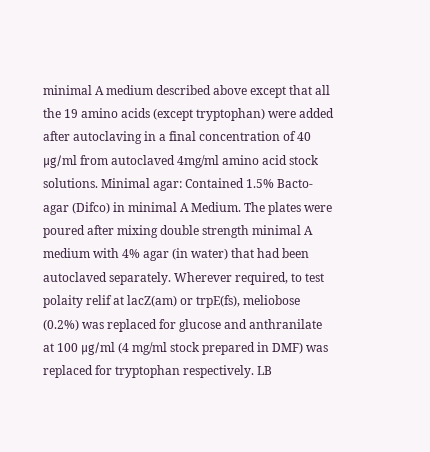minimal A medium described above except that all the 19 amino acids (except tryptophan) were added after autoclaving in a final concentration of 40 μg/ml from autoclaved 4mg/ml amino acid stock solutions. Minimal agar: Contained 1.5% Bacto-agar (Difco) in minimal A Medium. The plates were poured after mixing double strength minimal A medium with 4% agar (in water) that had been autoclaved separately. Wherever required, to test polaity relif at lacZ(am) or trpE(fs), meliobose (0.2%) was replaced for glucose and anthranilate at 100 μg/ml (4 mg/ml stock prepared in DMF) was replaced for tryptophan respectively. LB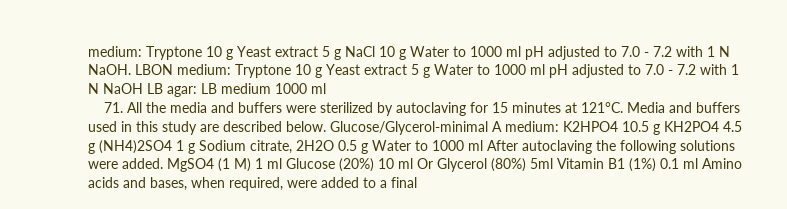medium: Tryptone 10 g Yeast extract 5 g NaCl 10 g Water to 1000 ml pH adjusted to 7.0 - 7.2 with 1 N NaOH. LBON medium: Tryptone 10 g Yeast extract 5 g Water to 1000 ml pH adjusted to 7.0 - 7.2 with 1 N NaOH LB agar: LB medium 1000 ml
    71. All the media and buffers were sterilized by autoclaving for 15 minutes at 121°C. Media and buffers used in this study are described below. Glucose/Glycerol-minimal A medium: K2HPO4 10.5 g KH2PO4 4.5 g (NH4)2SO4 1 g Sodium citrate, 2H2O 0.5 g Water to 1000 ml After autoclaving the following solutions were added. MgSO4 (1 M) 1 ml Glucose (20%) 10 ml Or Glycerol (80%) 5ml Vitamin B1 (1%) 0.1 ml Amino acids and bases, when required, were added to a final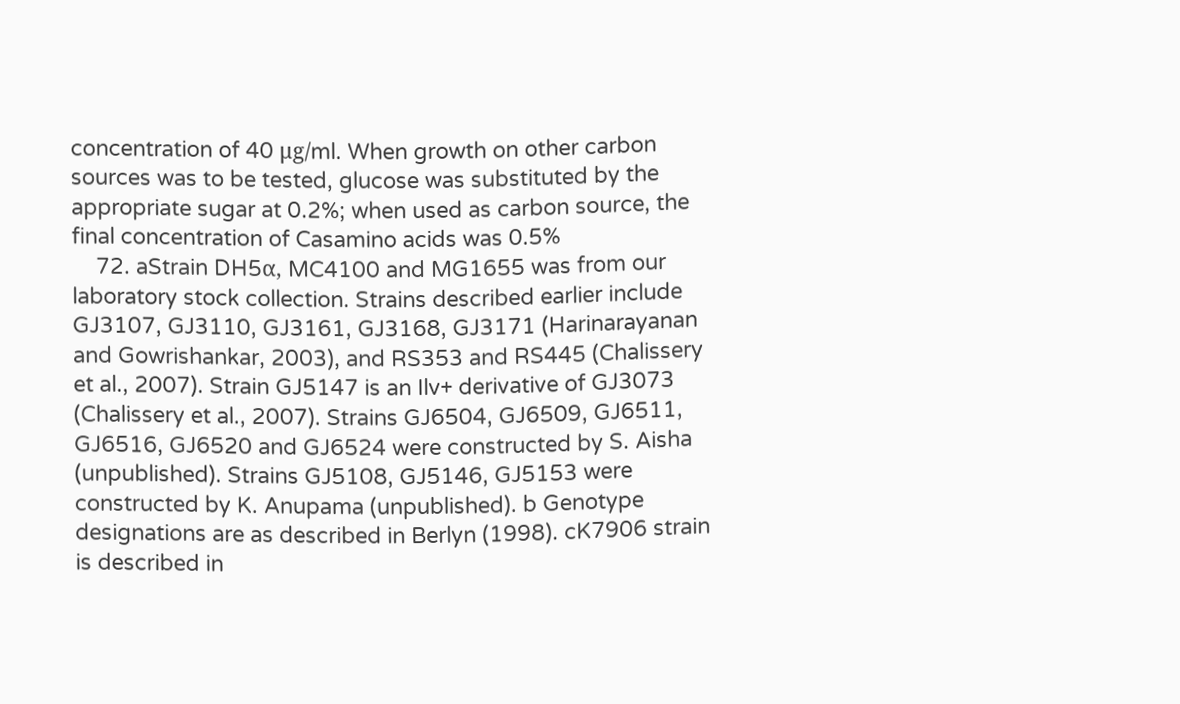concentration of 40 μg/ml. When growth on other carbon sources was to be tested, glucose was substituted by the appropriate sugar at 0.2%; when used as carbon source, the final concentration of Casamino acids was 0.5%
    72. aStrain DH5α, MC4100 and MG1655 was from our laboratory stock collection. Strains described earlier include GJ3107, GJ3110, GJ3161, GJ3168, GJ3171 (Harinarayanan and Gowrishankar, 2003), and RS353 and RS445 (Chalissery et al., 2007). Strain GJ5147 is an Ilv+ derivative of GJ3073 (Chalissery et al., 2007). Strains GJ6504, GJ6509, GJ6511, GJ6516, GJ6520 and GJ6524 were constructed by S. Aisha (unpublished). Strains GJ5108, GJ5146, GJ5153 were constructed by K. Anupama (unpublished). b Genotype designations are as described in Berlyn (1998). cK7906 strain is described in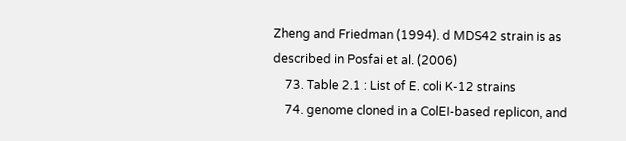Zheng and Friedman (1994). d MDS42 strain is as described in Posfai et al. (2006)
    73. Table 2.1 : List of E. coli K-12 strains
    74. genome cloned in a ColEI-based replicon, and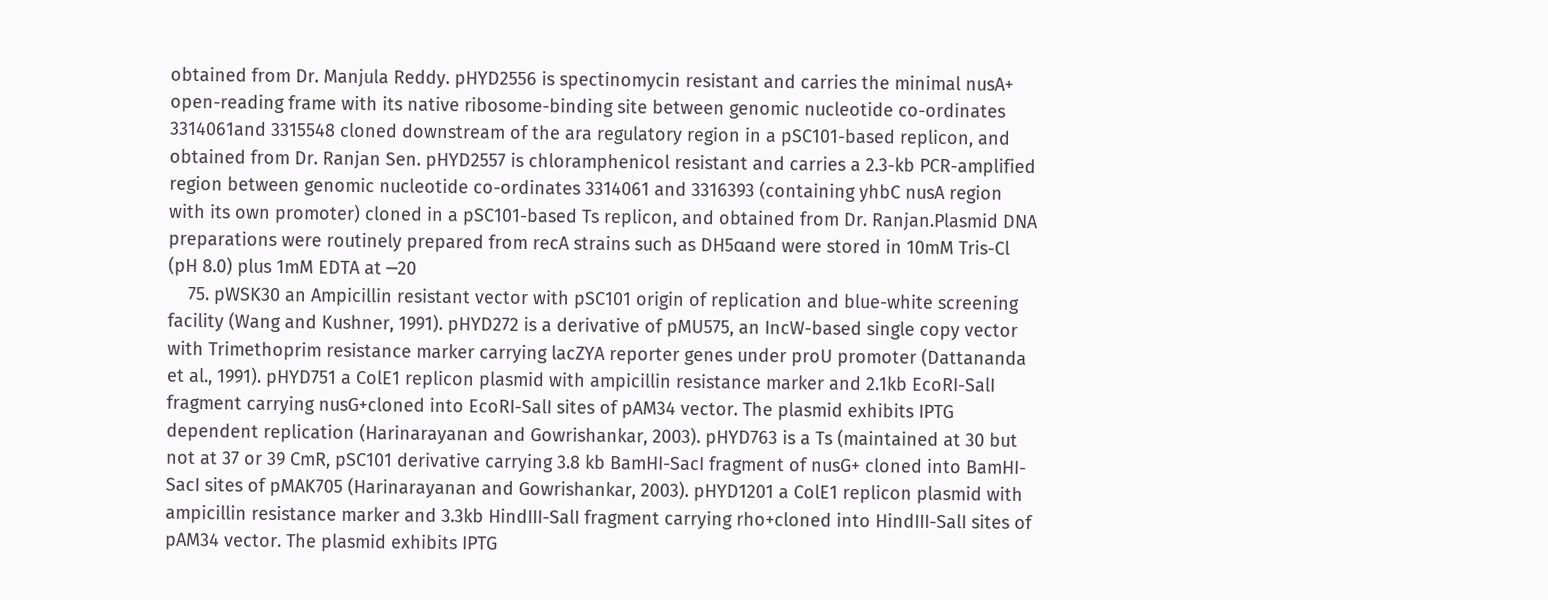obtained from Dr. Manjula Reddy. pHYD2556 is spectinomycin resistant and carries the minimal nusA+ open-reading frame with its native ribosome-binding site between genomic nucleotide co-ordinates 3314061and 3315548 cloned downstream of the ara regulatory region in a pSC101-based replicon, and obtained from Dr. Ranjan Sen. pHYD2557 is chloramphenicol resistant and carries a 2.3-kb PCR-amplified region between genomic nucleotide co-ordinates 3314061 and 3316393 (containing yhbC nusA region with its own promoter) cloned in a pSC101-based Ts replicon, and obtained from Dr. Ranjan.Plasmid DNA preparations were routinely prepared from recA strains such as DH5αand were stored in 10mM Tris-Cl (pH 8.0) plus 1mM EDTA at ─20
    75. pWSK30 an Ampicillin resistant vector with pSC101 origin of replication and blue-white screening facility (Wang and Kushner, 1991). pHYD272 is a derivative of pMU575, an IncW-based single copy vector with Trimethoprim resistance marker carrying lacZYA reporter genes under proU promoter (Dattananda et al., 1991). pHYD751 a ColE1 replicon plasmid with ampicillin resistance marker and 2.1kb EcoRI-SalI fragment carrying nusG+cloned into EcoRI-SalI sites of pAM34 vector. The plasmid exhibits IPTG dependent replication (Harinarayanan and Gowrishankar, 2003). pHYD763 is a Ts (maintained at 30 but not at 37 or 39 CmR, pSC101 derivative carrying 3.8 kb BamHI-SacI fragment of nusG+ cloned into BamHI-SacI sites of pMAK705 (Harinarayanan and Gowrishankar, 2003). pHYD1201 a ColE1 replicon plasmid with ampicillin resistance marker and 3.3kb HindIII-SalI fragment carrying rho+cloned into HindIII-SalI sites of pAM34 vector. The plasmid exhibits IPTG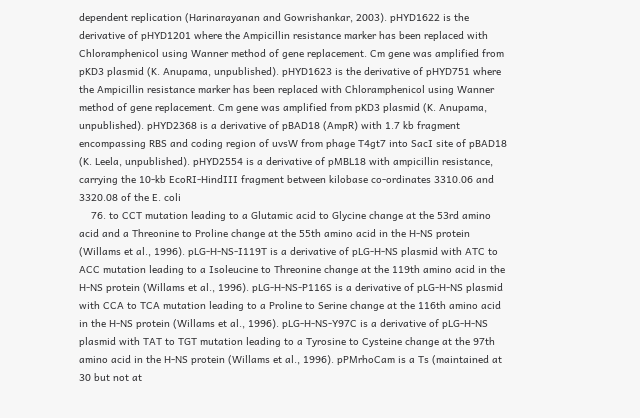dependent replication (Harinarayanan and Gowrishankar, 2003). pHYD1622 is the derivative of pHYD1201 where the Ampicillin resistance marker has been replaced with Chloramphenicol using Wanner method of gene replacement. Cm gene was amplified from pKD3 plasmid (K. Anupama, unpublished). pHYD1623 is the derivative of pHYD751 where the Ampicillin resistance marker has been replaced with Chloramphenicol using Wanner method of gene replacement. Cm gene was amplified from pKD3 plasmid (K. Anupama, unpublished). pHYD2368 is a derivative of pBAD18 (AmpR) with 1.7 kb fragment encompassing RBS and coding region of uvsW from phage T4gt7 into SacI site of pBAD18 (K. Leela, unpublished). pHYD2554 is a derivative of pMBL18 with ampicillin resistance, carrying the 10-kb EcoRI-HindIII fragment between kilobase co-ordinates 3310.06 and 3320.08 of the E. coli
    76. to CCT mutation leading to a Glutamic acid to Glycine change at the 53rd amino acid and a Threonine to Proline change at the 55th amino acid in the H-NS protein (Willams et al., 1996). pLG-H-NS-I119T is a derivative of pLG-H-NS plasmid with ATC to ACC mutation leading to a Isoleucine to Threonine change at the 119th amino acid in the H-NS protein (Willams et al., 1996). pLG-H-NS-P116S is a derivative of pLG-H-NS plasmid with CCA to TCA mutation leading to a Proline to Serine change at the 116th amino acid in the H-NS protein (Willams et al., 1996). pLG-H-NS-Y97C is a derivative of pLG-H-NS plasmid with TAT to TGT mutation leading to a Tyrosine to Cysteine change at the 97th amino acid in the H-NS protein (Willams et al., 1996). pPMrhoCam is a Ts (maintained at 30 but not at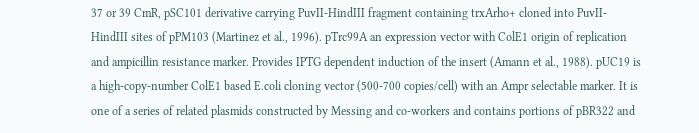37 or 39 CmR, pSC101 derivative carrying PuvII-HindIII fragment containing trxArho+ cloned into PuvII-HindIII sites of pPM103 (Martinez et al., 1996). pTrc99A an expression vector with ColE1 origin of replication and ampicillin resistance marker. Provides IPTG dependent induction of the insert (Amann et al., 1988). pUC19 is a high-copy-number ColE1 based E.coli cloning vector (500-700 copies/cell) with an Ampr selectable marker. It is one of a series of related plasmids constructed by Messing and co-workers and contains portions of pBR322 and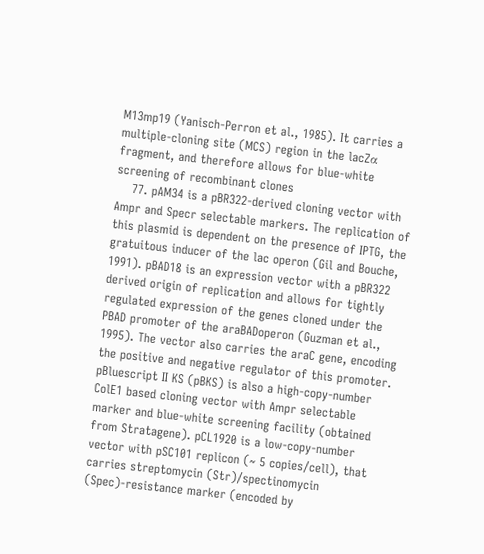M13mp19 (Yanisch-Perron et al., 1985). It carries a multiple-cloning site (MCS) region in the lacZα fragment, and therefore allows for blue-white screening of recombinant clones
    77. pAM34 is a pBR322-derived cloning vector with Ampr and Specr selectable markers. The replication of this plasmid is dependent on the presence of IPTG, the gratuitous inducer of the lac operon (Gil and Bouche, 1991). pBAD18 is an expression vector with a pBR322 derived origin of replication and allows for tightly regulated expression of the genes cloned under the PBAD promoter of the araBADoperon (Guzman et al., 1995). The vector also carries the araC gene, encoding the positive and negative regulator of this promoter. pBluescript II KS (pBKS) is also a high-copy-number ColE1 based cloning vector with Ampr selectable marker and blue-white screening facility (obtained from Stratagene). pCL1920 is a low-copy-number vector with pSC101 replicon (~ 5 copies/cell), that carries streptomycin (Str)/spectinomycin (Spec)-resistance marker (encoded by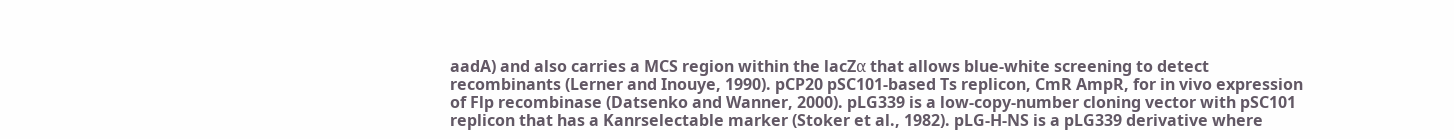aadA) and also carries a MCS region within the lacZα that allows blue-white screening to detect recombinants (Lerner and Inouye, 1990). pCP20 pSC101-based Ts replicon, CmR AmpR, for in vivo expression of Flp recombinase (Datsenko and Wanner, 2000). pLG339 is a low-copy-number cloning vector with pSC101 replicon that has a Kanrselectable marker (Stoker et al., 1982). pLG-H-NS is a pLG339 derivative where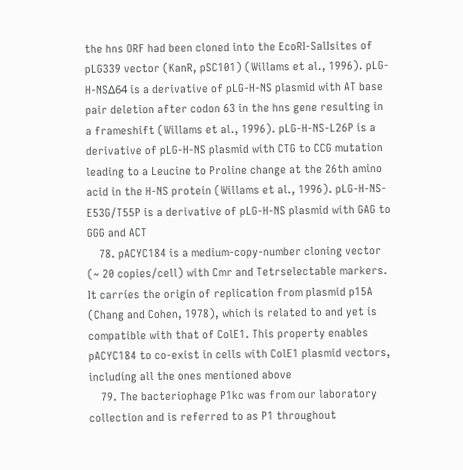the hns ORF had been cloned into the EcoRI-SalIsites of pLG339 vector (KanR, pSC101) (Willams et al., 1996). pLG-H-NSΔ64 is a derivative of pLG-H-NS plasmid with AT base pair deletion after codon 63 in the hns gene resulting in a frameshift (Willams et al., 1996). pLG-H-NS-L26P is a derivative of pLG-H-NS plasmid with CTG to CCG mutation leading to a Leucine to Proline change at the 26th amino acid in the H-NS protein (Willams et al., 1996). pLG-H-NS-E53G/T55P is a derivative of pLG-H-NS plasmid with GAG to GGG and ACT
    78. pACYC184 is a medium-copy-number cloning vector (~ 20 copies/cell) with Cmr and Tetrselectable markers. It carries the origin of replication from plasmid p15A (Chang and Cohen, 1978), which is related to and yet is compatible with that of ColE1. This property enables pACYC184 to co-exist in cells with ColE1 plasmid vectors, including all the ones mentioned above
    79. The bacteriophage P1kc was from our laboratory collection and is referred to as P1 throughout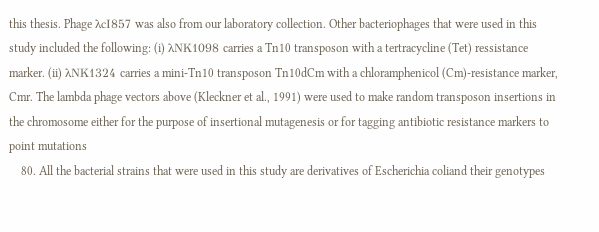this thesis. Phage λcI857 was also from our laboratory collection. Other bacteriophages that were used in this study included the following: (i) λNK1098 carries a Tn10 transposon with a tertracycline (Tet) ressistance marker. (ii) λNK1324 carries a mini-Tn10 transposon Tn10dCm with a chloramphenicol (Cm)-resistance marker, Cmr. The lambda phage vectors above (Kleckner et al., 1991) were used to make random transposon insertions in the chromosome either for the purpose of insertional mutagenesis or for tagging antibiotic resistance markers to point mutations
    80. All the bacterial strains that were used in this study are derivatives of Escherichia coliand their genotypes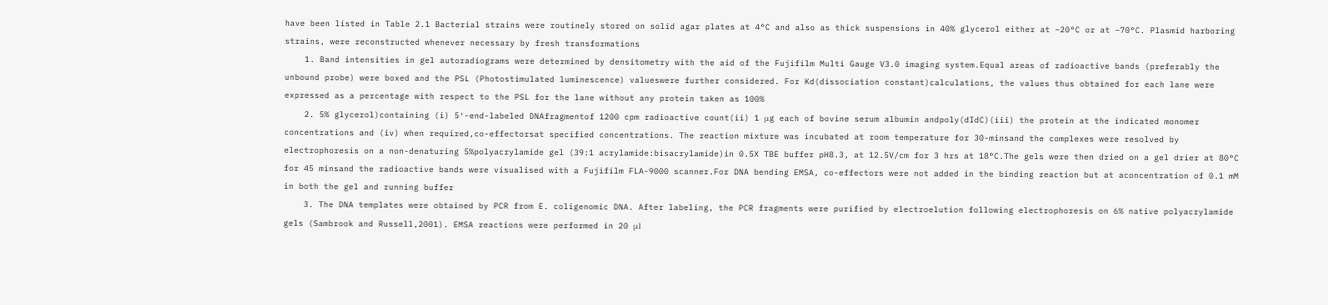have been listed in Table 2.1 Bacterial strains were routinely stored on solid agar plates at 4°C and also as thick suspensions in 40% glycerol either at −20°C or at −70°C. Plasmid harboring strains, were reconstructed whenever necessary by fresh transformations
    1. Band intensities in gel autoradiograms were determined by densitometry with the aid of the Fujifilm Multi Gauge V3.0 imaging system.Equal areas of radioactive bands (preferably the unbound probe) were boxed and the PSL (Photostimulated luminescence) valueswere further considered. For Kd(dissociation constant)calculations, the values thus obtained for each lane were expressed as a percentage with respect to the PSL for the lane without any protein taken as 100%
    2. 5% glycerol)containing (i) 5′-end-labeled DNAfragmentof 1200 cpm radioactive count(ii) 1 μg each of bovine serum albumin andpoly(dIdC)(iii) the protein at the indicated monomer concentrations and (iv) when required,co-effectorsat specified concentrations. The reaction mixture was incubated at room temperature for 30-minsand the complexes were resolved by electrophoresis on a non-denaturing 5%polyacrylamide gel (39:1 acrylamide:bisacrylamide)in 0.5X TBE buffer pH8.3, at 12.5V/cm for 3 hrs at 18°C.The gels were then dried on a gel drier at 80°C for 45 minsand the radioactive bands were visualised with a Fujifilm FLA-9000 scanner.For DNA bending EMSA, co-effectors were not added in the binding reaction but at aconcentration of 0.1 mM in both the gel and running buffer
    3. The DNA templates were obtained by PCR from E. coligenomic DNA. After labeling, the PCR fragments were purified by electroelution following electrophoresis on 6% native polyacrylamide gels (Sambrook and Russell,2001). EMSA reactions were performed in 20 μl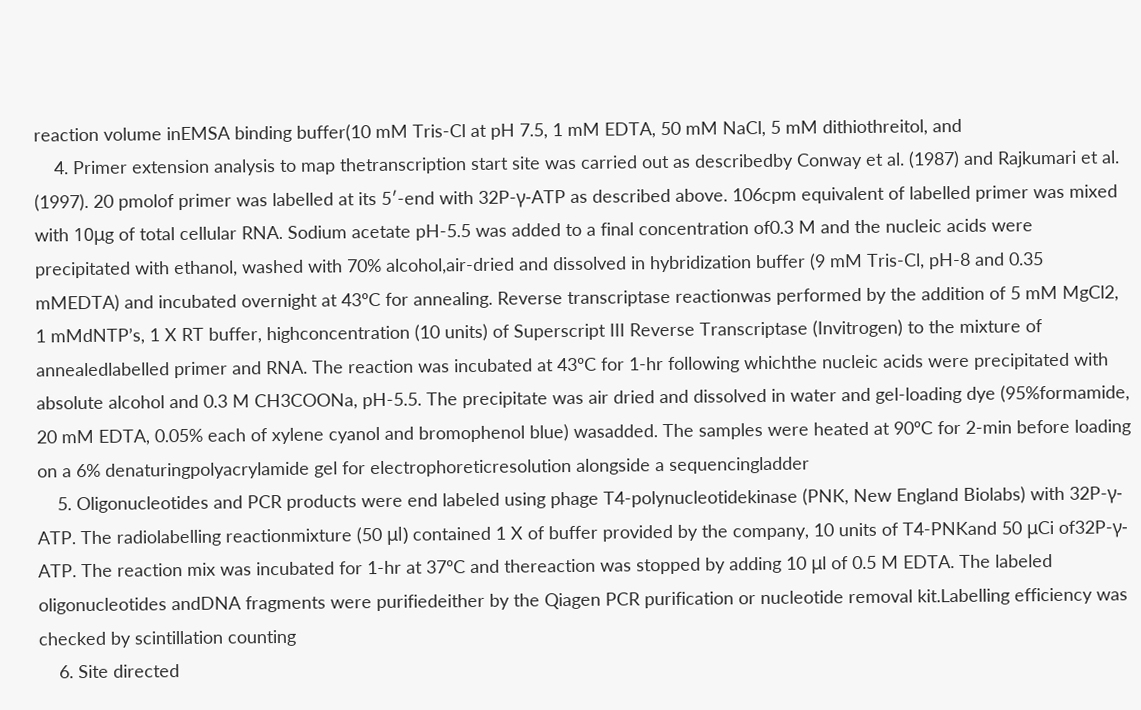reaction volume inEMSA binding buffer(10 mM Tris-Cl at pH 7.5, 1 mM EDTA, 50 mM NaCl, 5 mM dithiothreitol, and
    4. Primer extension analysis to map thetranscription start site was carried out as describedby Conway et al. (1987) and Rajkumari et al. (1997). 20 pmolof primer was labelled at its 5′-end with 32P-γ-ATP as described above. 106cpm equivalent of labelled primer was mixed with 10μg of total cellular RNA. Sodium acetate pH-5.5 was added to a final concentration of0.3 M and the nucleic acids were precipitated with ethanol, washed with 70% alcohol,air-dried and dissolved in hybridization buffer (9 mM Tris-Cl, pH-8 and 0.35 mMEDTA) and incubated overnight at 43ºC for annealing. Reverse transcriptase reactionwas performed by the addition of 5 mM MgCl2, 1 mMdNTP’s, 1 X RT buffer, highconcentration (10 units) of Superscript III Reverse Transcriptase (Invitrogen) to the mixture of annealedlabelled primer and RNA. The reaction was incubated at 43ºC for 1-hr following whichthe nucleic acids were precipitated with absolute alcohol and 0.3 M CH3COONa, pH-5.5. The precipitate was air dried and dissolved in water and gel-loading dye (95%formamide, 20 mM EDTA, 0.05% each of xylene cyanol and bromophenol blue) wasadded. The samples were heated at 90ºC for 2-min before loading on a 6% denaturingpolyacrylamide gel for electrophoreticresolution alongside a sequencingladder
    5. Oligonucleotides and PCR products were end labeled using phage T4-polynucleotidekinase (PNK, New England Biolabs) with 32P-γ-ATP. The radiolabelling reactionmixture (50 μl) contained 1 X of buffer provided by the company, 10 units of T4-PNKand 50 μCi of32P-γ-ATP. The reaction mix was incubated for 1-hr at 37ºC and thereaction was stopped by adding 10 μl of 0.5 M EDTA. The labeled oligonucleotides andDNA fragments were purifiedeither by the Qiagen PCR purification or nucleotide removal kit.Labelling efficiency was checked by scintillation counting
    6. Site directed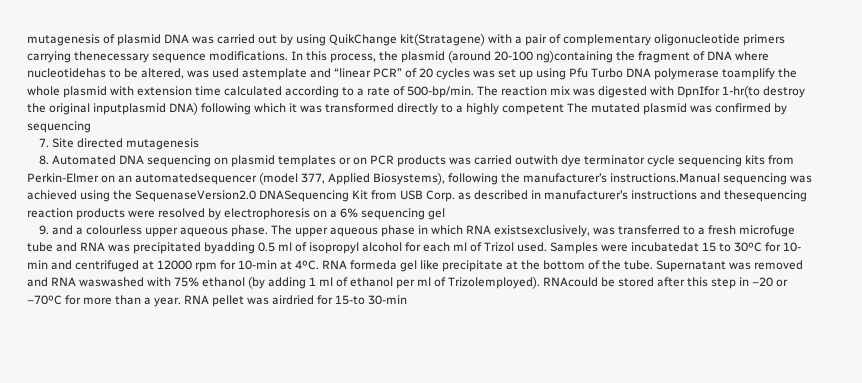mutagenesis of plasmid DNA was carried out by using QuikChange kit(Stratagene) with a pair of complementary oligonucleotide primers carrying thenecessary sequence modifications. In this process, the plasmid (around 20-100 ng)containing the fragment of DNA where nucleotidehas to be altered, was used astemplate and “linear PCR” of 20 cycles was set up using Pfu Turbo DNA polymerase toamplify the whole plasmid with extension time calculated according to a rate of 500-bp/min. The reaction mix was digested with DpnIfor 1-hr(to destroy the original inputplasmid DNA) following which it was transformed directly to a highly competent The mutated plasmid was confirmed by sequencing
    7. Site directed mutagenesis
    8. Automated DNA sequencing on plasmid templates or on PCR products was carried outwith dye terminator cycle sequencing kits from Perkin-Elmer on an automatedsequencer (model 377, Applied Biosystems), following the manufacturer’s instructions.Manual sequencing was achieved using the SequenaseVersion2.0 DNASequencing Kit from USB Corp. as described in manufacturer’s instructions and thesequencing reaction products were resolved by electrophoresis on a 6% sequencing gel
    9. and a colourless upper aqueous phase. The upper aqueous phase in which RNA existsexclusively, was transferred to a fresh microfuge tube and RNA was precipitated byadding 0.5 ml of isopropyl alcohol for each ml of Trizol used. Samples were incubatedat 15 to 30ºC for 10-min and centrifuged at 12000 rpm for 10-min at 4ºC. RNA formeda gel like precipitate at the bottom of the tube. Supernatant was removed and RNA waswashed with 75% ethanol (by adding 1 ml of ethanol per ml of Trizolemployed). RNAcould be stored after this step in –20 or –70ºC for more than a year. RNA pellet was airdried for 15-to 30-min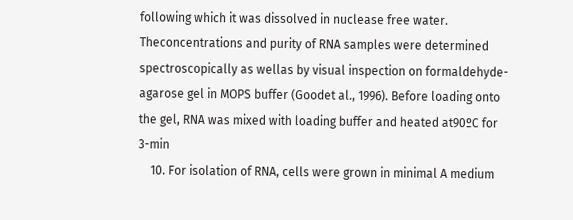following which it was dissolved in nuclease free water. Theconcentrations and purity of RNA samples were determined spectroscopically as wellas by visual inspection on formaldehyde-agarose gel in MOPS buffer (Goodet al., 1996). Before loading onto the gel, RNA was mixed with loading buffer and heated at90ºC for 3-min
    10. For isolation of RNA, cells were grown in minimal A medium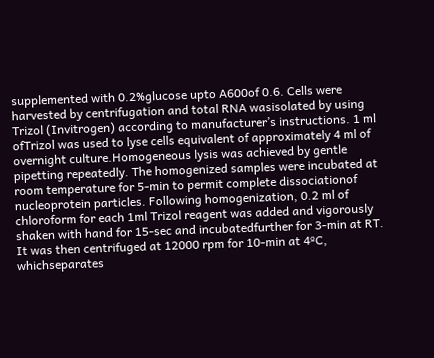supplemented with 0.2%glucose upto A600of 0.6. Cells were harvested by centrifugation and total RNA wasisolated by using Trizol (Invitrogen) according to manufacturer’s instructions. 1 ml ofTrizol was used to lyse cells equivalent of approximately 4 ml of overnight culture.Homogeneous lysis was achieved by gentle pipetting repeatedly. The homogenized samples were incubated at room temperature for 5-min to permit complete dissociationof nucleoprotein particles. Following homogenization, 0.2 ml of chloroform for each 1ml Trizol reagent was added and vigorously shaken with hand for 15-sec and incubatedfurther for 3-min at RT. It was then centrifuged at 12000 rpm for 10-min at 4ºC, whichseparates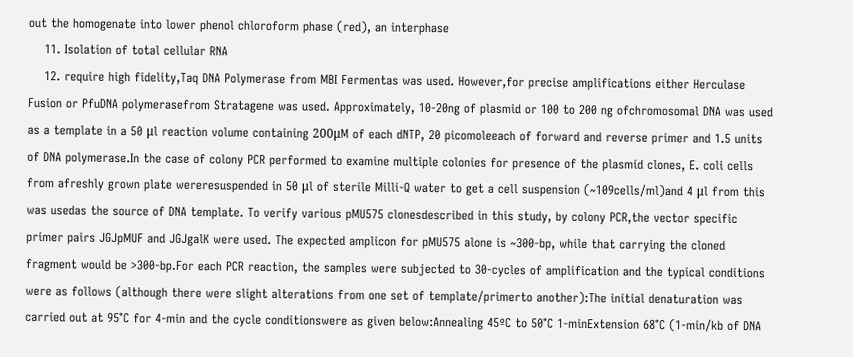out the homogenate into lower phenol chloroform phase (red), an interphase
    11. Isolation of total cellular RNA
    12. require high fidelity,Taq DNA Polymerase from MBI Fermentas was used. However,for precise amplifications either Herculase Fusion or PfuDNA polymerasefrom Stratagene was used. Approximately, 10-20ng of plasmid or 100 to 200 ng ofchromosomal DNA was used as a template in a 50 μl reaction volume containing 200μM of each dNTP, 20 picomoleeach of forward and reverse primer and 1.5 units of DNA polymerase.In the case of colony PCR performed to examine multiple colonies for presence of the plasmid clones, E. coli cells from afreshly grown plate wereresuspended in 50 μl of sterile Milli-Q water to get a cell suspension (~109cells/ml)and 4 μl from this was usedas the source of DNA template. To verify various pMU575 clonesdescribed in this study, by colony PCR,the vector specific primer pairs JGJpMUF and JGJgalK were used. The expected amplicon for pMU575 alone is ~300-bp, while that carrying the cloned fragment would be >300-bp.For each PCR reaction, the samples were subjected to 30-cycles of amplification and the typical conditions were as follows (although there were slight alterations from one set of template/primerto another):The initial denaturation was carried out at 95°C for 4-min and the cycle conditionswere as given below:Annealing 45ºC to 50°C 1-minExtension 68°C (1-min/kb of DNA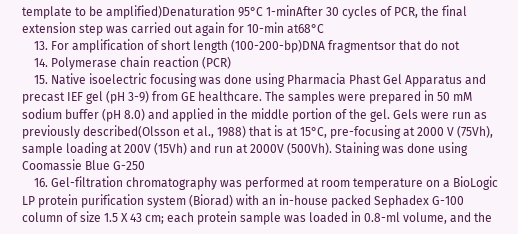template to be amplified)Denaturation 95°C 1-minAfter 30 cycles of PCR, the final extension step was carried out again for 10-min at68°C
    13. For amplification of short length (100-200-bp)DNA fragmentsor that do not
    14. Polymerase chain reaction (PCR)
    15. Native isoelectric focusing was done using Pharmacia Phast Gel Apparatus and precast IEF gel (pH 3-9) from GE healthcare. The samples were prepared in 50 mM sodium buffer (pH 8.0) and applied in the middle portion of the gel. Gels were run as previously described(Olsson et al., 1988) that is at 15°C, pre-focusing at 2000 V (75Vh), sample loading at 200V (15Vh) and run at 2000V (500Vh). Staining was done using Coomassie Blue G-250
    16. Gel-filtration chromatography was performed at room temperature on a BioLogic LP protein purification system (Biorad) with an in-house packed Sephadex G-100 column of size 1.5 X 43 cm; each protein sample was loaded in 0.8-ml volume, and the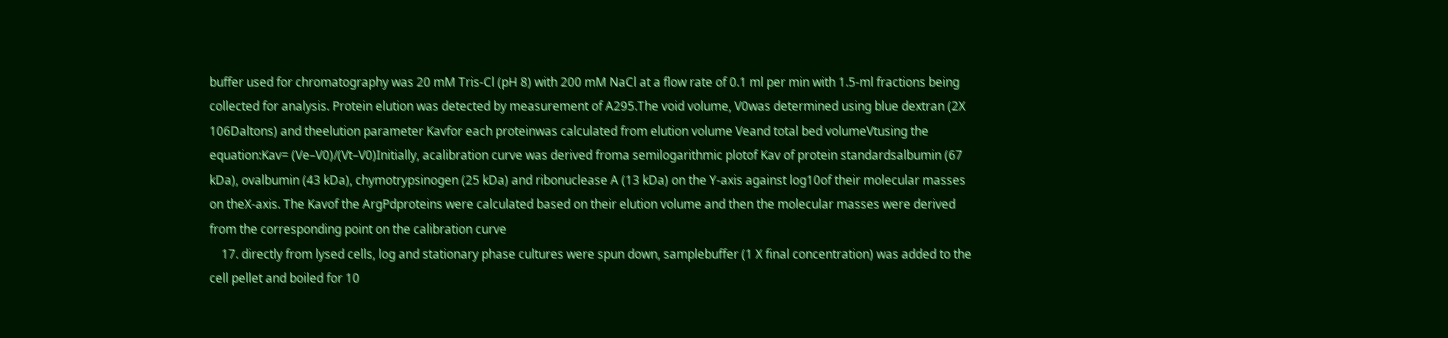buffer used for chromatography was 20 mM Tris-Cl (pH 8) with 200 mM NaCl at a flow rate of 0.1 ml per min with 1.5-ml fractions being collected for analysis. Protein elution was detected by measurement of A295.The void volume, V0was determined using blue dextran (2X 106Daltons) and theelution parameter Kavfor each proteinwas calculated from elution volume Veand total bed volumeVtusing the equation:Kav= (Ve–V0)/(Vt–V0)Initially, acalibration curve was derived froma semilogarithmic plotof Kav of protein standardsalbumin (67 kDa), ovalbumin (43 kDa), chymotrypsinogen (25 kDa) and ribonuclease A (13 kDa) on the Y-axis against log10of their molecular masses on theX-axis. The Kavof the ArgPdproteins were calculated based on their elution volume and then the molecular masses were derived from the corresponding point on the calibration curve
    17. directly from lysed cells, log and stationary phase cultures were spun down, samplebuffer (1 X final concentration) was added to the cell pellet and boiled for 10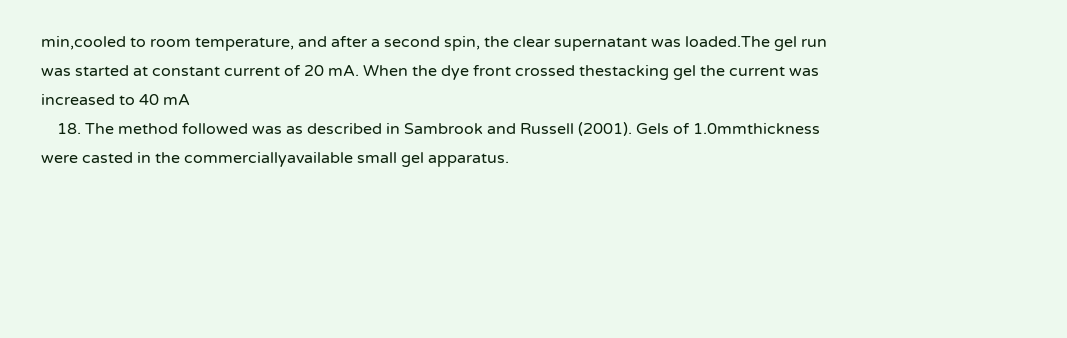min,cooled to room temperature, and after a second spin, the clear supernatant was loaded.The gel run was started at constant current of 20 mA. When the dye front crossed thestacking gel the current was increased to 40 mA
    18. The method followed was as described in Sambrook and Russell (2001). Gels of 1.0mmthickness were casted in the commerciallyavailable small gel apparatus.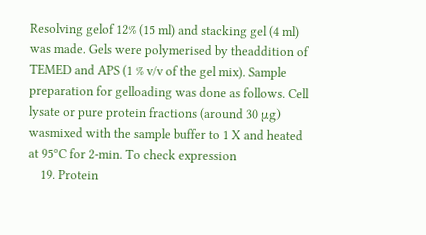Resolving gelof 12% (15 ml) and stacking gel (4 ml) was made. Gels were polymerised by theaddition of TEMED and APS (1 % v/v of the gel mix). Sample preparation for gelloading was done as follows. Cell lysate or pure protein fractions (around 30 μg) wasmixed with the sample buffer to 1 X and heated at 95ºC for 2-min. To check expression
    19. Protein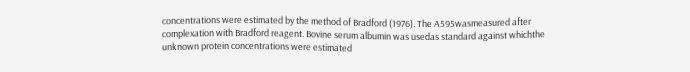concentrations were estimated by the method of Bradford (1976). The A595wasmeasured after complexation with Bradford reagent. Bovine serum albumin was usedas standard against whichthe unknown protein concentrations were estimated